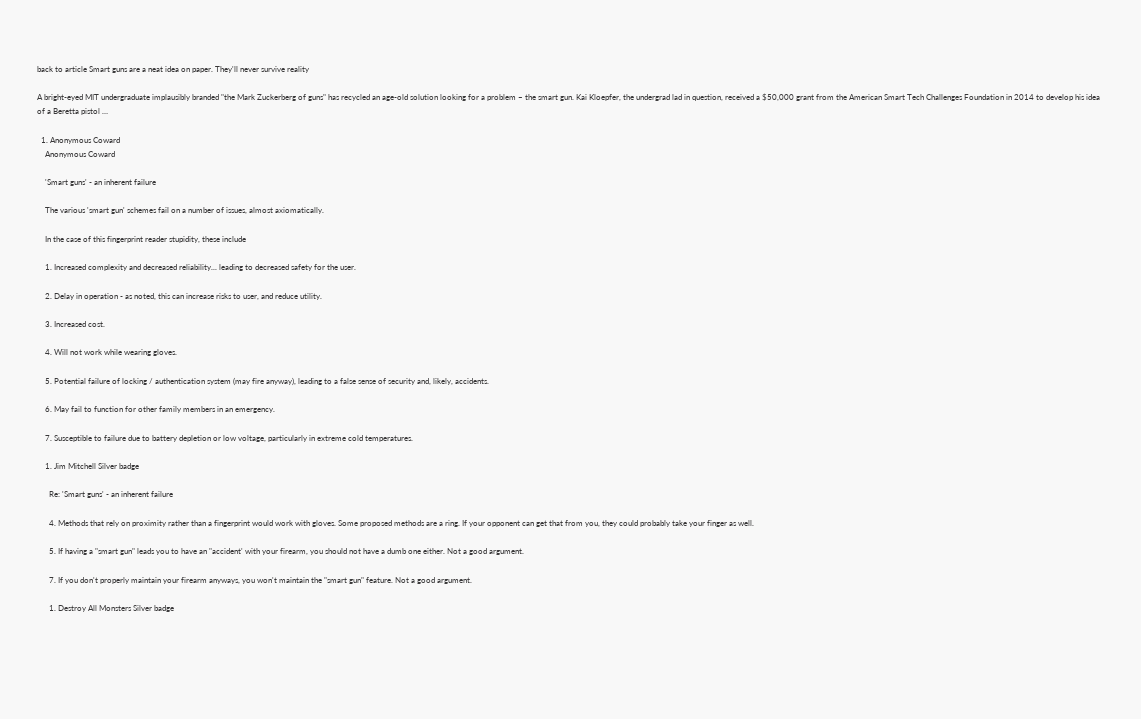back to article Smart guns are a neat idea on paper. They'll never survive reality

A bright-eyed MIT undergraduate implausibly branded "the Mark Zuckerberg of guns" has recycled an age-old solution looking for a problem – the smart gun. Kai Kloepfer, the undergrad lad in question, received a $50,000 grant from the American Smart Tech Challenges Foundation in 2014 to develop his idea of a Beretta pistol …

  1. Anonymous Coward
    Anonymous Coward

    'Smart guns' - an inherent failure

    The various 'smart gun' schemes fail on a number of issues, almost axiomatically.

    In the case of this fingerprint reader stupidity, these include

    1. Increased complexity and decreased reliability... leading to decreased safety for the user.

    2. Delay in operation - as noted, this can increase risks to user, and reduce utility.

    3. Increased cost.

    4. Will not work while wearing gloves.

    5. Potential failure of locking / authentication system (may fire anyway), leading to a false sense of security and, likely, accidents.

    6. May fail to function for other family members in an emergency.

    7. Susceptible to failure due to battery depletion or low voltage, particularly in extreme cold temperatures.

    1. Jim Mitchell Silver badge

      Re: 'Smart guns' - an inherent failure

      4. Methods that rely on proximity rather than a fingerprint would work with gloves. Some proposed methods are a ring. If your opponent can get that from you, they could probably take your finger as well.

      5. If having a "smart gun" leads you to have an "accident' with your firearm, you should not have a dumb one either. Not a good argument.

      7. If you don't properly maintain your firearm anyways, you won't maintain the "smart gun" feature. Not a good argument.

      1. Destroy All Monsters Silver badge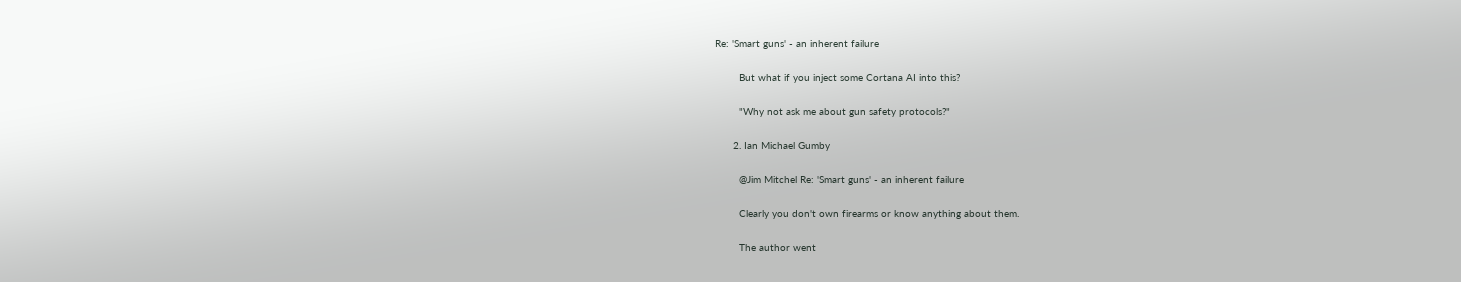Re: 'Smart guns' - an inherent failure

        But what if you inject some Cortana AI into this?

        "Why not ask me about gun safety protocols?"

      2. Ian Michael Gumby

        @Jim Mitchel Re: 'Smart guns' - an inherent failure

        Clearly you don't own firearms or know anything about them.

        The author went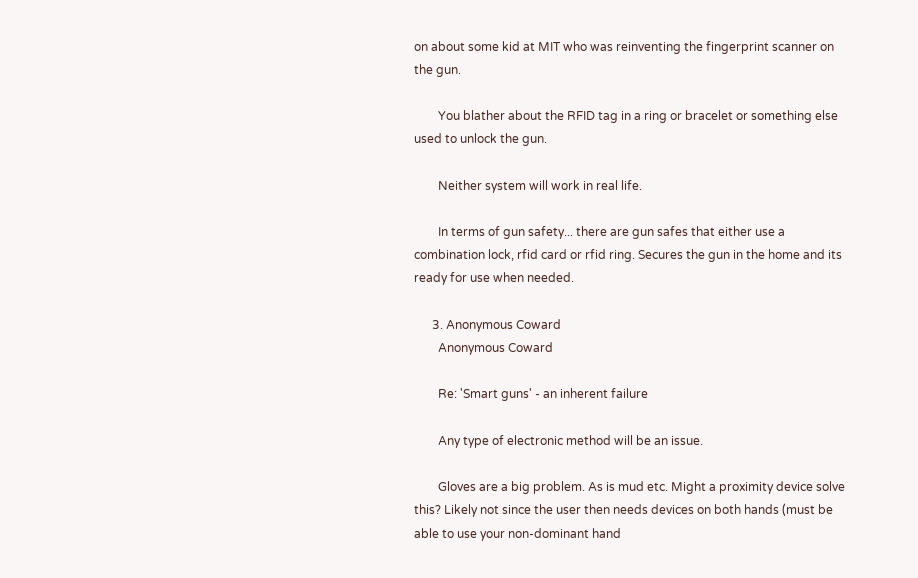on about some kid at MIT who was reinventing the fingerprint scanner on the gun.

        You blather about the RFID tag in a ring or bracelet or something else used to unlock the gun.

        Neither system will work in real life.

        In terms of gun safety... there are gun safes that either use a combination lock, rfid card or rfid ring. Secures the gun in the home and its ready for use when needed.

      3. Anonymous Coward
        Anonymous Coward

        Re: 'Smart guns' - an inherent failure

        Any type of electronic method will be an issue.

        Gloves are a big problem. As is mud etc. Might a proximity device solve this? Likely not since the user then needs devices on both hands (must be able to use your non-dominant hand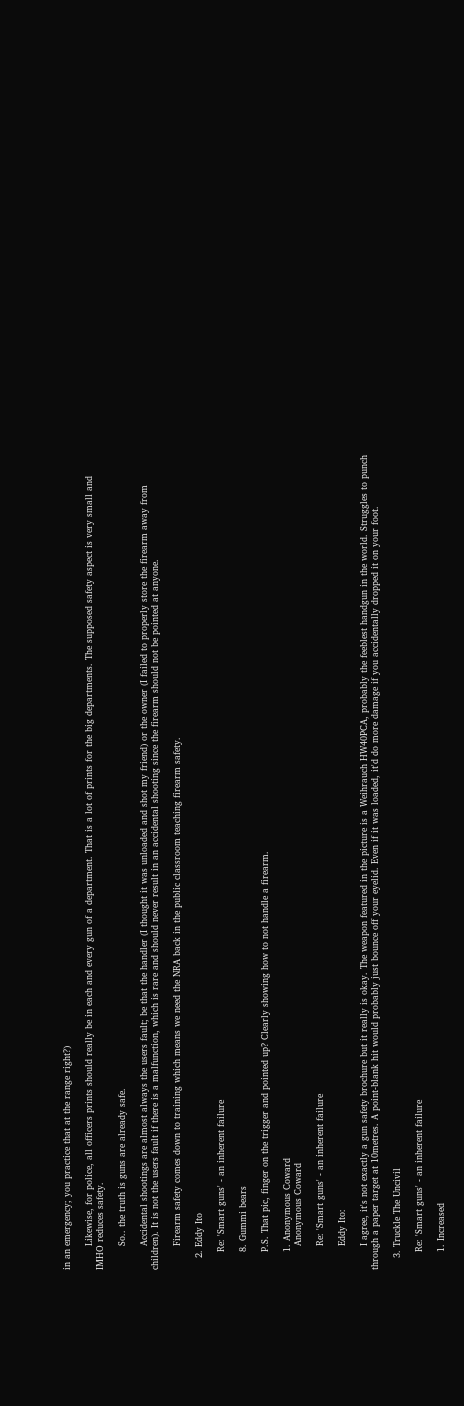in an emergency; you practice that at the range right?)

        Likewise, for police, all officers prints should really be in each and every gun of a department. That is a lot of prints for the big departments. The supposed safety aspect is very small and IMHO reduces safety.

        So.. the truth is guns are already safe.

        Accidental shootings are almost always the users fault; be that the handler (I thought it was unloaded and shot my friend) or the owner (I failed to properly store the firearm away from children). It is not the users fault if there is a malfunction, which is rare and should never result in an accidental shooting since the firearm should not be pointed at anyone.

        Firearm safety comes down to training which means we need the NRA back in the public classroom teaching firearm safety.

    2. Eddy Ito

      Re: 'Smart guns' - an inherent failure

      8. Gummi bears

      P.S. That pic, finger on the trigger and pointed up? Clearly showing how to not handle a firearm.

      1. Anonymous Coward
        Anonymous Coward

        Re: 'Smart guns' - an inherent failure

        Eddy Ito:

        I agree, it's not exactly a gun safety brochure but it really is okay. The weapon featured in the picture is a Weihrauch HW40PCA, probably the feeblest handgun in the world. Struggles to punch through a paper target at 10metres. A point-blank hit would probably just bounce off your eyelid. Even if it was loaded, it'd do more damage if you accidentally dropped it on your foot.

    3. Truckle The Uncivil

      Re: 'Smart guns' - an inherent failure

      1. Increased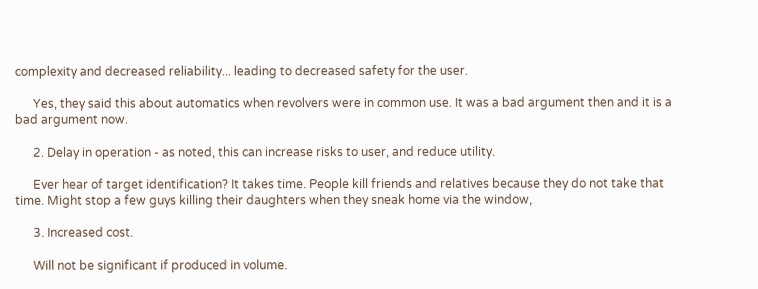complexity and decreased reliability... leading to decreased safety for the user.

      Yes, they said this about automatics when revolvers were in common use. It was a bad argument then and it is a bad argument now.

      2. Delay in operation - as noted, this can increase risks to user, and reduce utility.

      Ever hear of target identification? It takes time. People kill friends and relatives because they do not take that time. Might stop a few guys killing their daughters when they sneak home via the window,

      3. Increased cost.

      Will not be significant if produced in volume.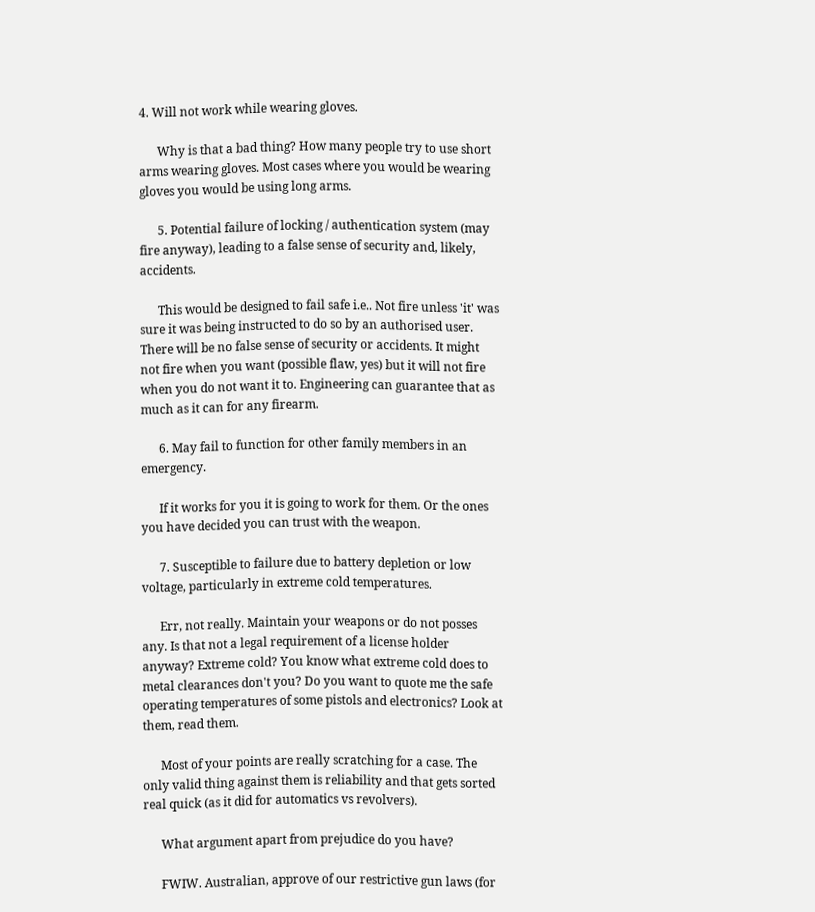4. Will not work while wearing gloves.

      Why is that a bad thing? How many people try to use short arms wearing gloves. Most cases where you would be wearing gloves you would be using long arms.

      5. Potential failure of locking / authentication system (may fire anyway), leading to a false sense of security and, likely, accidents.

      This would be designed to fail safe i.e.. Not fire unless 'it' was sure it was being instructed to do so by an authorised user. There will be no false sense of security or accidents. It might not fire when you want (possible flaw, yes) but it will not fire when you do not want it to. Engineering can guarantee that as much as it can for any firearm.

      6. May fail to function for other family members in an emergency.

      If it works for you it is going to work for them. Or the ones you have decided you can trust with the weapon.

      7. Susceptible to failure due to battery depletion or low voltage, particularly in extreme cold temperatures.

      Err, not really. Maintain your weapons or do not posses any. Is that not a legal requirement of a license holder anyway? Extreme cold? You know what extreme cold does to metal clearances don't you? Do you want to quote me the safe operating temperatures of some pistols and electronics? Look at them, read them.

      Most of your points are really scratching for a case. The only valid thing against them is reliability and that gets sorted real quick (as it did for automatics vs revolvers).

      What argument apart from prejudice do you have?

      FWIW. Australian, approve of our restrictive gun laws (for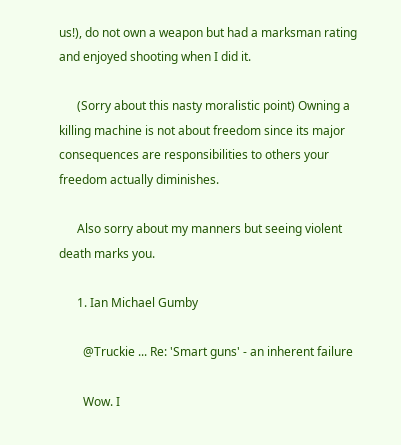us!), do not own a weapon but had a marksman rating and enjoyed shooting when I did it.

      (Sorry about this nasty moralistic point) Owning a killing machine is not about freedom since its major consequences are responsibilities to others your freedom actually diminishes.

      Also sorry about my manners but seeing violent death marks you.

      1. Ian Michael Gumby

        @Truckie ... Re: 'Smart guns' - an inherent failure

        Wow. I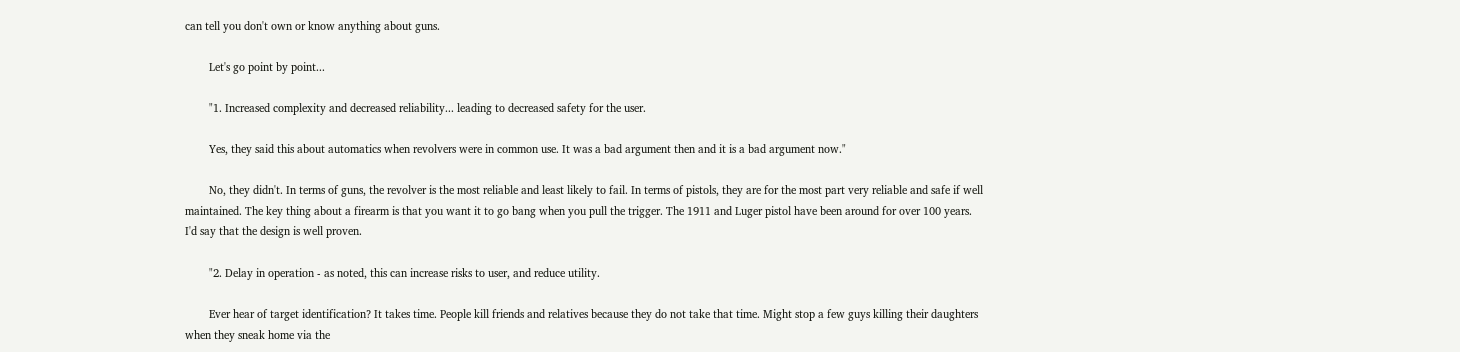can tell you don't own or know anything about guns.

        Let's go point by point...

        "1. Increased complexity and decreased reliability... leading to decreased safety for the user.

        Yes, they said this about automatics when revolvers were in common use. It was a bad argument then and it is a bad argument now."

        No, they didn't. In terms of guns, the revolver is the most reliable and least likely to fail. In terms of pistols, they are for the most part very reliable and safe if well maintained. The key thing about a firearm is that you want it to go bang when you pull the trigger. The 1911 and Luger pistol have been around for over 100 years. I'd say that the design is well proven.

        "2. Delay in operation - as noted, this can increase risks to user, and reduce utility.

        Ever hear of target identification? It takes time. People kill friends and relatives because they do not take that time. Might stop a few guys killing their daughters when they sneak home via the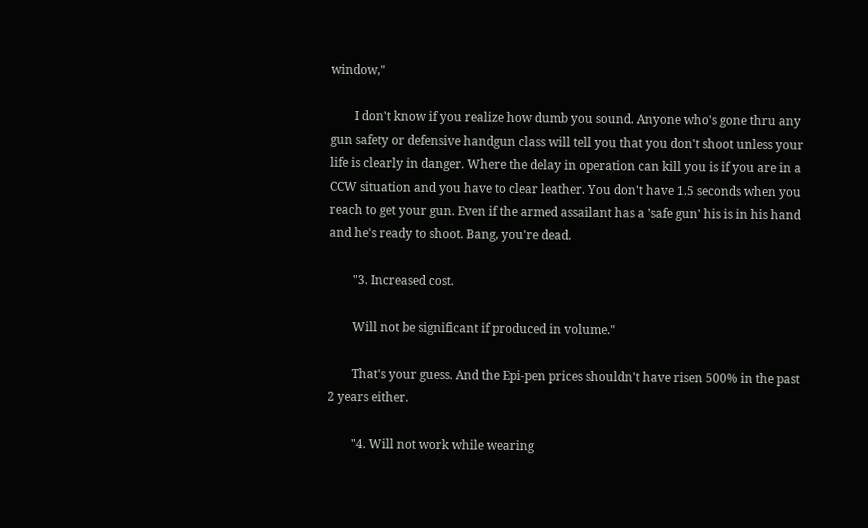window,"

        I don't know if you realize how dumb you sound. Anyone who's gone thru any gun safety or defensive handgun class will tell you that you don't shoot unless your life is clearly in danger. Where the delay in operation can kill you is if you are in a CCW situation and you have to clear leather. You don't have 1.5 seconds when you reach to get your gun. Even if the armed assailant has a 'safe gun' his is in his hand and he's ready to shoot. Bang, you're dead.

        "3. Increased cost.

        Will not be significant if produced in volume."

        That's your guess. And the Epi-pen prices shouldn't have risen 500% in the past 2 years either.

        "4. Will not work while wearing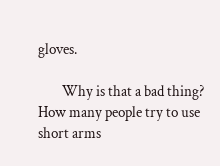gloves.

        Why is that a bad thing? How many people try to use short arms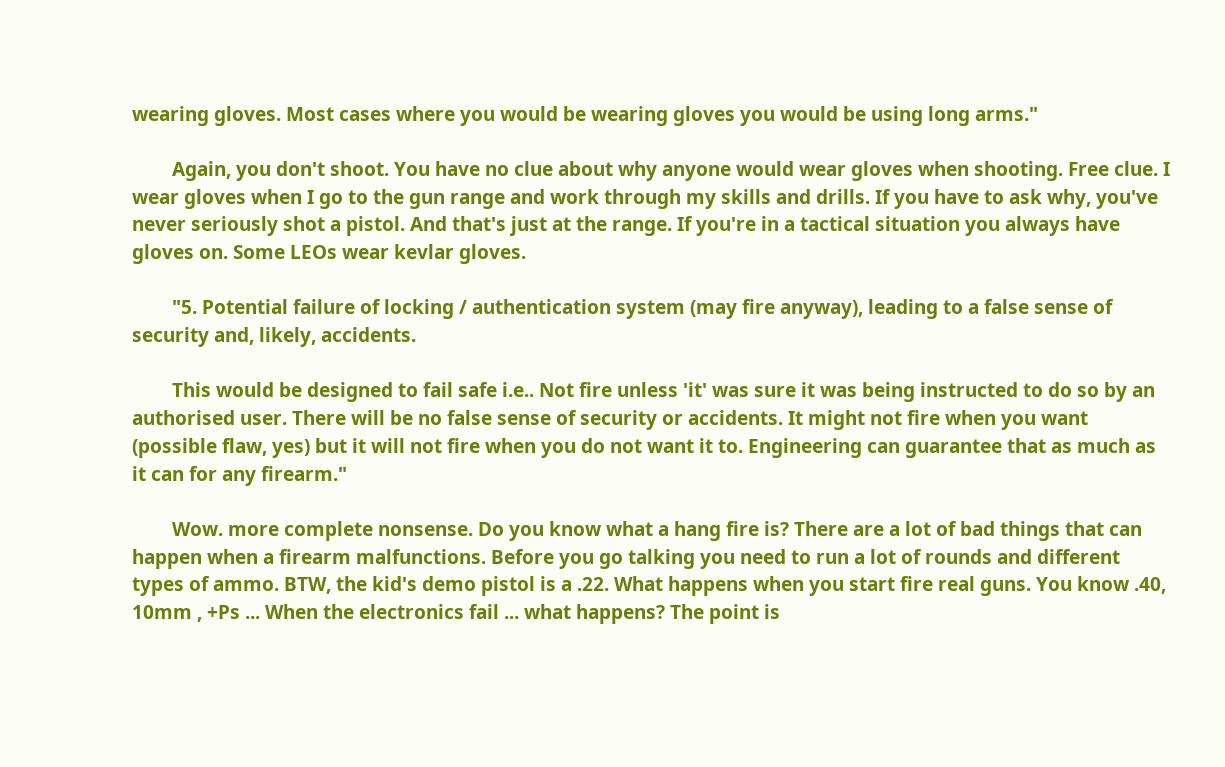wearing gloves. Most cases where you would be wearing gloves you would be using long arms."

        Again, you don't shoot. You have no clue about why anyone would wear gloves when shooting. Free clue. I wear gloves when I go to the gun range and work through my skills and drills. If you have to ask why, you've never seriously shot a pistol. And that's just at the range. If you're in a tactical situation you always have gloves on. Some LEOs wear kevlar gloves.

        "5. Potential failure of locking / authentication system (may fire anyway), leading to a false sense of security and, likely, accidents.

        This would be designed to fail safe i.e.. Not fire unless 'it' was sure it was being instructed to do so by an authorised user. There will be no false sense of security or accidents. It might not fire when you want (possible flaw, yes) but it will not fire when you do not want it to. Engineering can guarantee that as much as it can for any firearm."

        Wow. more complete nonsense. Do you know what a hang fire is? There are a lot of bad things that can happen when a firearm malfunctions. Before you go talking you need to run a lot of rounds and different types of ammo. BTW, the kid's demo pistol is a .22. What happens when you start fire real guns. You know .40, 10mm , +Ps ... When the electronics fail ... what happens? The point is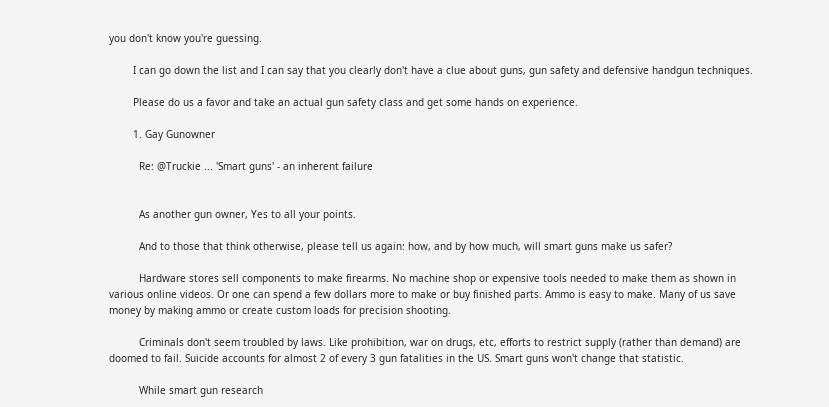you don't know you're guessing.

        I can go down the list and I can say that you clearly don't have a clue about guns, gun safety and defensive handgun techniques.

        Please do us a favor and take an actual gun safety class and get some hands on experience.

        1. Gay Gunowner

          Re: @Truckie ... 'Smart guns' - an inherent failure


          As another gun owner, Yes to all your points.

          And to those that think otherwise, please tell us again: how, and by how much, will smart guns make us safer?

          Hardware stores sell components to make firearms. No machine shop or expensive tools needed to make them as shown in various online videos. Or one can spend a few dollars more to make or buy finished parts. Ammo is easy to make. Many of us save money by making ammo or create custom loads for precision shooting.

          Criminals don't seem troubled by laws. Like prohibition, war on drugs, etc, efforts to restrict supply (rather than demand) are doomed to fail. Suicide accounts for almost 2 of every 3 gun fatalities in the US. Smart guns won't change that statistic.

          While smart gun research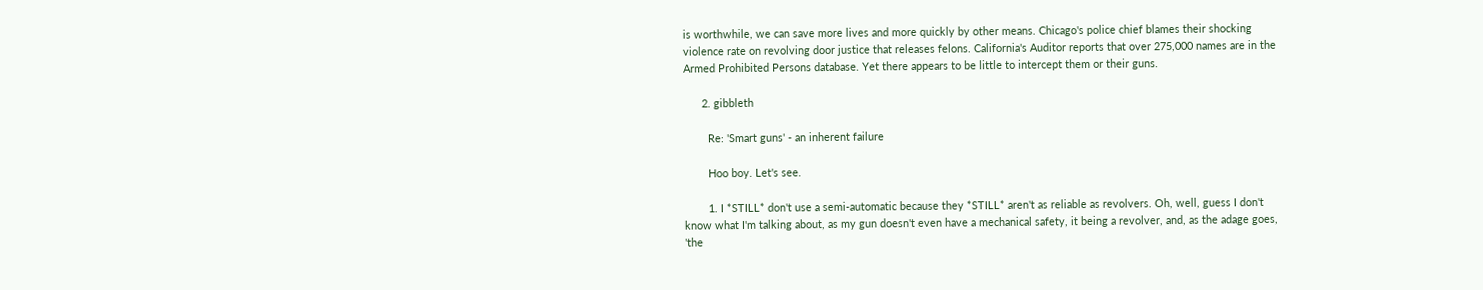is worthwhile, we can save more lives and more quickly by other means. Chicago's police chief blames their shocking violence rate on revolving door justice that releases felons. California's Auditor reports that over 275,000 names are in the Armed Prohibited Persons database. Yet there appears to be little to intercept them or their guns.

      2. gibbleth

        Re: 'Smart guns' - an inherent failure

        Hoo boy. Let's see.

        1. I *STILL* don't use a semi-automatic because they *STILL* aren't as reliable as revolvers. Oh, well, guess I don't know what I'm talking about, as my gun doesn't even have a mechanical safety, it being a revolver, and, as the adage goes, 'the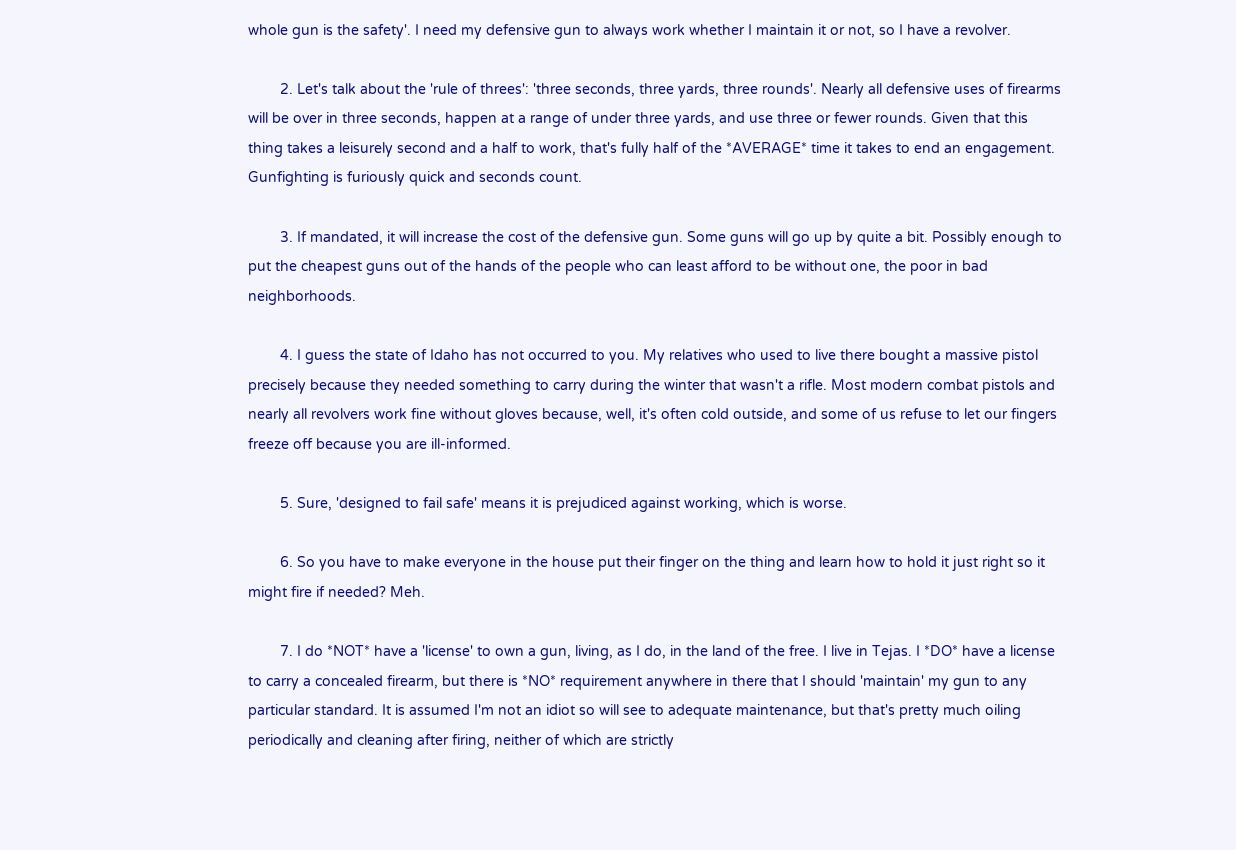whole gun is the safety'. I need my defensive gun to always work whether I maintain it or not, so I have a revolver.

        2. Let's talk about the 'rule of threes': 'three seconds, three yards, three rounds'. Nearly all defensive uses of firearms will be over in three seconds, happen at a range of under three yards, and use three or fewer rounds. Given that this thing takes a leisurely second and a half to work, that's fully half of the *AVERAGE* time it takes to end an engagement. Gunfighting is furiously quick and seconds count.

        3. If mandated, it will increase the cost of the defensive gun. Some guns will go up by quite a bit. Possibly enough to put the cheapest guns out of the hands of the people who can least afford to be without one, the poor in bad neighborhoods.

        4. I guess the state of Idaho has not occurred to you. My relatives who used to live there bought a massive pistol precisely because they needed something to carry during the winter that wasn't a rifle. Most modern combat pistols and nearly all revolvers work fine without gloves because, well, it's often cold outside, and some of us refuse to let our fingers freeze off because you are ill-informed.

        5. Sure, 'designed to fail safe' means it is prejudiced against working, which is worse.

        6. So you have to make everyone in the house put their finger on the thing and learn how to hold it just right so it might fire if needed? Meh.

        7. I do *NOT* have a 'license' to own a gun, living, as I do, in the land of the free. I live in Tejas. I *DO* have a license to carry a concealed firearm, but there is *NO* requirement anywhere in there that I should 'maintain' my gun to any particular standard. It is assumed I'm not an idiot so will see to adequate maintenance, but that's pretty much oiling periodically and cleaning after firing, neither of which are strictly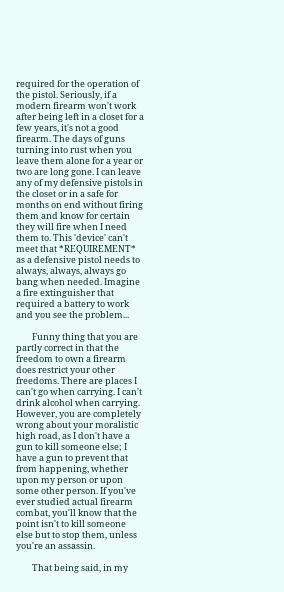required for the operation of the pistol. Seriously, if a modern firearm won't work after being left in a closet for a few years, it's not a good firearm. The days of guns turning into rust when you leave them alone for a year or two are long gone. I can leave any of my defensive pistols in the closet or in a safe for months on end without firing them and know for certain they will fire when I need them to. This 'device' can't meet that *REQUIREMENT* as a defensive pistol needs to always, always, always go bang when needed. Imagine a fire extinguisher that required a battery to work and you see the problem...

        Funny thing that you are partly correct in that the freedom to own a firearm does restrict your other freedoms. There are places I can't go when carrying. I can't drink alcohol when carrying. However, you are completely wrong about your moralistic high road, as I don't have a gun to kill someone else; I have a gun to prevent that from happening, whether upon my person or upon some other person. If you've ever studied actual firearm combat, you'll know that the point isn't to kill someone else but to stop them, unless you're an assassin.

        That being said, in my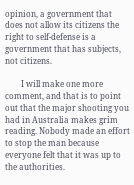opinion, a government that does not allow its citizens the right to self-defense is a government that has subjects, not citizens.

        I will make one more comment, and that is to point out that the major shooting you had in Australia makes grim reading. Nobody made an effort to stop the man because everyone felt that it was up to the authorities.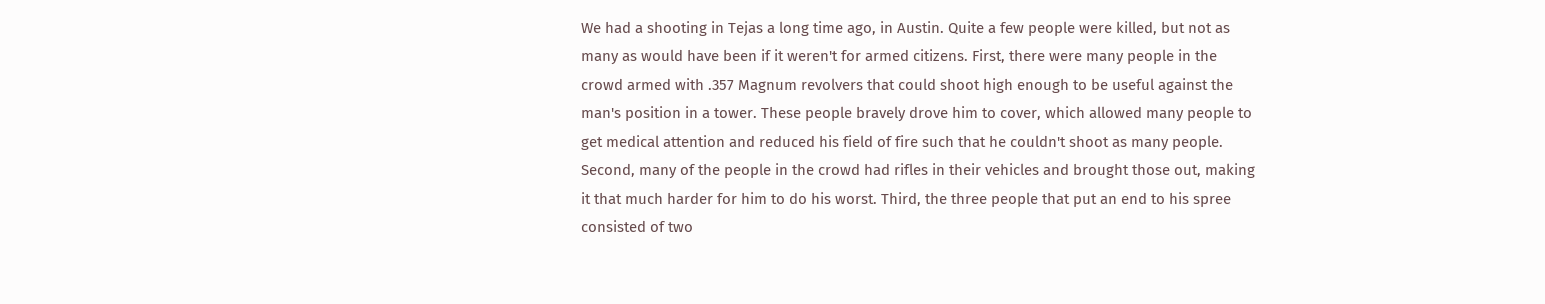We had a shooting in Tejas a long time ago, in Austin. Quite a few people were killed, but not as many as would have been if it weren't for armed citizens. First, there were many people in the crowd armed with .357 Magnum revolvers that could shoot high enough to be useful against the man's position in a tower. These people bravely drove him to cover, which allowed many people to get medical attention and reduced his field of fire such that he couldn't shoot as many people. Second, many of the people in the crowd had rifles in their vehicles and brought those out, making it that much harder for him to do his worst. Third, the three people that put an end to his spree consisted of two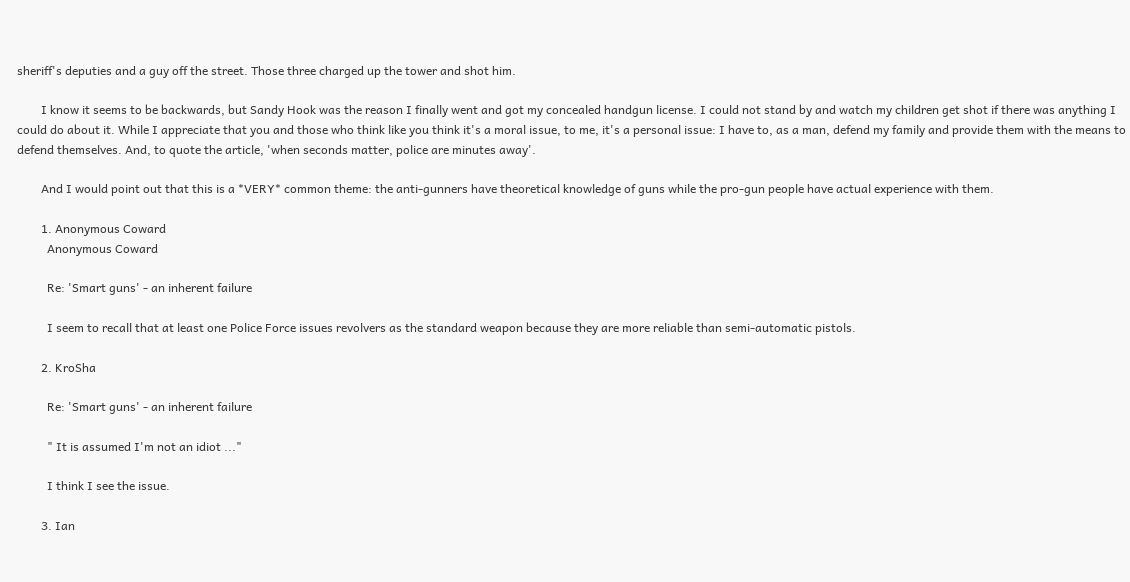sheriff's deputies and a guy off the street. Those three charged up the tower and shot him.

        I know it seems to be backwards, but Sandy Hook was the reason I finally went and got my concealed handgun license. I could not stand by and watch my children get shot if there was anything I could do about it. While I appreciate that you and those who think like you think it's a moral issue, to me, it's a personal issue: I have to, as a man, defend my family and provide them with the means to defend themselves. And, to quote the article, 'when seconds matter, police are minutes away'.

        And I would point out that this is a *VERY* common theme: the anti-gunners have theoretical knowledge of guns while the pro-gun people have actual experience with them.

        1. Anonymous Coward
          Anonymous Coward

          Re: 'Smart guns' - an inherent failure

          I seem to recall that at least one Police Force issues revolvers as the standard weapon because they are more reliable than semi-automatic pistols.

        2. KroSha

          Re: 'Smart guns' - an inherent failure

          " It is assumed I'm not an idiot ..."

          I think I see the issue.

        3. Ian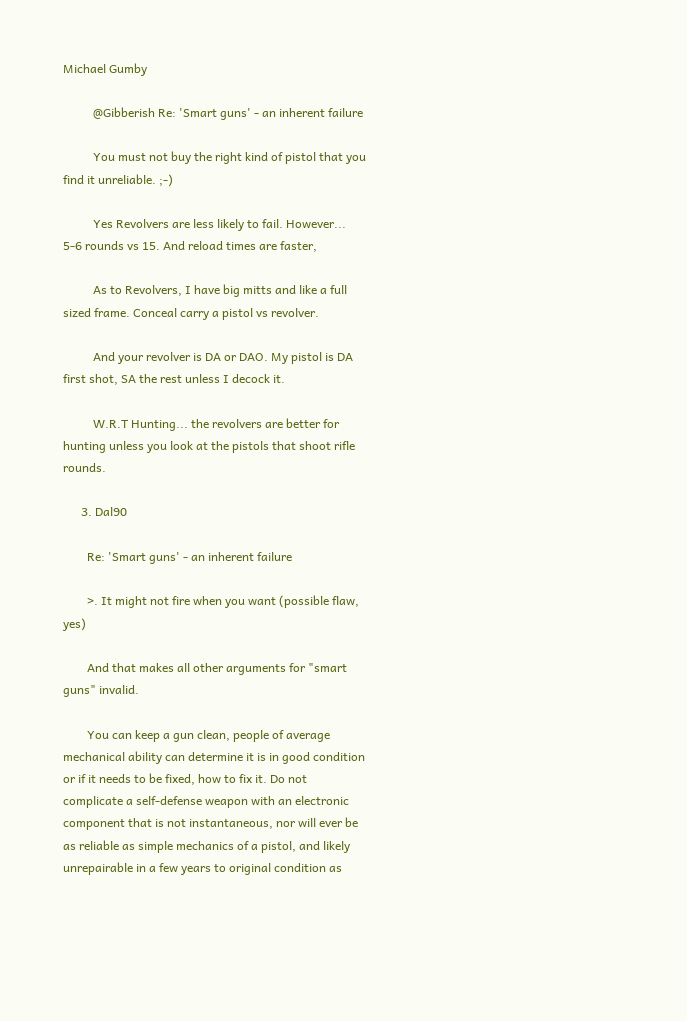Michael Gumby

          @Gibberish Re: 'Smart guns' - an inherent failure

          You must not buy the right kind of pistol that you find it unreliable. ;-)

          Yes Revolvers are less likely to fail. However... 5-6 rounds vs 15. And reload times are faster,

          As to Revolvers, I have big mitts and like a full sized frame. Conceal carry a pistol vs revolver.

          And your revolver is DA or DAO. My pistol is DA first shot, SA the rest unless I decock it.

          W.R.T Hunting... the revolvers are better for hunting unless you look at the pistols that shoot rifle rounds.

      3. Dal90

        Re: 'Smart guns' - an inherent failure

        >. It might not fire when you want (possible flaw, yes)

        And that makes all other arguments for "smart guns" invalid.

        You can keep a gun clean, people of average mechanical ability can determine it is in good condition or if it needs to be fixed, how to fix it. Do not complicate a self-defense weapon with an electronic component that is not instantaneous, nor will ever be as reliable as simple mechanics of a pistol, and likely unrepairable in a few years to original condition as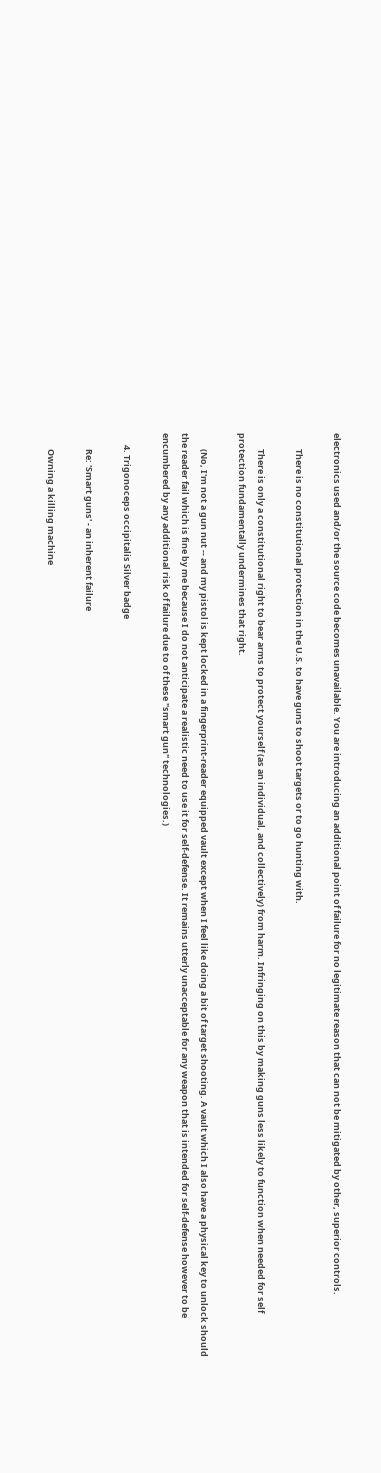electronics used and/or the source code becomes unavailable. You are introducing an additional point of failure for no legitimate reason that can not be mitigated by other, superior controls.

        There is no constitutional protection in the U.S. to have guns to shoot targets or to go hunting with.

        There is only a constitutional right to bear arms to protect yourself (as an individual, and collectively) from harm. Infringing on this by making guns less likely to function when needed for self protection fundamentally undermines that right.

        (No, I'm not a gun nut -- and my pistol is kept locked in a fingerprint-reader equipped vault except when I feel like doing a bit of target shooting. A vault which I also have a physical key to unlock should the reader fail which is fine by me because I do not anticipate a realistic need to use it for self-defense. It remains utterly unacceptable for any weapon that is intended for self-defense however to be encumbered by any additional risk of failure due to of these "smart gun" technologies.)

      4. Trigonoceps occipitalis Silver badge

        Re: 'Smart guns' - an inherent failure

        Owning a killing machine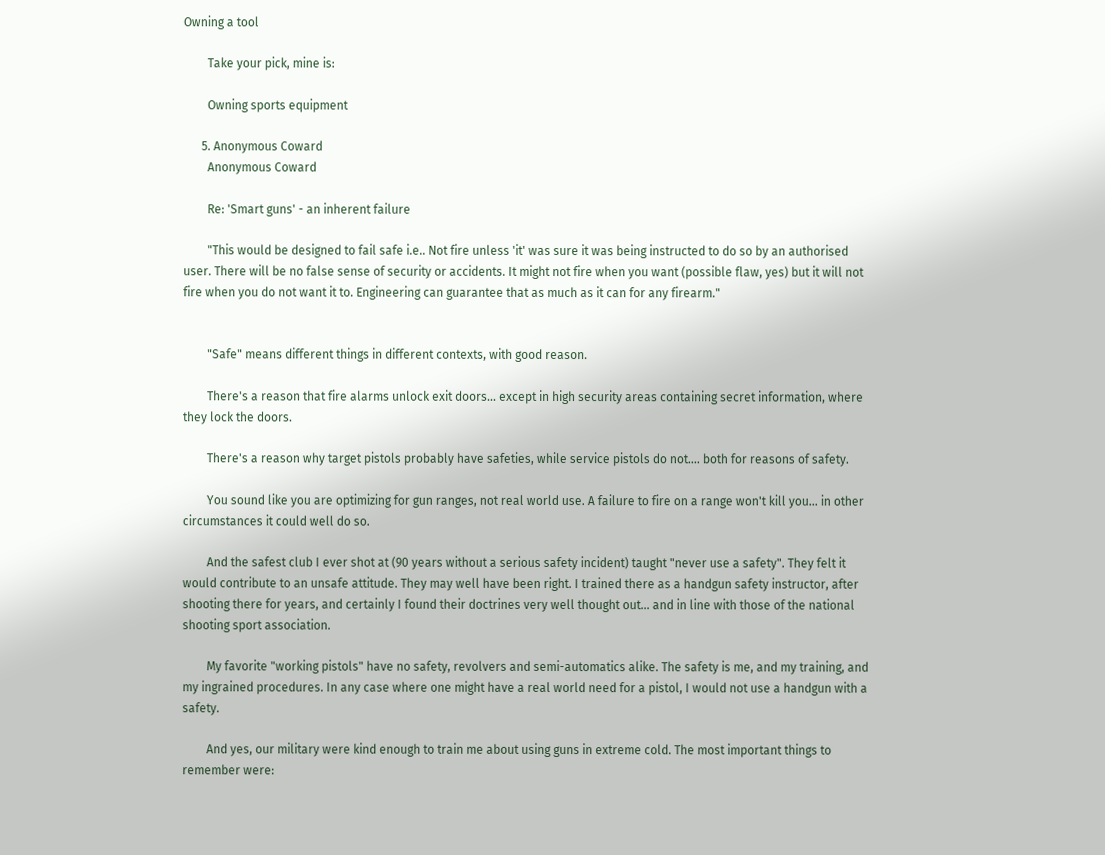Owning a tool

        Take your pick, mine is:

        Owning sports equipment

      5. Anonymous Coward
        Anonymous Coward

        Re: 'Smart guns' - an inherent failure

        "This would be designed to fail safe i.e.. Not fire unless 'it' was sure it was being instructed to do so by an authorised user. There will be no false sense of security or accidents. It might not fire when you want (possible flaw, yes) but it will not fire when you do not want it to. Engineering can guarantee that as much as it can for any firearm."


        "Safe" means different things in different contexts, with good reason.

        There's a reason that fire alarms unlock exit doors... except in high security areas containing secret information, where they lock the doors.

        There's a reason why target pistols probably have safeties, while service pistols do not.... both for reasons of safety.

        You sound like you are optimizing for gun ranges, not real world use. A failure to fire on a range won't kill you... in other circumstances it could well do so.

        And the safest club I ever shot at (90 years without a serious safety incident) taught "never use a safety". They felt it would contribute to an unsafe attitude. They may well have been right. I trained there as a handgun safety instructor, after shooting there for years, and certainly I found their doctrines very well thought out... and in line with those of the national shooting sport association.

        My favorite "working pistols" have no safety, revolvers and semi-automatics alike. The safety is me, and my training, and my ingrained procedures. In any case where one might have a real world need for a pistol, I would not use a handgun with a safety.

        And yes, our military were kind enough to train me about using guns in extreme cold. The most important things to remember were: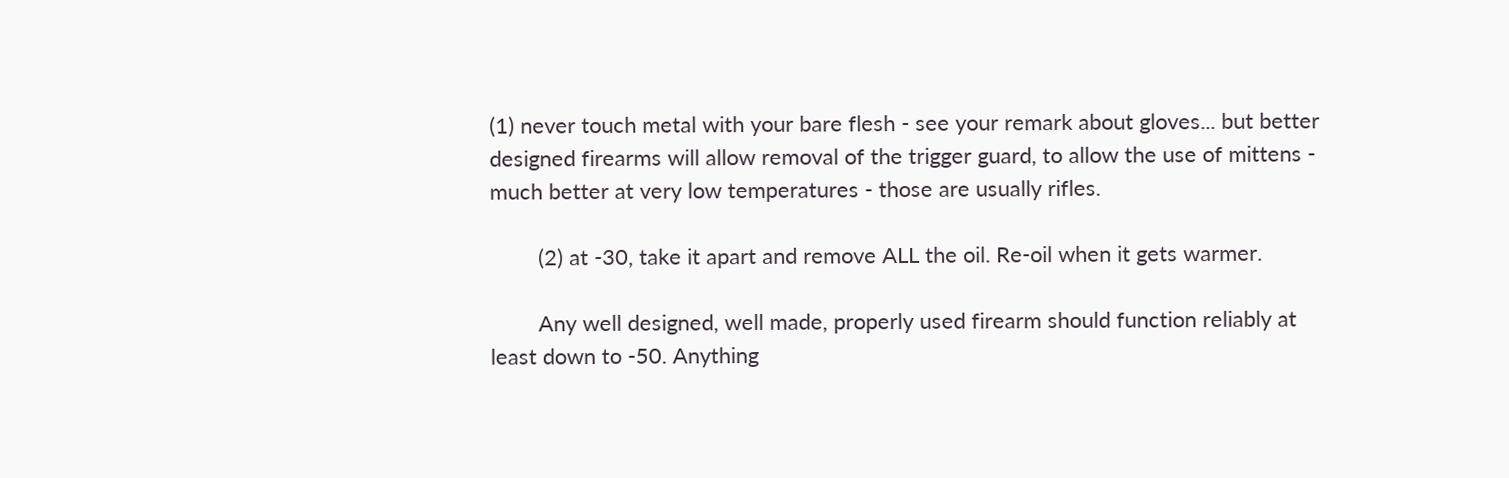(1) never touch metal with your bare flesh - see your remark about gloves... but better designed firearms will allow removal of the trigger guard, to allow the use of mittens - much better at very low temperatures - those are usually rifles.

        (2) at -30, take it apart and remove ALL the oil. Re-oil when it gets warmer.

        Any well designed, well made, properly used firearm should function reliably at least down to -50. Anything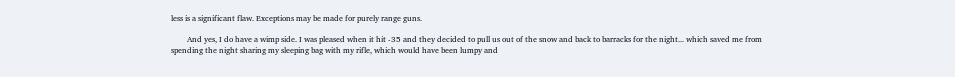less is a significant flaw. Exceptions may be made for purely range guns.

        And yes, I do have a wimp side. I was pleased when it hit -35 and they decided to pull us out of the snow and back to barracks for the night... which saved me from spending the night sharing my sleeping bag with my rifle, which would have been lumpy and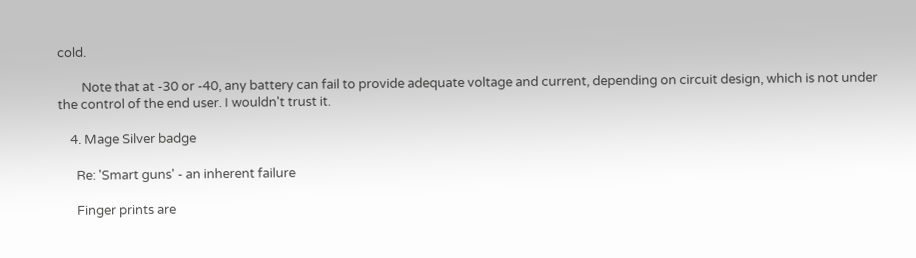cold.

        Note that at -30 or -40, any battery can fail to provide adequate voltage and current, depending on circuit design, which is not under the control of the end user. I wouldn't trust it.

    4. Mage Silver badge

      Re: 'Smart guns' - an inherent failure

      Finger prints are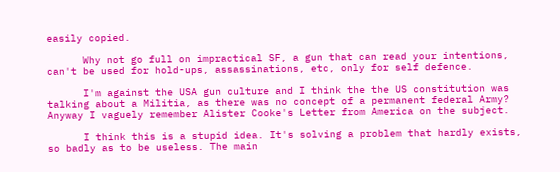easily copied.

      Why not go full on impractical SF, a gun that can read your intentions, can't be used for hold-ups, assassinations, etc, only for self defence.

      I'm against the USA gun culture and I think the the US constitution was talking about a Militia, as there was no concept of a permanent federal Army? Anyway I vaguely remember Alister Cooke's Letter from America on the subject.

      I think this is a stupid idea. It's solving a problem that hardly exists, so badly as to be useless. The main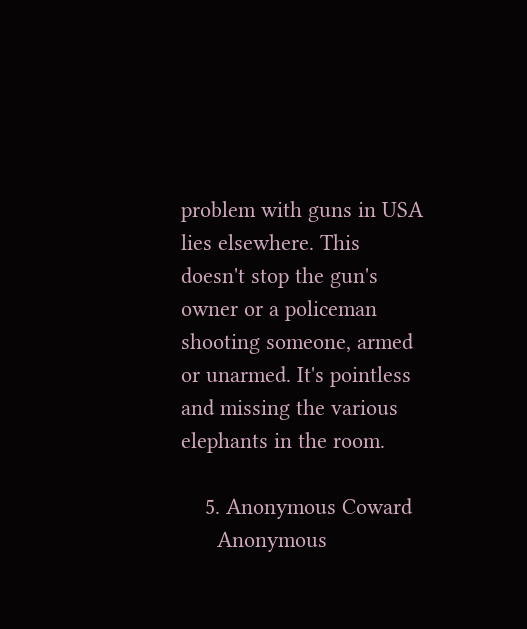problem with guns in USA lies elsewhere. This doesn't stop the gun's owner or a policeman shooting someone, armed or unarmed. It's pointless and missing the various elephants in the room.

    5. Anonymous Coward
      Anonymous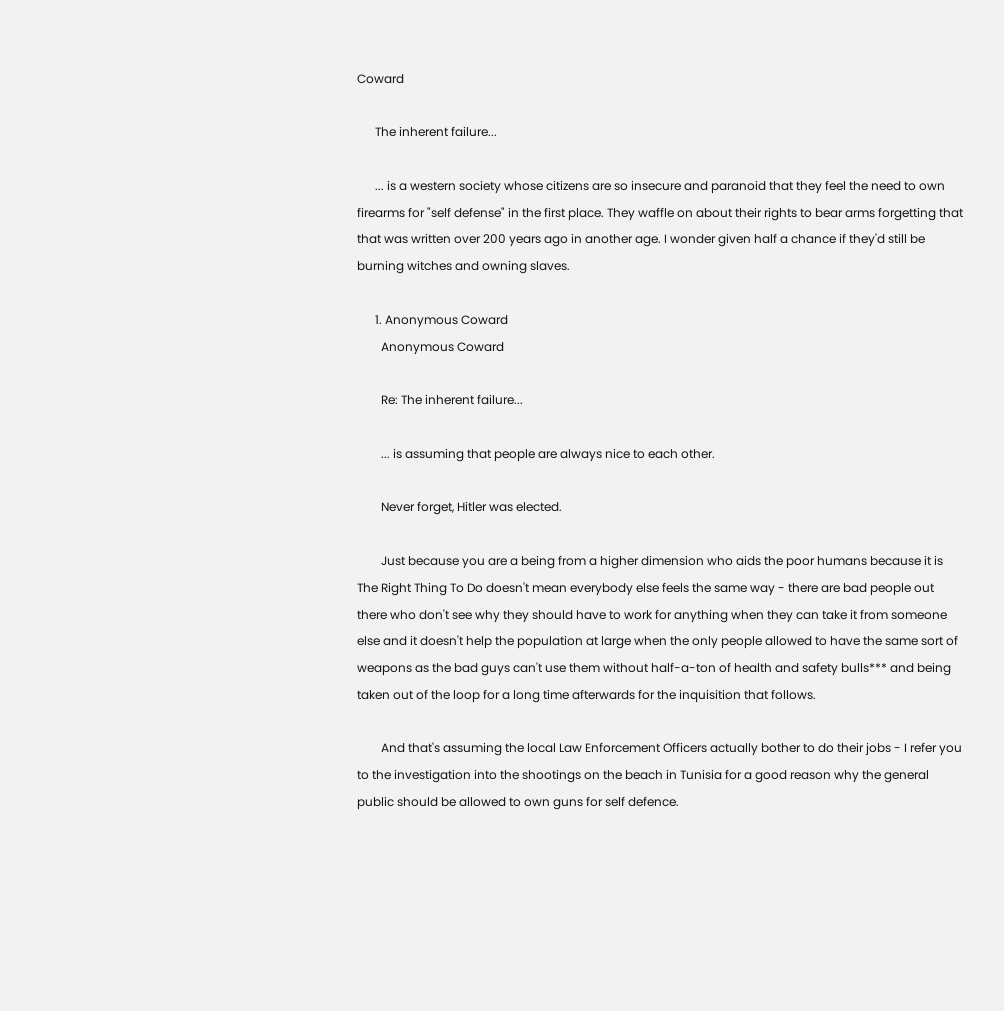Coward

      The inherent failure...

      ... is a western society whose citizens are so insecure and paranoid that they feel the need to own firearms for "self defense" in the first place. They waffle on about their rights to bear arms forgetting that that was written over 200 years ago in another age. I wonder given half a chance if they'd still be burning witches and owning slaves.

      1. Anonymous Coward
        Anonymous Coward

        Re: The inherent failure...

        ... is assuming that people are always nice to each other.

        Never forget, Hitler was elected.

        Just because you are a being from a higher dimension who aids the poor humans because it is The Right Thing To Do doesn't mean everybody else feels the same way - there are bad people out there who don't see why they should have to work for anything when they can take it from someone else and it doesn't help the population at large when the only people allowed to have the same sort of weapons as the bad guys can't use them without half-a-ton of health and safety bulls*** and being taken out of the loop for a long time afterwards for the inquisition that follows.

        And that's assuming the local Law Enforcement Officers actually bother to do their jobs - I refer you to the investigation into the shootings on the beach in Tunisia for a good reason why the general public should be allowed to own guns for self defence.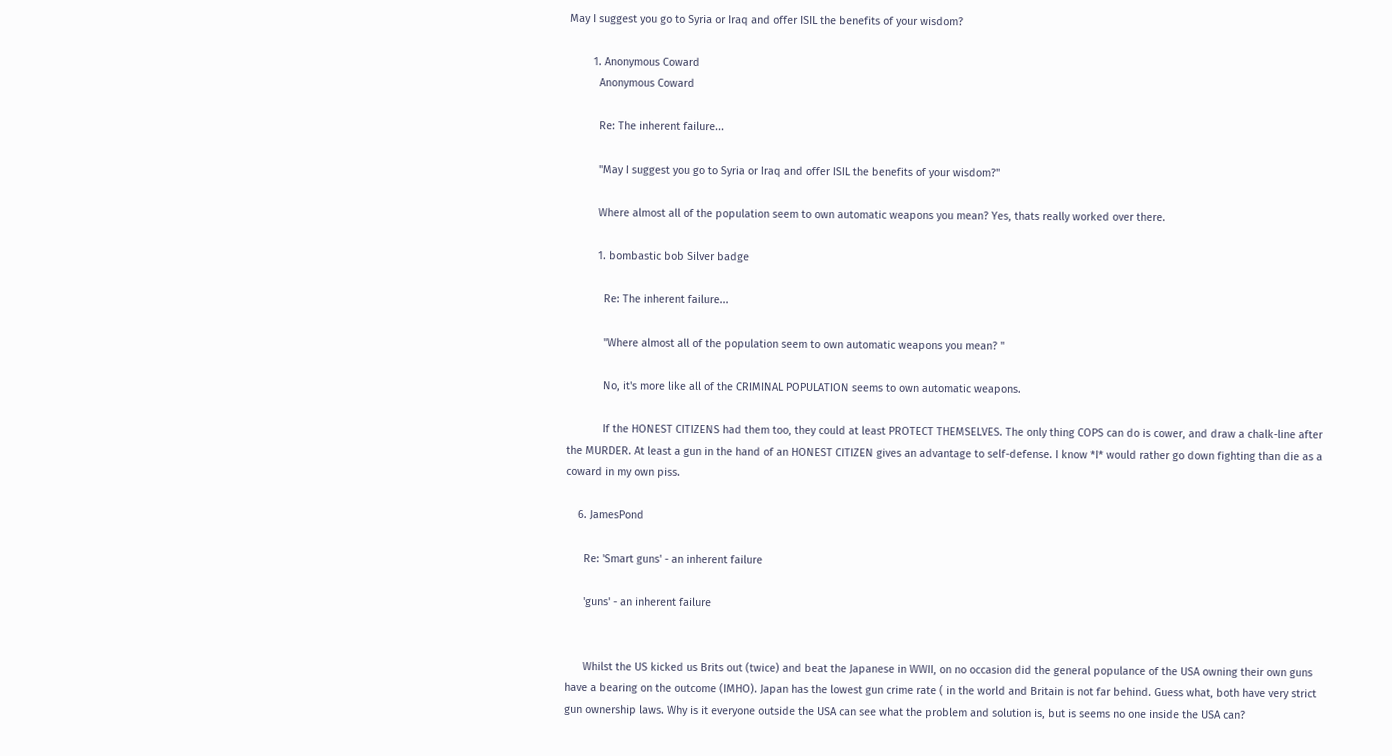May I suggest you go to Syria or Iraq and offer ISIL the benefits of your wisdom?

        1. Anonymous Coward
          Anonymous Coward

          Re: The inherent failure...

          "May I suggest you go to Syria or Iraq and offer ISIL the benefits of your wisdom?"

          Where almost all of the population seem to own automatic weapons you mean? Yes, thats really worked over there.

          1. bombastic bob Silver badge

            Re: The inherent failure...

            "Where almost all of the population seem to own automatic weapons you mean? "

            No, it's more like all of the CRIMINAL POPULATION seems to own automatic weapons.

            If the HONEST CITIZENS had them too, they could at least PROTECT THEMSELVES. The only thing COPS can do is cower, and draw a chalk-line after the MURDER. At least a gun in the hand of an HONEST CITIZEN gives an advantage to self-defense. I know *I* would rather go down fighting than die as a coward in my own piss.

    6. JamesPond

      Re: 'Smart guns' - an inherent failure

      'guns' - an inherent failure


      Whilst the US kicked us Brits out (twice) and beat the Japanese in WWII, on no occasion did the general populance of the USA owning their own guns have a bearing on the outcome (IMHO). Japan has the lowest gun crime rate ( in the world and Britain is not far behind. Guess what, both have very strict gun ownership laws. Why is it everyone outside the USA can see what the problem and solution is, but is seems no one inside the USA can?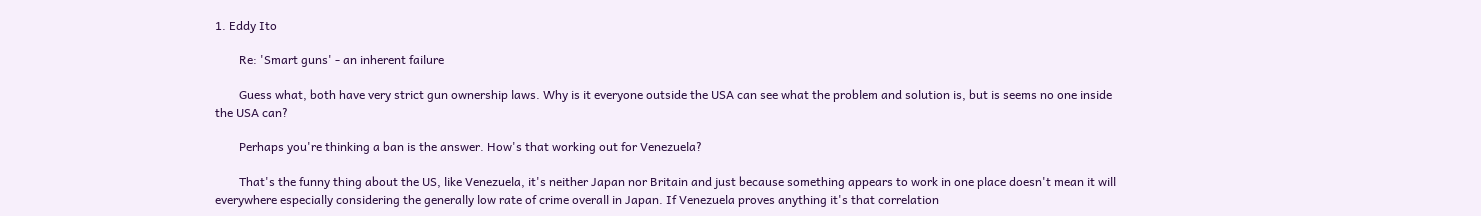1. Eddy Ito

        Re: 'Smart guns' - an inherent failure

        Guess what, both have very strict gun ownership laws. Why is it everyone outside the USA can see what the problem and solution is, but is seems no one inside the USA can?

        Perhaps you're thinking a ban is the answer. How's that working out for Venezuela?

        That's the funny thing about the US, like Venezuela, it's neither Japan nor Britain and just because something appears to work in one place doesn't mean it will everywhere especially considering the generally low rate of crime overall in Japan. If Venezuela proves anything it's that correlation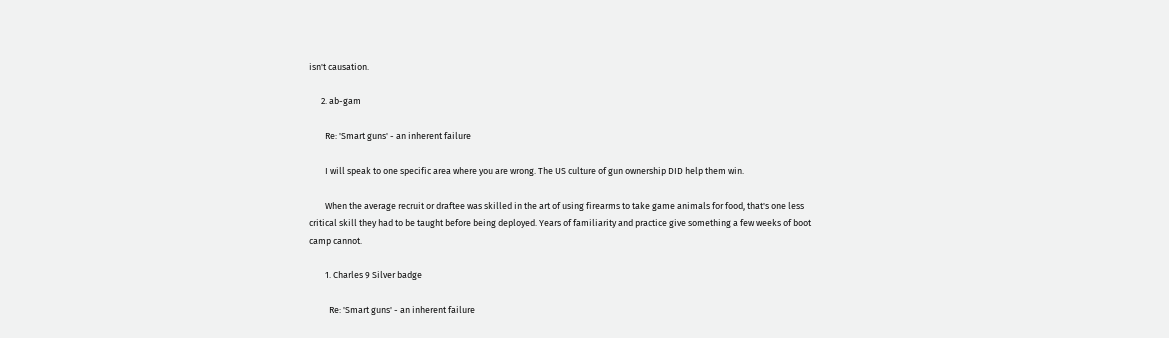isn't causation.

      2. ab-gam

        Re: 'Smart guns' - an inherent failure

        I will speak to one specific area where you are wrong. The US culture of gun ownership DID help them win.

        When the average recruit or draftee was skilled in the art of using firearms to take game animals for food, that's one less critical skill they had to be taught before being deployed. Years of familiarity and practice give something a few weeks of boot camp cannot.

        1. Charles 9 Silver badge

          Re: 'Smart guns' - an inherent failure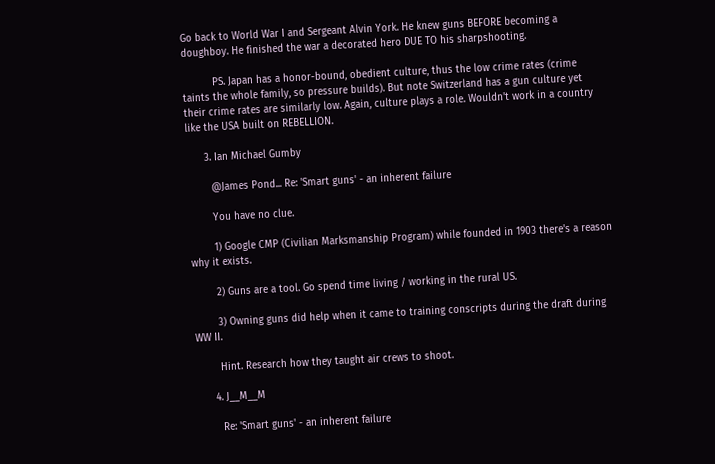Go back to World War I and Sergeant Alvin York. He knew guns BEFORE becoming a doughboy. He finished the war a decorated hero DUE TO his sharpshooting.

          PS. Japan has a honor-bound, obedient culture, thus the low crime rates (crime taints the whole family, so pressure builds). But note Switzerland has a gun culture yet their crime rates are similarly low. Again, culture plays a role. Wouldn't work in a country like the USA built on REBELLION.

      3. Ian Michael Gumby

        @James Pond... Re: 'Smart guns' - an inherent failure

        You have no clue.

        1) Google CMP (Civilian Marksmanship Program) while founded in 1903 there's a reason why it exists.

        2) Guns are a tool. Go spend time living / working in the rural US.

        3) Owning guns did help when it came to training conscripts during the draft during WW II.

        Hint. Research how they taught air crews to shoot.

      4. J__M__M

        Re: 'Smart guns' - an inherent failure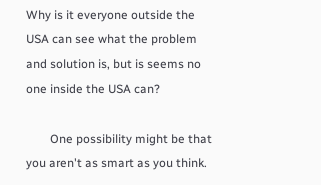Why is it everyone outside the USA can see what the problem and solution is, but is seems no one inside the USA can?

        One possibility might be that you aren't as smart as you think.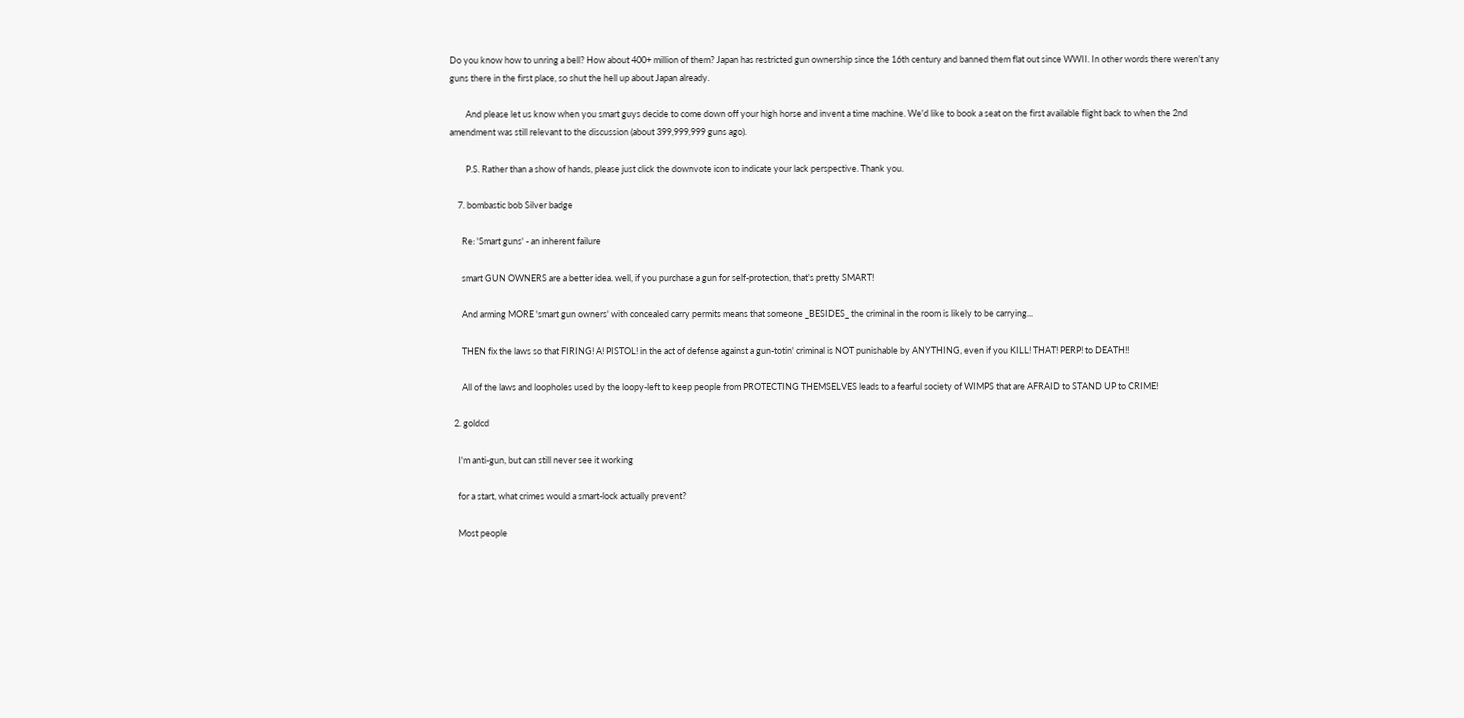Do you know how to unring a bell? How about 400+ million of them? Japan has restricted gun ownership since the 16th century and banned them flat out since WWII. In other words there weren't any guns there in the first place, so shut the hell up about Japan already.

        And please let us know when you smart guys decide to come down off your high horse and invent a time machine. We'd like to book a seat on the first available flight back to when the 2nd amendment was still relevant to the discussion (about 399,999,999 guns ago).

        P.S. Rather than a show of hands, please just click the downvote icon to indicate your lack perspective. Thank you.

    7. bombastic bob Silver badge

      Re: 'Smart guns' - an inherent failure

      smart GUN OWNERS are a better idea. well, if you purchase a gun for self-protection, that's pretty SMART!

      And arming MORE 'smart gun owners' with concealed carry permits means that someone _BESIDES_ the criminal in the room is likely to be carrying...

      THEN fix the laws so that FIRING! A! PISTOL! in the act of defense against a gun-totin' criminal is NOT punishable by ANYTHING, even if you KILL! THAT! PERP! to DEATH!!

      All of the laws and loopholes used by the loopy-left to keep people from PROTECTING THEMSELVES leads to a fearful society of WIMPS that are AFRAID to STAND UP to CRIME!

  2. goldcd

    I'm anti-gun, but can still never see it working

    for a start, what crimes would a smart-lock actually prevent?

    Most people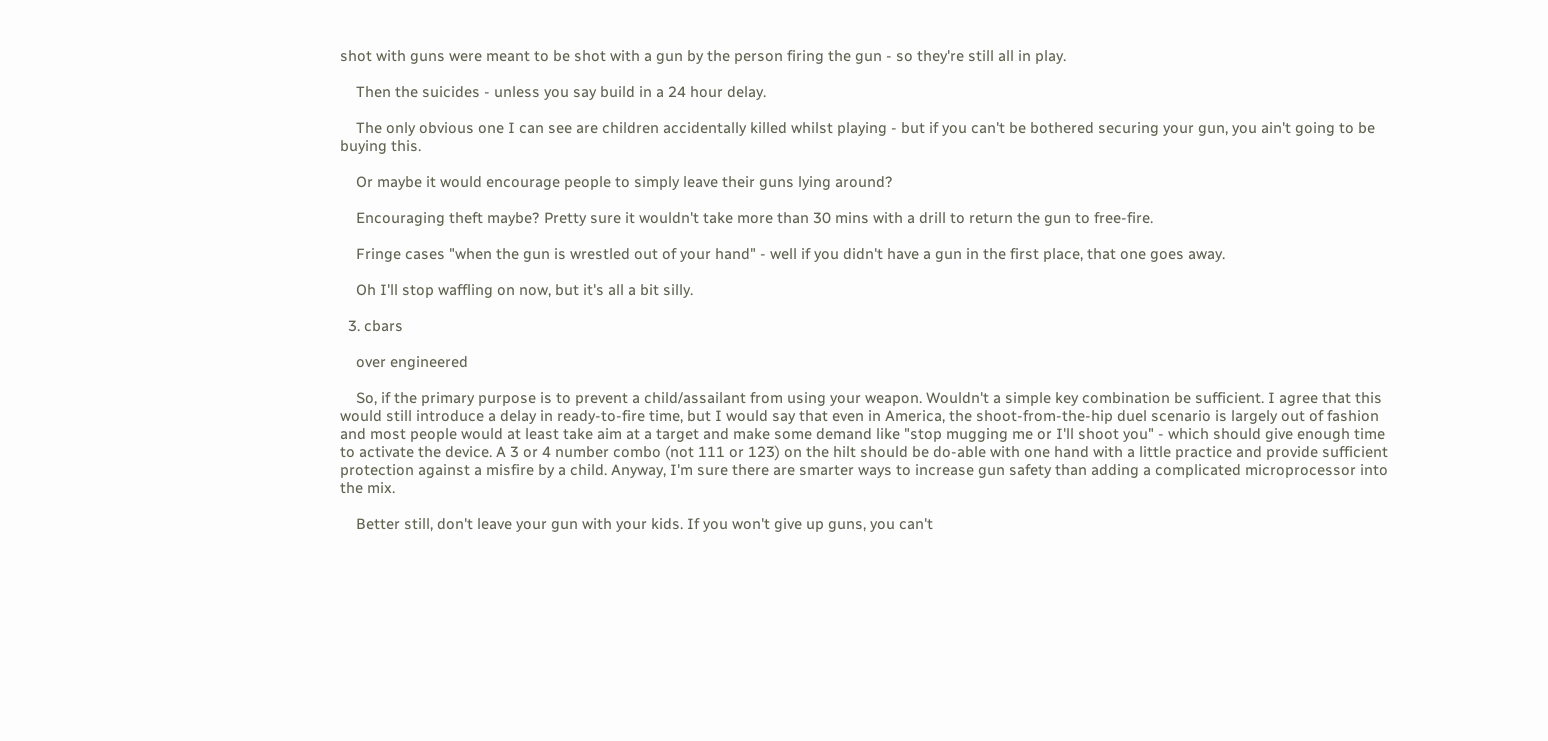shot with guns were meant to be shot with a gun by the person firing the gun - so they're still all in play.

    Then the suicides - unless you say build in a 24 hour delay.

    The only obvious one I can see are children accidentally killed whilst playing - but if you can't be bothered securing your gun, you ain't going to be buying this.

    Or maybe it would encourage people to simply leave their guns lying around?

    Encouraging theft maybe? Pretty sure it wouldn't take more than 30 mins with a drill to return the gun to free-fire.

    Fringe cases "when the gun is wrestled out of your hand" - well if you didn't have a gun in the first place, that one goes away.

    Oh I'll stop waffling on now, but it's all a bit silly.

  3. cbars

    over engineered

    So, if the primary purpose is to prevent a child/assailant from using your weapon. Wouldn't a simple key combination be sufficient. I agree that this would still introduce a delay in ready-to-fire time, but I would say that even in America, the shoot-from-the-hip duel scenario is largely out of fashion and most people would at least take aim at a target and make some demand like "stop mugging me or I'll shoot you" - which should give enough time to activate the device. A 3 or 4 number combo (not 111 or 123) on the hilt should be do-able with one hand with a little practice and provide sufficient protection against a misfire by a child. Anyway, I'm sure there are smarter ways to increase gun safety than adding a complicated microprocessor into the mix.

    Better still, don't leave your gun with your kids. If you won't give up guns, you can't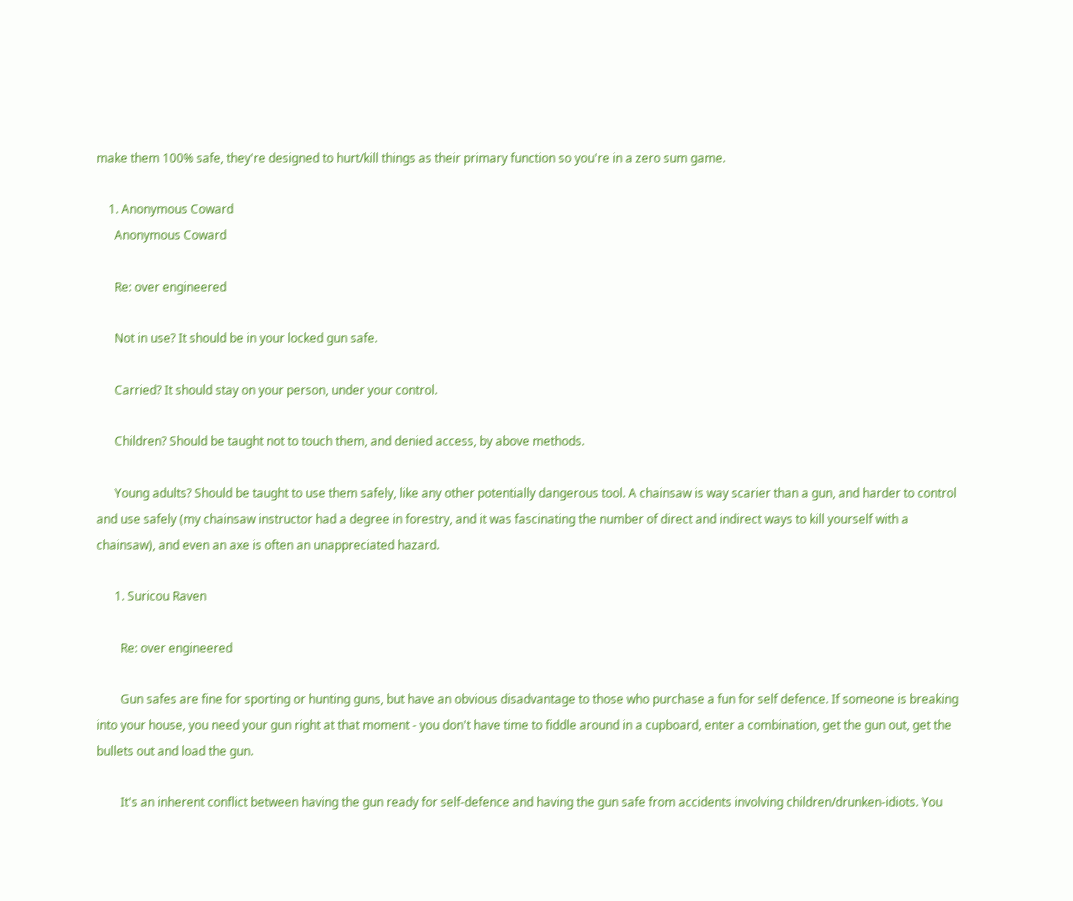make them 100% safe, they're designed to hurt/kill things as their primary function so you're in a zero sum game.

    1. Anonymous Coward
      Anonymous Coward

      Re: over engineered

      Not in use? It should be in your locked gun safe.

      Carried? It should stay on your person, under your control.

      Children? Should be taught not to touch them, and denied access, by above methods.

      Young adults? Should be taught to use them safely, like any other potentially dangerous tool. A chainsaw is way scarier than a gun, and harder to control and use safely (my chainsaw instructor had a degree in forestry, and it was fascinating the number of direct and indirect ways to kill yourself with a chainsaw), and even an axe is often an unappreciated hazard.

      1. Suricou Raven

        Re: over engineered

        Gun safes are fine for sporting or hunting guns, but have an obvious disadvantage to those who purchase a fun for self defence. If someone is breaking into your house, you need your gun right at that moment - you don't have time to fiddle around in a cupboard, enter a combination, get the gun out, get the bullets out and load the gun.

        It's an inherent conflict between having the gun ready for self-defence and having the gun safe from accidents involving children/drunken-idiots. You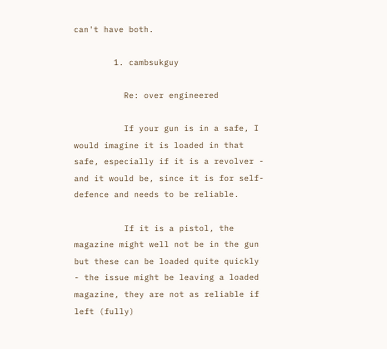can't have both.

        1. cambsukguy

          Re: over engineered

          If your gun is in a safe, I would imagine it is loaded in that safe, especially if it is a revolver - and it would be, since it is for self-defence and needs to be reliable.

          If it is a pistol, the magazine might well not be in the gun but these can be loaded quite quickly - the issue might be leaving a loaded magazine, they are not as reliable if left (fully)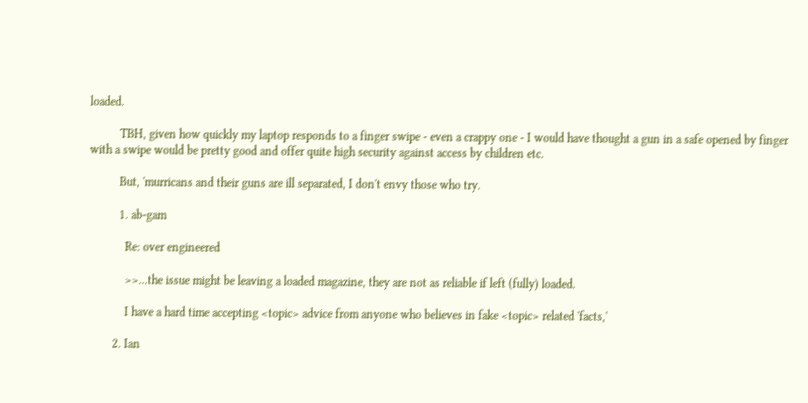loaded.

          TBH, given how quickly my laptop responds to a finger swipe - even a crappy one - I would have thought a gun in a safe opened by finger with a swipe would be pretty good and offer quite high security against access by children etc.

          But, 'murricans and their guns are ill separated, I don't envy those who try.

          1. ab-gam

            Re: over engineered

            >>...the issue might be leaving a loaded magazine, they are not as reliable if left (fully) loaded.

            I have a hard time accepting <topic> advice from anyone who believes in fake <topic> related 'facts,'

        2. Ian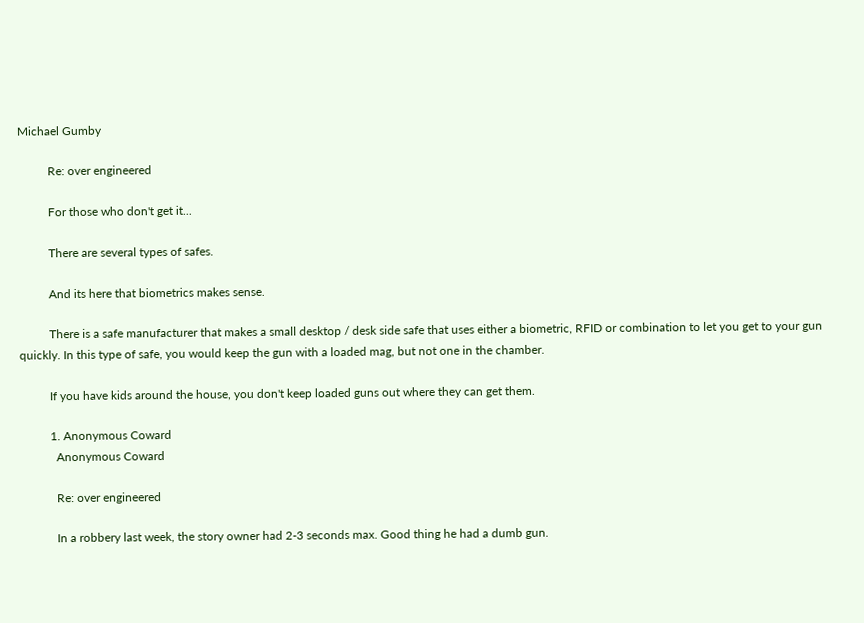Michael Gumby

          Re: over engineered

          For those who don't get it...

          There are several types of safes.

          And its here that biometrics makes sense.

          There is a safe manufacturer that makes a small desktop / desk side safe that uses either a biometric, RFID or combination to let you get to your gun quickly. In this type of safe, you would keep the gun with a loaded mag, but not one in the chamber.

          If you have kids around the house, you don't keep loaded guns out where they can get them.

          1. Anonymous Coward
            Anonymous Coward

            Re: over engineered

            In a robbery last week, the story owner had 2-3 seconds max. Good thing he had a dumb gun.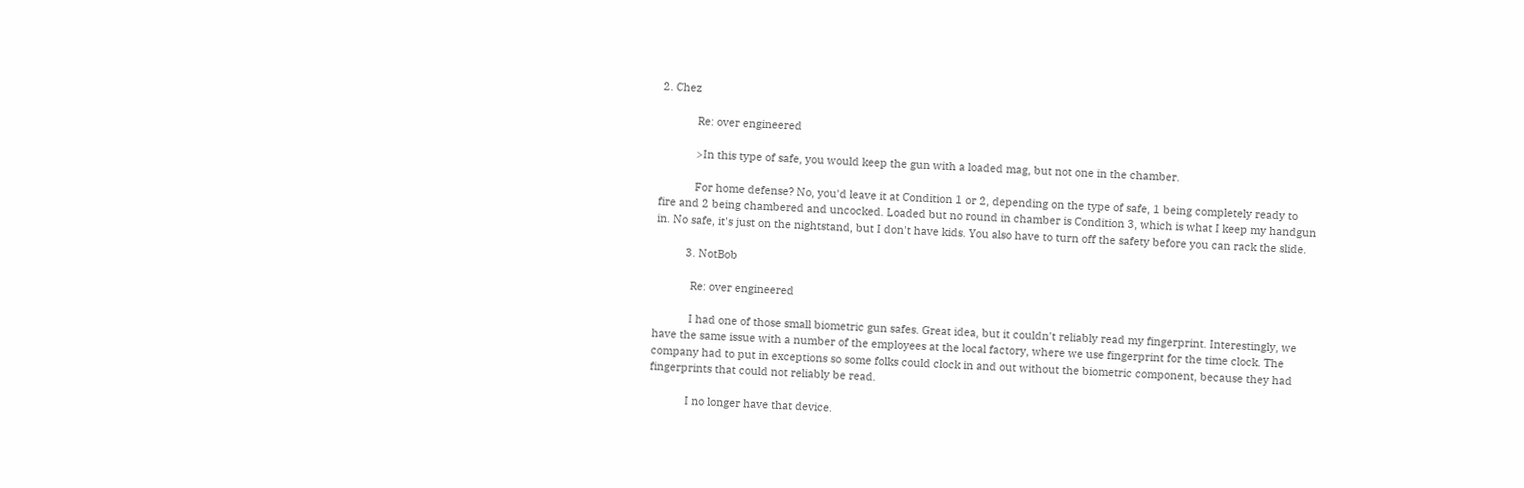2. Chez

            Re: over engineered

            >In this type of safe, you would keep the gun with a loaded mag, but not one in the chamber.

            For home defense? No, you'd leave it at Condition 1 or 2, depending on the type of safe, 1 being completely ready to fire and 2 being chambered and uncocked. Loaded but no round in chamber is Condition 3, which is what I keep my handgun in. No safe, it's just on the nightstand, but I don't have kids. You also have to turn off the safety before you can rack the slide.

          3. NotBob

            Re: over engineered

            I had one of those small biometric gun safes. Great idea, but it couldn't reliably read my fingerprint. Interestingly, we have the same issue with a number of the employees at the local factory, where we use fingerprint for the time clock. The company had to put in exceptions so some folks could clock in and out without the biometric component, because they had fingerprints that could not reliably be read.

            I no longer have that device.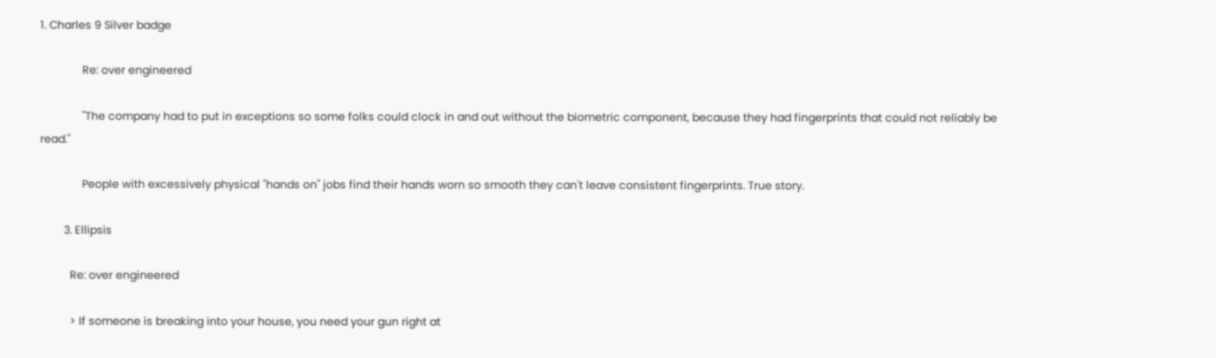1. Charles 9 Silver badge

              Re: over engineered

              "The company had to put in exceptions so some folks could clock in and out without the biometric component, because they had fingerprints that could not reliably be read."

              People with excessively physical "hands on" jobs find their hands worn so smooth they can't leave consistent fingerprints. True story.

        3. Ellipsis

          Re: over engineered

          > If someone is breaking into your house, you need your gun right at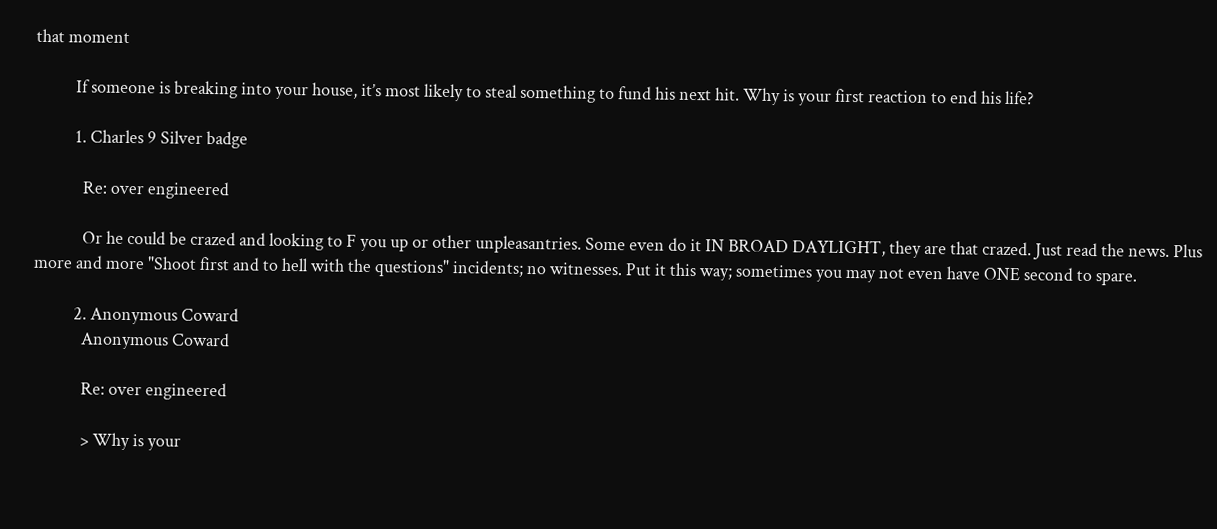that moment

          If someone is breaking into your house, it’s most likely to steal something to fund his next hit. Why is your first reaction to end his life?

          1. Charles 9 Silver badge

            Re: over engineered

            Or he could be crazed and looking to F you up or other unpleasantries. Some even do it IN BROAD DAYLIGHT, they are that crazed. Just read the news. Plus more and more "Shoot first and to hell with the questions" incidents; no witnesses. Put it this way; sometimes you may not even have ONE second to spare.

          2. Anonymous Coward
            Anonymous Coward

            Re: over engineered

            > Why is your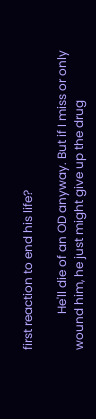first reaction to end his life?

            He'll die of an OD anyway. But if I miss or only wound him, he just might give up the drug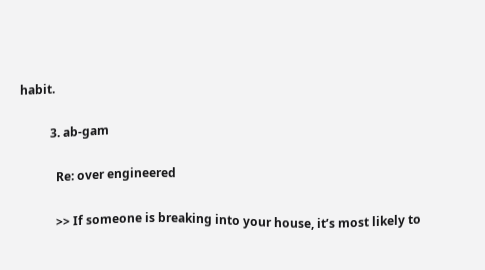habit.

          3. ab-gam

            Re: over engineered

            >> If someone is breaking into your house, it’s most likely to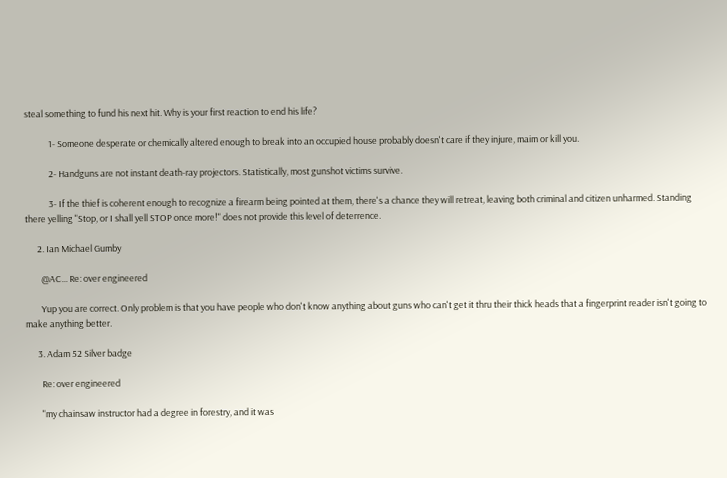steal something to fund his next hit. Why is your first reaction to end his life?

            1- Someone desperate or chemically altered enough to break into an occupied house probably doesn't care if they injure, maim or kill you.

            2- Handguns are not instant death-ray projectors. Statistically, most gunshot victims survive.

            3- If the thief is coherent enough to recognize a firearm being pointed at them, there's a chance they will retreat, leaving both criminal and citizen unharmed. Standing there yelling "Stop, or I shall yell STOP once more!" does not provide this level of deterrence.

      2. Ian Michael Gumby

        @AC... Re: over engineered

        Yup you are correct. Only problem is that you have people who don't know anything about guns who can't get it thru their thick heads that a fingerprint reader isn't going to make anything better.

      3. Adam 52 Silver badge

        Re: over engineered

        "my chainsaw instructor had a degree in forestry, and it was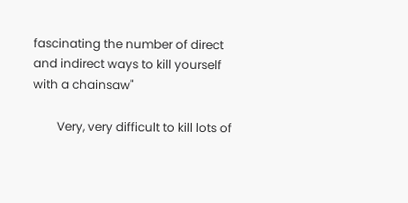fascinating the number of direct and indirect ways to kill yourself with a chainsaw"

        Very, very difficult to kill lots of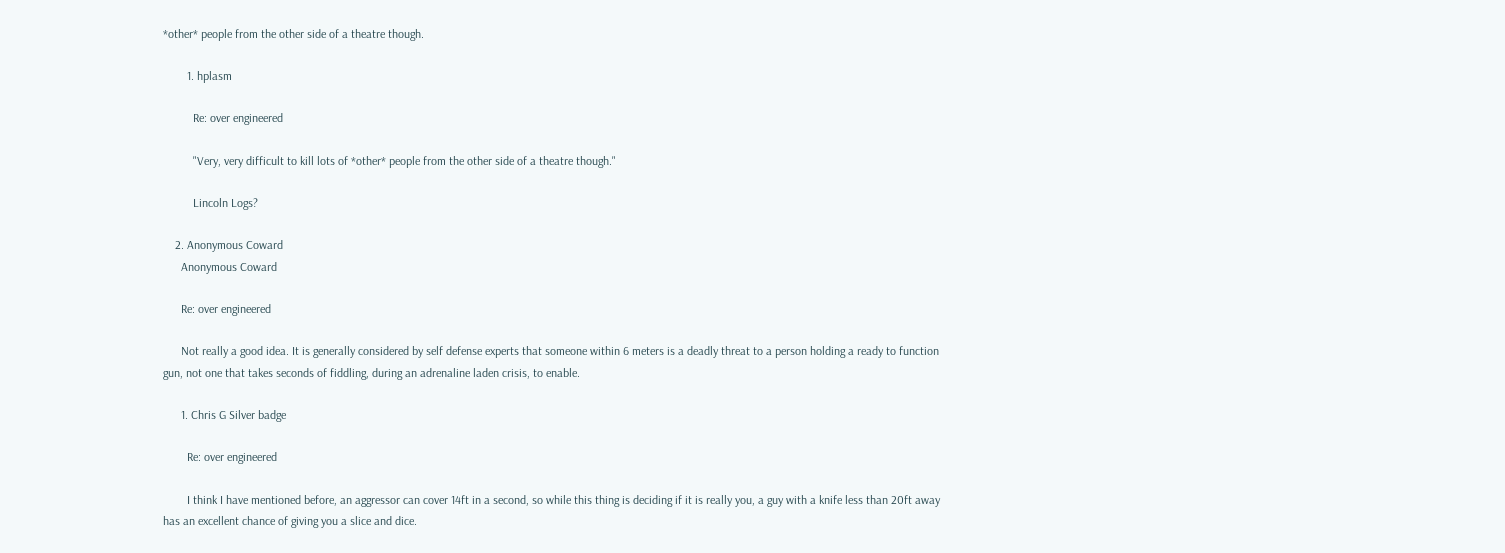*other* people from the other side of a theatre though.

        1. hplasm

          Re: over engineered

          "Very, very difficult to kill lots of *other* people from the other side of a theatre though."

          Lincoln Logs?

    2. Anonymous Coward
      Anonymous Coward

      Re: over engineered

      Not really a good idea. It is generally considered by self defense experts that someone within 6 meters is a deadly threat to a person holding a ready to function gun, not one that takes seconds of fiddling, during an adrenaline laden crisis, to enable.

      1. Chris G Silver badge

        Re: over engineered

        I think I have mentioned before, an aggressor can cover 14ft in a second, so while this thing is deciding if it is really you, a guy with a knife less than 20ft away has an excellent chance of giving you a slice and dice.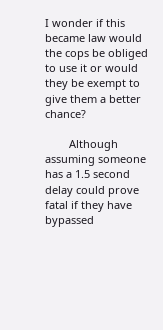I wonder if this became law would the cops be obliged to use it or would they be exempt to give them a better chance?

        Although assuming someone has a 1.5 second delay could prove fatal if they have bypassed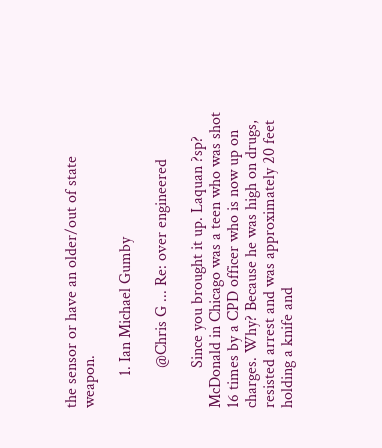the sensor or have an older/out of state weapon.

        1. Ian Michael Gumby

          @Chris G ... Re: over engineered

          Since you brought it up. Laquan ?sp? McDonald in Chicago was a teen who was shot 16 times by a CPD officer who is now up on charges. Why? Because he was high on drugs, resisted arrest and was approximately 20 feet holding a knife and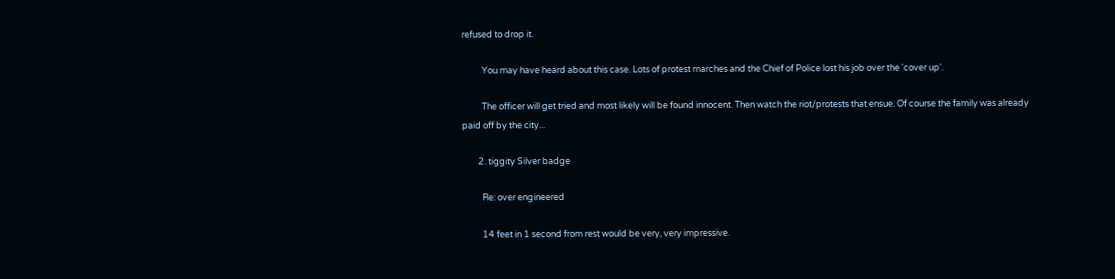refused to drop it.

          You may have heard about this case. Lots of protest marches and the Chief of Police lost his job over the 'cover up'.

          The officer will get tried and most likely will be found innocent. Then watch the riot/protests that ensue. Of course the family was already paid off by the city...

        2. tiggity Silver badge

          Re: over engineered

          14 feet in 1 second from rest would be very, very impressive.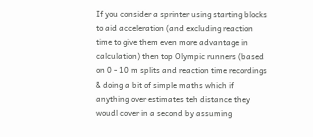If you consider a sprinter using starting blocks to aid acceleration (and excluding reaction time to give them even more advantage in calculation) then top Olympic runners (based on 0 - 10 m splits and reaction time recordings & doing a bit of simple maths which if anything over estimates teh distance they woudl cover in a second by assuming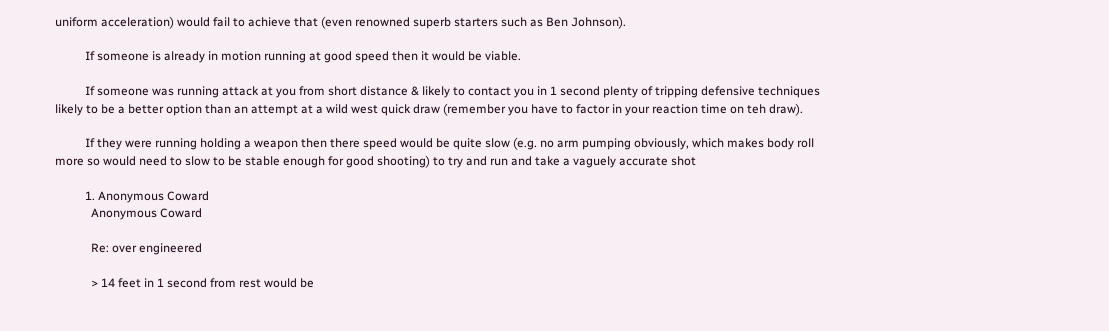uniform acceleration) would fail to achieve that (even renowned superb starters such as Ben Johnson).

          If someone is already in motion running at good speed then it would be viable.

          If someone was running attack at you from short distance & likely to contact you in 1 second plenty of tripping defensive techniques likely to be a better option than an attempt at a wild west quick draw (remember you have to factor in your reaction time on teh draw).

          If they were running holding a weapon then there speed would be quite slow (e.g. no arm pumping obviously, which makes body roll more so would need to slow to be stable enough for good shooting) to try and run and take a vaguely accurate shot

          1. Anonymous Coward
            Anonymous Coward

            Re: over engineered

            > 14 feet in 1 second from rest would be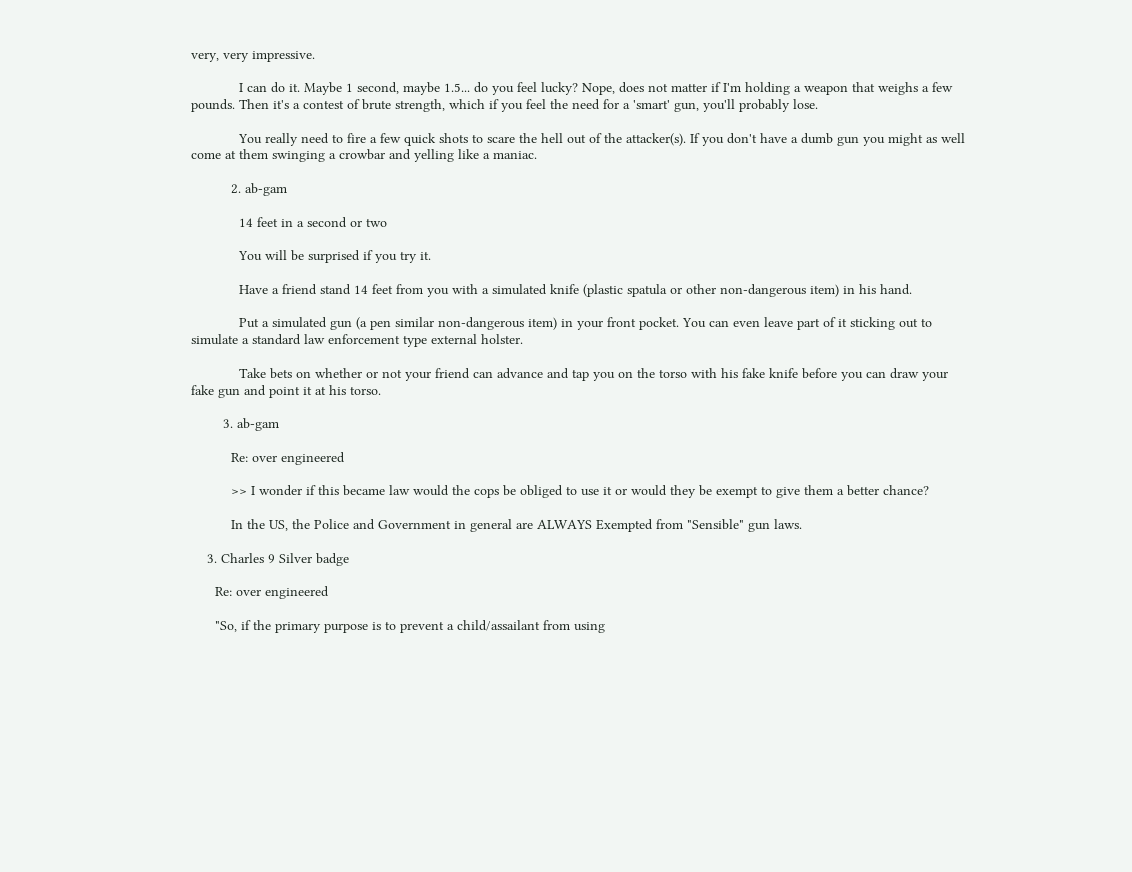very, very impressive.

            I can do it. Maybe 1 second, maybe 1.5... do you feel lucky? Nope, does not matter if I'm holding a weapon that weighs a few pounds. Then it's a contest of brute strength, which if you feel the need for a 'smart' gun, you'll probably lose.

            You really need to fire a few quick shots to scare the hell out of the attacker(s). If you don't have a dumb gun you might as well come at them swinging a crowbar and yelling like a maniac.

          2. ab-gam

            14 feet in a second or two

            You will be surprised if you try it.

            Have a friend stand 14 feet from you with a simulated knife (plastic spatula or other non-dangerous item) in his hand.

            Put a simulated gun (a pen similar non-dangerous item) in your front pocket. You can even leave part of it sticking out to simulate a standard law enforcement type external holster.

            Take bets on whether or not your friend can advance and tap you on the torso with his fake knife before you can draw your fake gun and point it at his torso.

        3. ab-gam

          Re: over engineered

          >> I wonder if this became law would the cops be obliged to use it or would they be exempt to give them a better chance?

          In the US, the Police and Government in general are ALWAYS Exempted from "Sensible" gun laws.

    3. Charles 9 Silver badge

      Re: over engineered

      "So, if the primary purpose is to prevent a child/assailant from using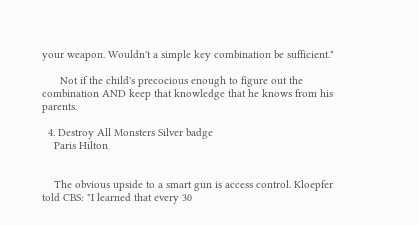your weapon. Wouldn't a simple key combination be sufficient."

      Not if the child's precocious enough to figure out the combination AND keep that knowledge that he knows from his parents.

  4. Destroy All Monsters Silver badge
    Paris Hilton


    The obvious upside to a smart gun is access control. Kloepfer told CBS: "I learned that every 30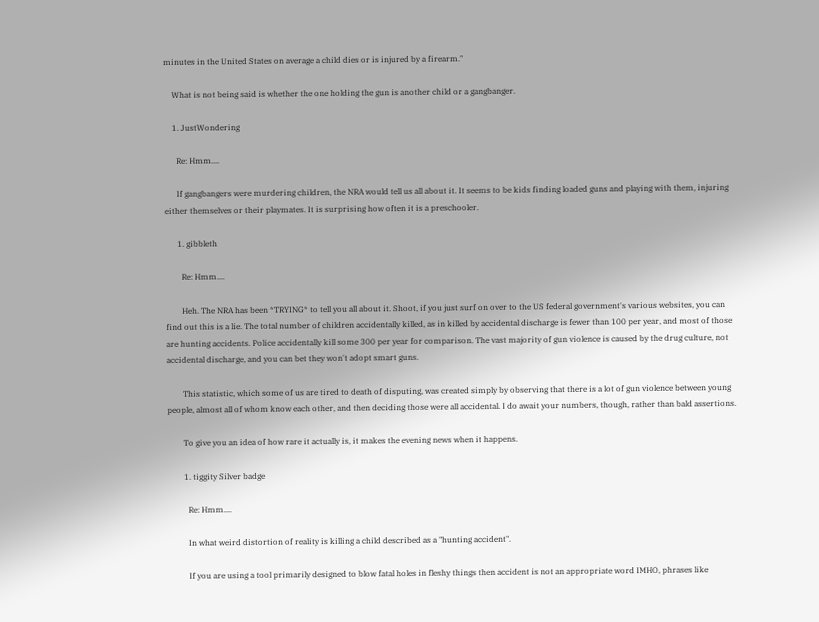minutes in the United States on average a child dies or is injured by a firearm."

    What is not being said is whether the one holding the gun is another child or a gangbanger.

    1. JustWondering

      Re: Hmm....

      If gangbangers were murdering children, the NRA would tell us all about it. It seems to be kids finding loaded guns and playing with them, injuring either themselves or their playmates. It is surprising how often it is a preschooler.

      1. gibbleth

        Re: Hmm....

        Heh. The NRA has been *TRYING* to tell you all about it. Shoot, if you just surf on over to the US federal government's various websites, you can find out this is a lie. The total number of children accidentally killed, as in killed by accidental discharge is fewer than 100 per year, and most of those are hunting accidents. Police accidentally kill some 300 per year for comparison. The vast majority of gun violence is caused by the drug culture, not accidental discharge, and you can bet they won't adopt smart guns.

        This statistic, which some of us are tired to death of disputing, was created simply by observing that there is a lot of gun violence between young people, almost all of whom know each other, and then deciding those were all accidental. I do await your numbers, though, rather than bald assertions.

        To give you an idea of how rare it actually is, it makes the evening news when it happens.

        1. tiggity Silver badge

          Re: Hmm....

          In what weird distortion of reality is killing a child described as a "hunting accident".

          If you are using a tool primarily designed to blow fatal holes in fleshy things then accident is not an appropriate word IMHO, phrases like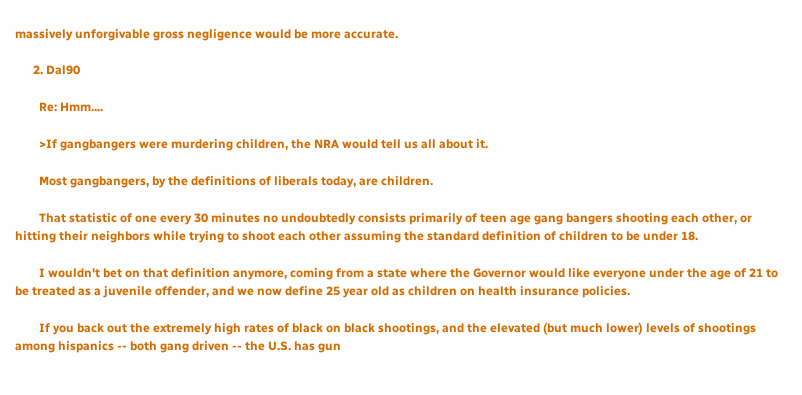massively unforgivable gross negligence would be more accurate.

      2. Dal90

        Re: Hmm....

        >If gangbangers were murdering children, the NRA would tell us all about it.

        Most gangbangers, by the definitions of liberals today, are children.

        That statistic of one every 30 minutes no undoubtedly consists primarily of teen age gang bangers shooting each other, or hitting their neighbors while trying to shoot each other assuming the standard definition of children to be under 18.

        I wouldn't bet on that definition anymore, coming from a state where the Governor would like everyone under the age of 21 to be treated as a juvenile offender, and we now define 25 year old as children on health insurance policies.

        If you back out the extremely high rates of black on black shootings, and the elevated (but much lower) levels of shootings among hispanics -- both gang driven -- the U.S. has gun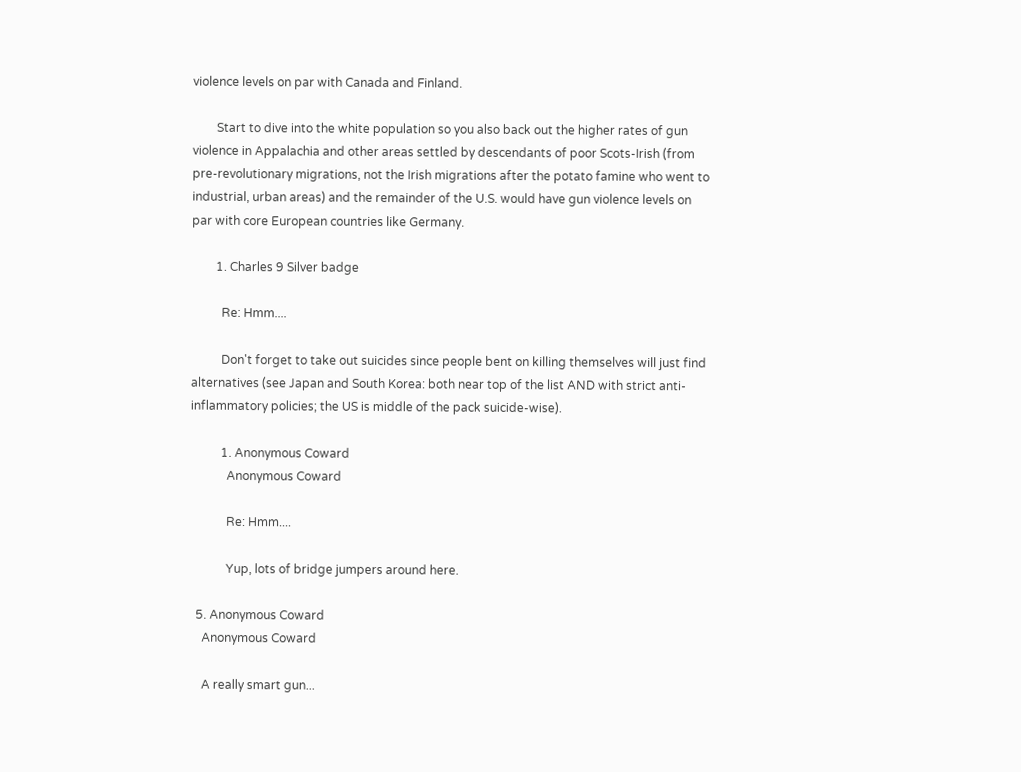violence levels on par with Canada and Finland.

        Start to dive into the white population so you also back out the higher rates of gun violence in Appalachia and other areas settled by descendants of poor Scots-Irish (from pre-revolutionary migrations, not the Irish migrations after the potato famine who went to industrial, urban areas) and the remainder of the U.S. would have gun violence levels on par with core European countries like Germany.

        1. Charles 9 Silver badge

          Re: Hmm....

          Don't forget to take out suicides since people bent on killing themselves will just find alternatives (see Japan and South Korea: both near top of the list AND with strict anti-inflammatory policies; the US is middle of the pack suicide-wise).

          1. Anonymous Coward
            Anonymous Coward

            Re: Hmm....

            Yup, lots of bridge jumpers around here.

  5. Anonymous Coward
    Anonymous Coward

    A really smart gun...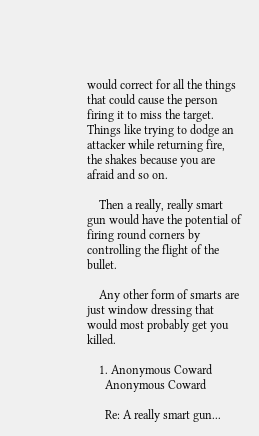would correct for all the things that could cause the person firing it to miss the target. Things like trying to dodge an attacker while returning fire, the shakes because you are afraid and so on.

    Then a really, really smart gun would have the potential of firing round corners by controlling the flight of the bullet.

    Any other form of smarts are just window dressing that would most probably get you killed.

    1. Anonymous Coward
      Anonymous Coward

      Re: A really smart gun...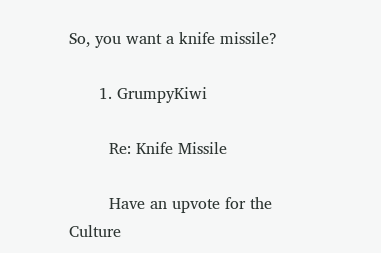So, you want a knife missile?

      1. GrumpyKiwi

        Re: Knife Missile

        Have an upvote for the Culture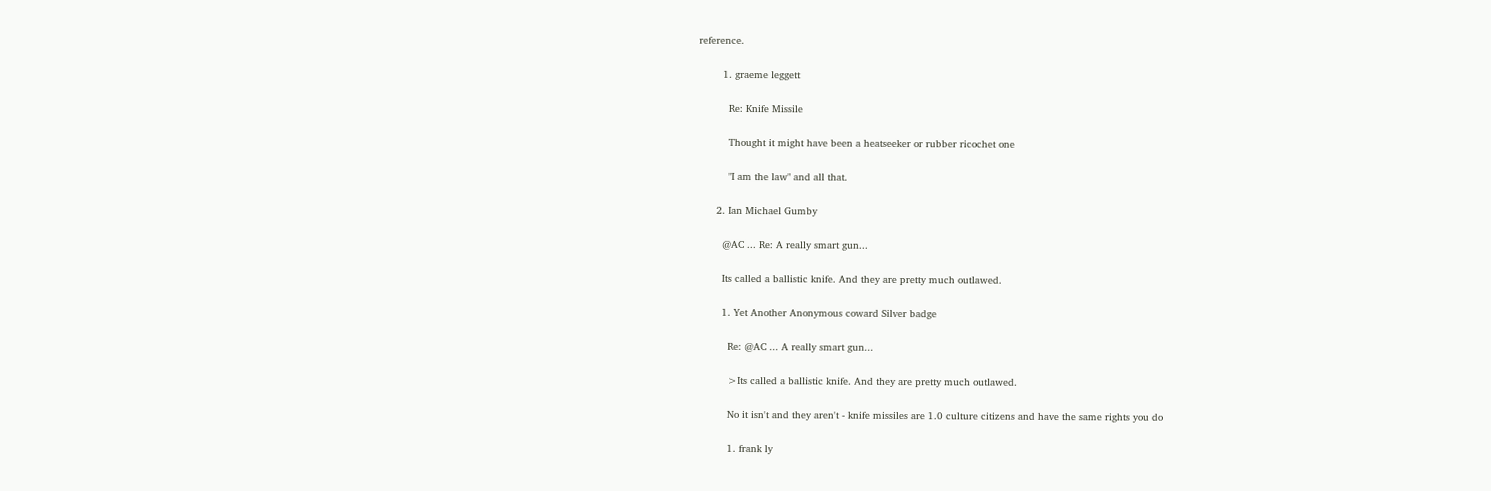reference.

        1. graeme leggett

          Re: Knife Missile

          Thought it might have been a heatseeker or rubber ricochet one

          "I am the law" and all that.

      2. Ian Michael Gumby

        @AC ... Re: A really smart gun...

        Its called a ballistic knife. And they are pretty much outlawed.

        1. Yet Another Anonymous coward Silver badge

          Re: @AC ... A really smart gun...

          >Its called a ballistic knife. And they are pretty much outlawed.

          No it isn't and they aren't - knife missiles are 1.0 culture citizens and have the same rights you do

          1. frank ly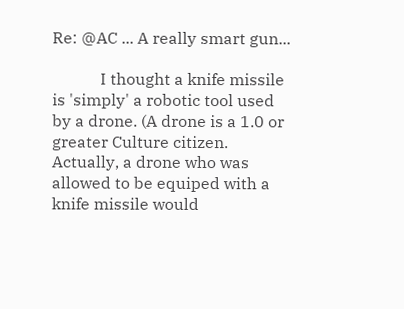Re: @AC ... A really smart gun...

            I thought a knife missile is 'simply' a robotic tool used by a drone. (A drone is a 1.0 or greater Culture citizen. Actually, a drone who was allowed to be equiped with a knife missile would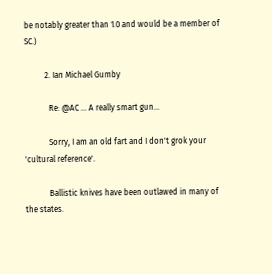be notably greater than 1.0 and would be a member of SC.)

          2. Ian Michael Gumby

            Re: @AC ... A really smart gun...

            Sorry, I am an old fart and I don't grok your 'cultural reference'.

            Ballistic knives have been outlawed in many of the states.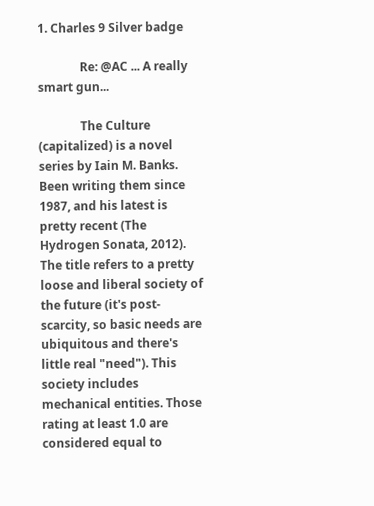1. Charles 9 Silver badge

              Re: @AC ... A really smart gun...

              The Culture (capitalized) is a novel series by Iain M. Banks. Been writing them since 1987, and his latest is pretty recent (The Hydrogen Sonata, 2012). The title refers to a pretty loose and liberal society of the future (it's post-scarcity, so basic needs are ubiquitous and there's little real "need"). This society includes mechanical entities. Those rating at least 1.0 are considered equal to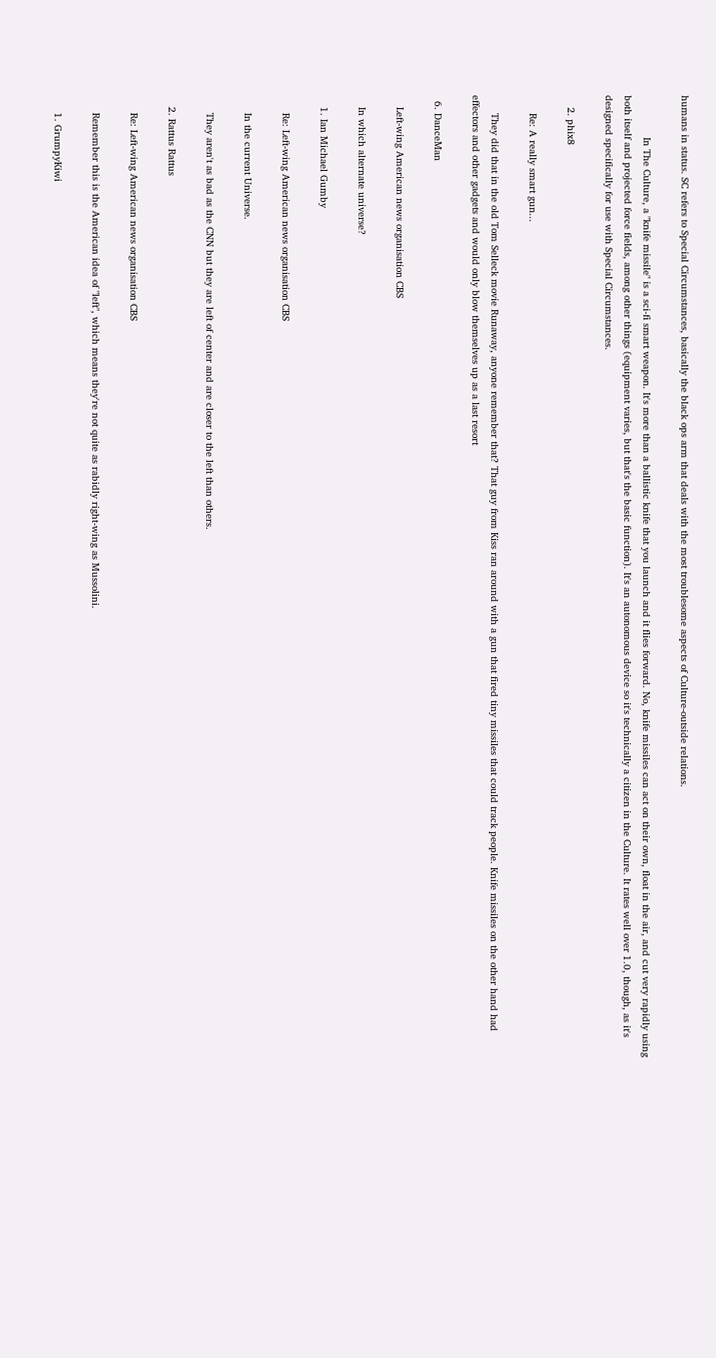humans in status. SC refers to Special Circumstances, basically the black ops arm that deals with the most troublesome aspects of Culture-outside relations.

              In The Culture, a "knife missile" is a sci-fi smart weapon. It's more than a ballistic knife that you launch and it flies forward. No, knife missiles can act on their own, float in the air, and cut very rapidly using both itself and projected force fields, among other things (equipment varies, but that's the basic function). It's an autonomous device so it's technically a citizen in the Culture. It rates well over 1.0, though, as it's designed specifically for use with Special Circumstances.

    2. phix8

      Re: A really smart gun...

      They did that in the old Tom Selleck movie Runaway, anyone remember that? That guy from Kiss ran around with a gun that fired tiny missiles that could track people. Knife missiles on the other hand had effectors and other gadgets and would only blow themselves up as a last resort

  6. DanceMan

    Left-wing American news organisation CBS

    In which alternate universe?

    1. Ian Michael Gumby

      Re: Left-wing American news organisation CBS

      In the current Universe.

      They aren't as bad as the CNN but they are left of center and are closer to the left than others.

    2. Rattus Rattus

      Re: Left-wing American news organisation CBS

      Remember this is the American idea of "left", which means they're not quite as rabidly right-wing as Mussolini.

      1. GrumpyKiwi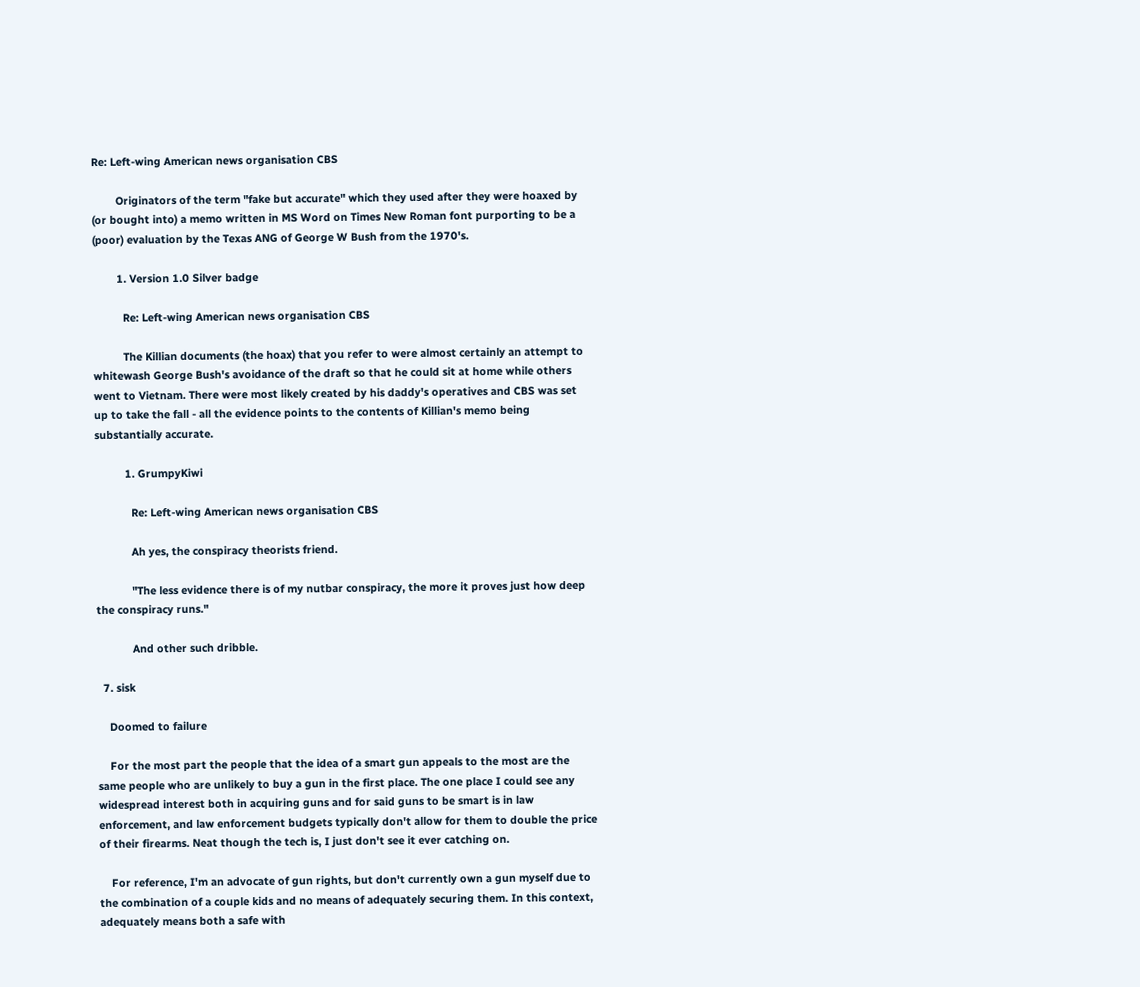Re: Left-wing American news organisation CBS

        Originators of the term "fake but accurate" which they used after they were hoaxed by (or bought into) a memo written in MS Word on Times New Roman font purporting to be a (poor) evaluation by the Texas ANG of George W Bush from the 1970's.

        1. Version 1.0 Silver badge

          Re: Left-wing American news organisation CBS

          The Killian documents (the hoax) that you refer to were almost certainly an attempt to whitewash George Bush's avoidance of the draft so that he could sit at home while others went to Vietnam. There were most likely created by his daddy's operatives and CBS was set up to take the fall - all the evidence points to the contents of Killian's memo being substantially accurate.

          1. GrumpyKiwi

            Re: Left-wing American news organisation CBS

            Ah yes, the conspiracy theorists friend.

            "The less evidence there is of my nutbar conspiracy, the more it proves just how deep the conspiracy runs."

            And other such dribble.

  7. sisk

    Doomed to failure

    For the most part the people that the idea of a smart gun appeals to the most are the same people who are unlikely to buy a gun in the first place. The one place I could see any widespread interest both in acquiring guns and for said guns to be smart is in law enforcement, and law enforcement budgets typically don't allow for them to double the price of their firearms. Neat though the tech is, I just don't see it ever catching on.

    For reference, I'm an advocate of gun rights, but don't currently own a gun myself due to the combination of a couple kids and no means of adequately securing them. In this context, adequately means both a safe with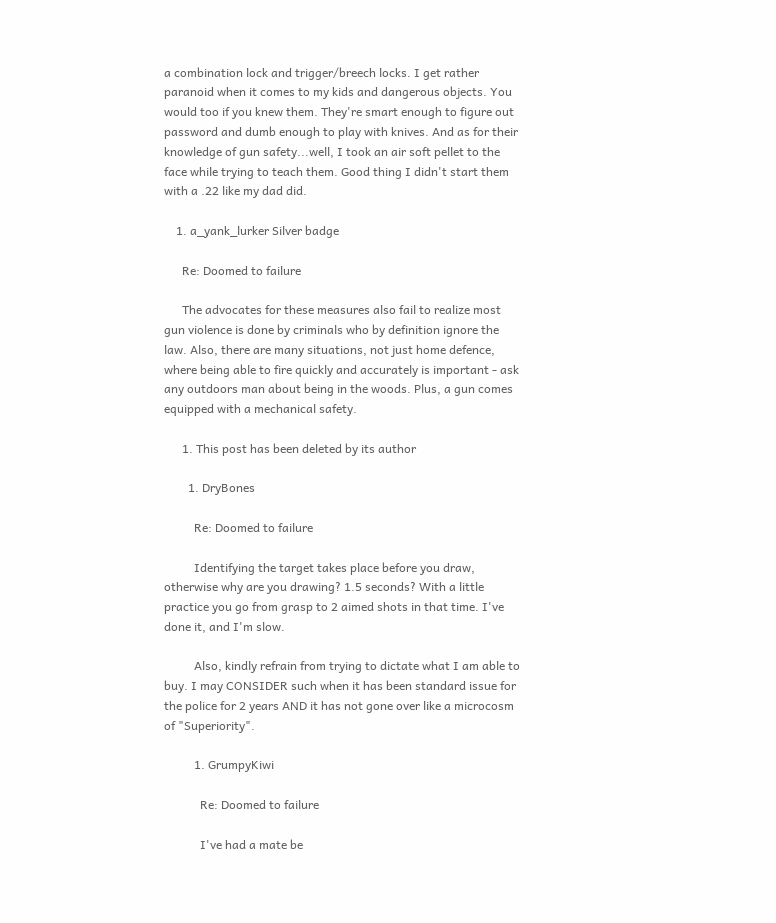a combination lock and trigger/breech locks. I get rather paranoid when it comes to my kids and dangerous objects. You would too if you knew them. They're smart enough to figure out password and dumb enough to play with knives. And as for their knowledge of gun safety...well, I took an air soft pellet to the face while trying to teach them. Good thing I didn't start them with a .22 like my dad did.

    1. a_yank_lurker Silver badge

      Re: Doomed to failure

      The advocates for these measures also fail to realize most gun violence is done by criminals who by definition ignore the law. Also, there are many situations, not just home defence, where being able to fire quickly and accurately is important - ask any outdoors man about being in the woods. Plus, a gun comes equipped with a mechanical safety.

      1. This post has been deleted by its author

        1. DryBones

          Re: Doomed to failure

          Identifying the target takes place before you draw, otherwise why are you drawing? 1.5 seconds? With a little practice you go from grasp to 2 aimed shots in that time. I've done it, and I'm slow.

          Also, kindly refrain from trying to dictate what I am able to buy. I may CONSIDER such when it has been standard issue for the police for 2 years AND it has not gone over like a microcosm of "Superiority".

          1. GrumpyKiwi

            Re: Doomed to failure

            I've had a mate be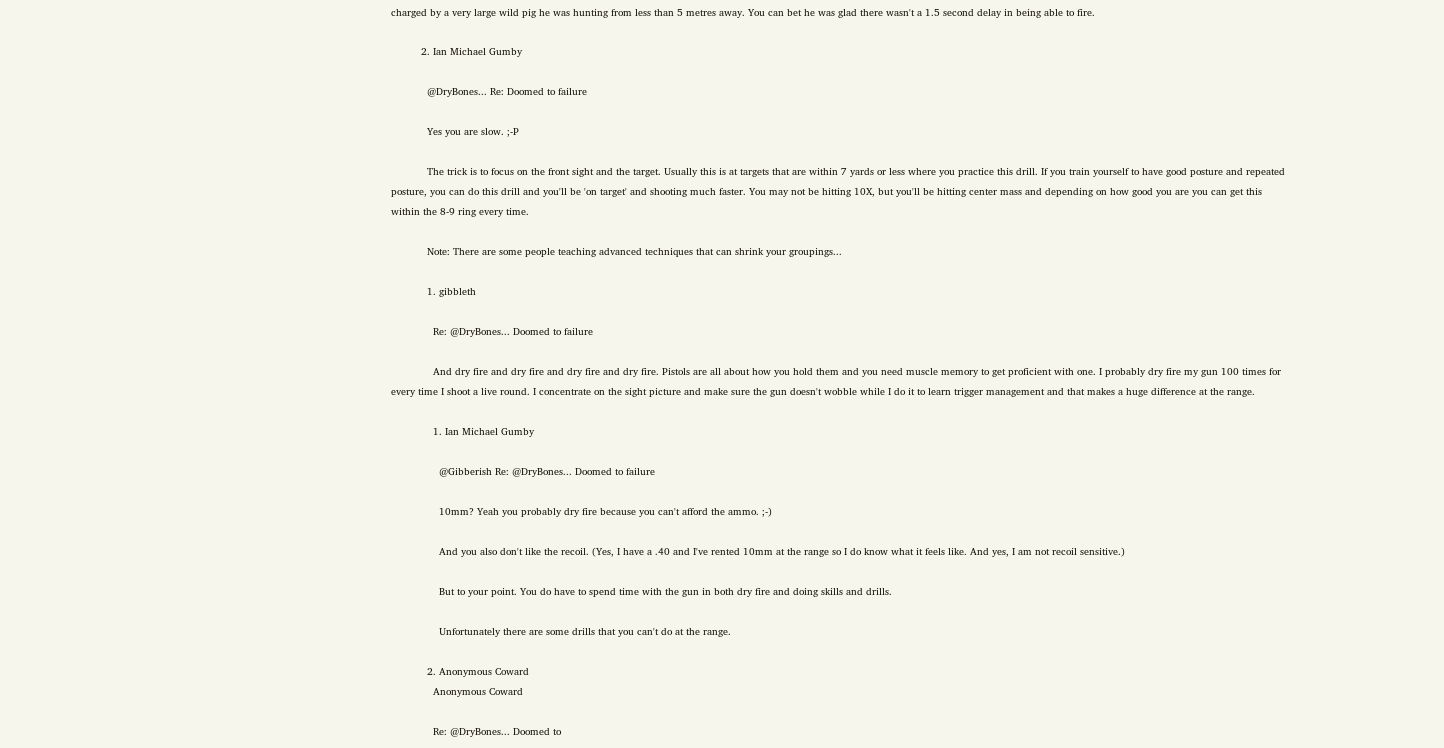charged by a very large wild pig he was hunting from less than 5 metres away. You can bet he was glad there wasn't a 1.5 second delay in being able to fire.

          2. Ian Michael Gumby

            @DryBones... Re: Doomed to failure

            Yes you are slow. ;-P

            The trick is to focus on the front sight and the target. Usually this is at targets that are within 7 yards or less where you practice this drill. If you train yourself to have good posture and repeated posture, you can do this drill and you'll be 'on target' and shooting much faster. You may not be hitting 10X, but you'll be hitting center mass and depending on how good you are you can get this within the 8-9 ring every time.

            Note: There are some people teaching advanced techniques that can shrink your groupings...

            1. gibbleth

              Re: @DryBones... Doomed to failure

              And dry fire and dry fire and dry fire and dry fire. Pistols are all about how you hold them and you need muscle memory to get proficient with one. I probably dry fire my gun 100 times for every time I shoot a live round. I concentrate on the sight picture and make sure the gun doesn't wobble while I do it to learn trigger management and that makes a huge difference at the range.

              1. Ian Michael Gumby

                @Gibberish Re: @DryBones... Doomed to failure

                10mm? Yeah you probably dry fire because you can't afford the ammo. ;-)

                And you also don't like the recoil. (Yes, I have a .40 and I've rented 10mm at the range so I do know what it feels like. And yes, I am not recoil sensitive.)

                But to your point. You do have to spend time with the gun in both dry fire and doing skills and drills.

                Unfortunately there are some drills that you can't do at the range.

            2. Anonymous Coward
              Anonymous Coward

              Re: @DryBones... Doomed to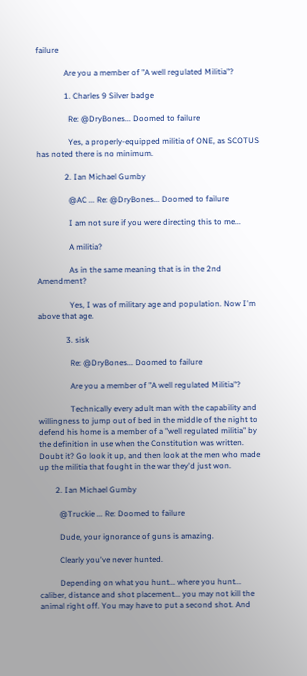failure

              Are you a member of "A well regulated Militia"?

              1. Charles 9 Silver badge

                Re: @DryBones... Doomed to failure

                Yes, a properly-equipped militia of ONE, as SCOTUS has noted there is no minimum.

              2. Ian Michael Gumby

                @AC ... Re: @DryBones... Doomed to failure

                I am not sure if you were directing this to me...

                A militia?

                As in the same meaning that is in the 2nd Amendment?

                Yes, I was of military age and population. Now I'm above that age.

              3. sisk

                Re: @DryBones... Doomed to failure

                Are you a member of "A well regulated Militia"?

                Technically every adult man with the capability and willingness to jump out of bed in the middle of the night to defend his home is a member of a "well regulated militia" by the definition in use when the Constitution was written. Doubt it? Go look it up, and then look at the men who made up the militia that fought in the war they'd just won.

        2. Ian Michael Gumby

          @Truckie ... Re: Doomed to failure

          Dude, your ignorance of guns is amazing.

          Clearly you've never hunted.

          Depending on what you hunt... where you hunt... caliber, distance and shot placement... you may not kill the animal right off. You may have to put a second shot. And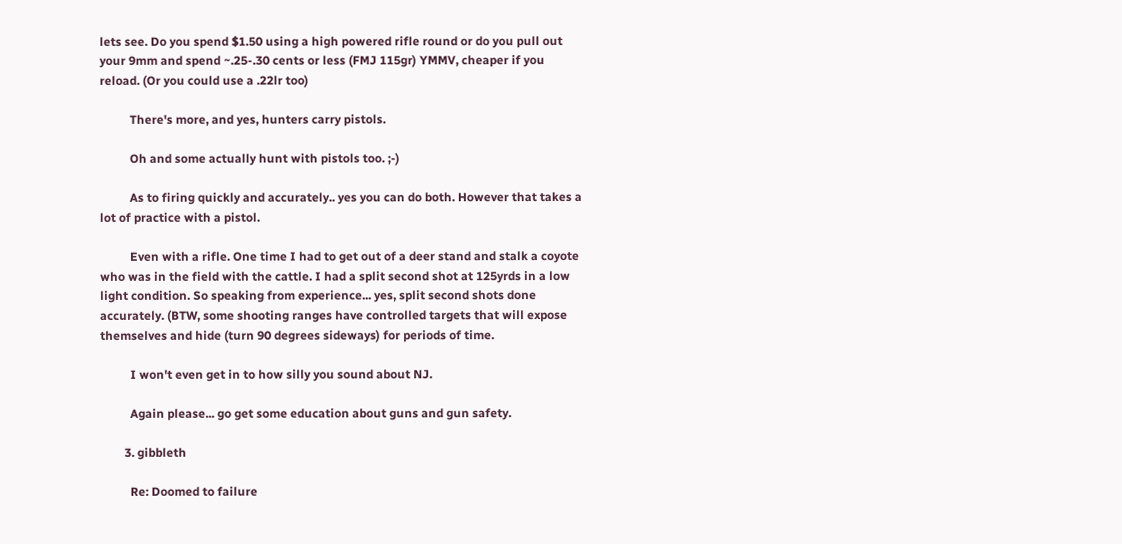lets see. Do you spend $1.50 using a high powered rifle round or do you pull out your 9mm and spend ~.25-.30 cents or less (FMJ 115gr) YMMV, cheaper if you reload. (Or you could use a .22lr too)

          There's more, and yes, hunters carry pistols.

          Oh and some actually hunt with pistols too. ;-)

          As to firing quickly and accurately.. yes you can do both. However that takes a lot of practice with a pistol.

          Even with a rifle. One time I had to get out of a deer stand and stalk a coyote who was in the field with the cattle. I had a split second shot at 125yrds in a low light condition. So speaking from experience... yes, split second shots done accurately. (BTW, some shooting ranges have controlled targets that will expose themselves and hide (turn 90 degrees sideways) for periods of time.

          I won't even get in to how silly you sound about NJ.

          Again please... go get some education about guns and gun safety.

        3. gibbleth

          Re: Doomed to failure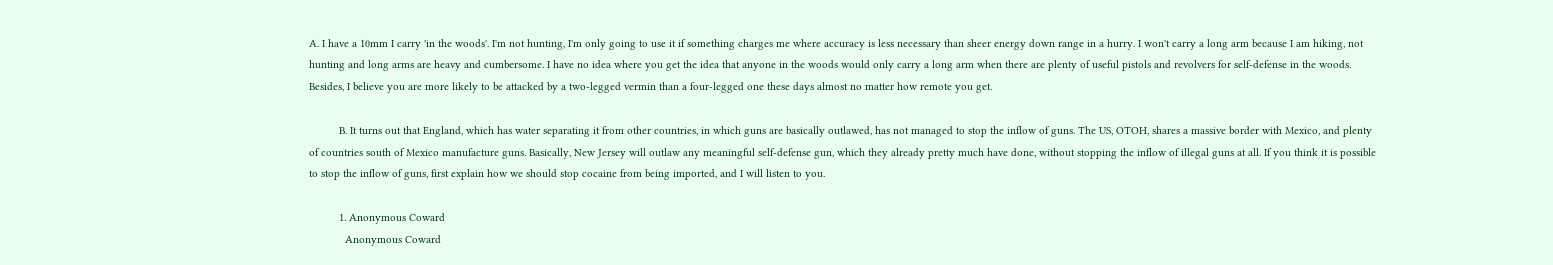A. I have a 10mm I carry 'in the woods'. I'm not hunting, I'm only going to use it if something charges me where accuracy is less necessary than sheer energy down range in a hurry. I won't carry a long arm because I am hiking, not hunting and long arms are heavy and cumbersome. I have no idea where you get the idea that anyone in the woods would only carry a long arm when there are plenty of useful pistols and revolvers for self-defense in the woods. Besides, I believe you are more likely to be attacked by a two-legged vermin than a four-legged one these days almost no matter how remote you get.

          B. It turns out that England, which has water separating it from other countries, in which guns are basically outlawed, has not managed to stop the inflow of guns. The US, OTOH, shares a massive border with Mexico, and plenty of countries south of Mexico manufacture guns. Basically, New Jersey will outlaw any meaningful self-defense gun, which they already pretty much have done, without stopping the inflow of illegal guns at all. If you think it is possible to stop the inflow of guns, first explain how we should stop cocaine from being imported, and I will listen to you.

          1. Anonymous Coward
            Anonymous Coward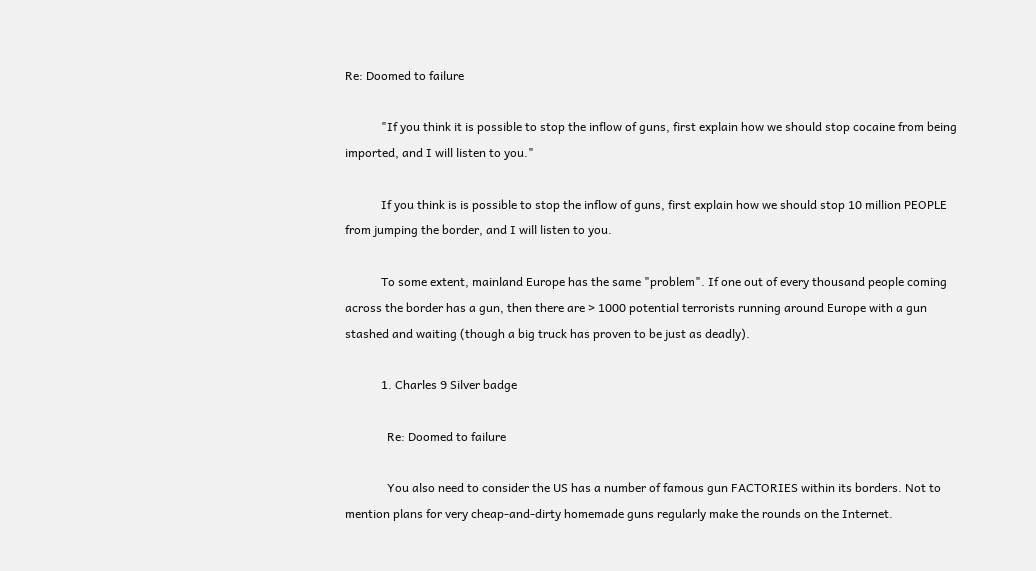Re: Doomed to failure

            "If you think it is possible to stop the inflow of guns, first explain how we should stop cocaine from being imported, and I will listen to you."

            If you think is is possible to stop the inflow of guns, first explain how we should stop 10 million PEOPLE from jumping the border, and I will listen to you.

            To some extent, mainland Europe has the same "problem". If one out of every thousand people coming across the border has a gun, then there are > 1000 potential terrorists running around Europe with a gun stashed and waiting (though a big truck has proven to be just as deadly).

            1. Charles 9 Silver badge

              Re: Doomed to failure

              You also need to consider the US has a number of famous gun FACTORIES within its borders. Not to mention plans for very cheap-and-dirty homemade guns regularly make the rounds on the Internet.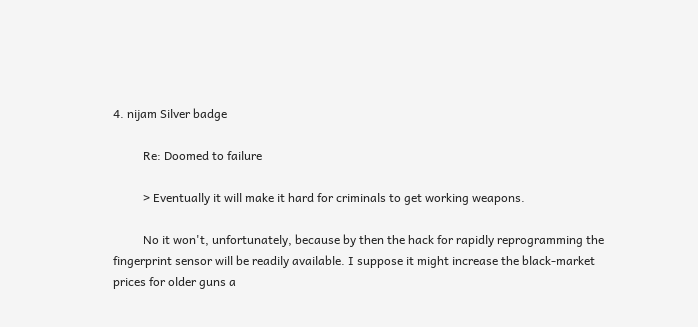4. nijam Silver badge

          Re: Doomed to failure

          > Eventually it will make it hard for criminals to get working weapons.

          No it won't, unfortunately, because by then the hack for rapidly reprogramming the fingerprint sensor will be readily available. I suppose it might increase the black-market prices for older guns a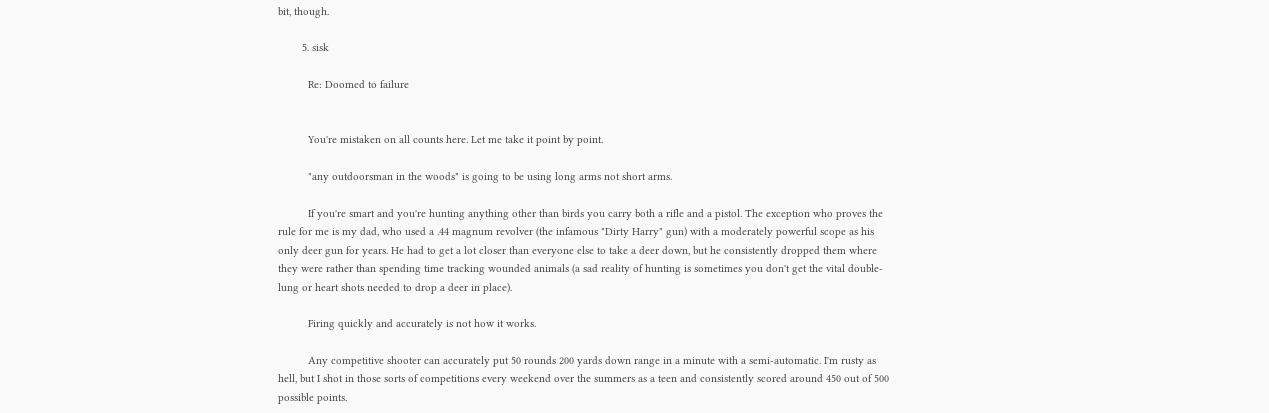bit, though.

        5. sisk

          Re: Doomed to failure


          You're mistaken on all counts here. Let me take it point by point.

          "any outdoorsman in the woods" is going to be using long arms not short arms.

          If you're smart and you're hunting anything other than birds you carry both a rifle and a pistol. The exception who proves the rule for me is my dad, who used a .44 magnum revolver (the infamous "Dirty Harry" gun) with a moderately powerful scope as his only deer gun for years. He had to get a lot closer than everyone else to take a deer down, but he consistently dropped them where they were rather than spending time tracking wounded animals (a sad reality of hunting is sometimes you don't get the vital double-lung or heart shots needed to drop a deer in place).

          Firing quickly and accurately is not how it works.

          Any competitive shooter can accurately put 50 rounds 200 yards down range in a minute with a semi-automatic. I'm rusty as hell, but I shot in those sorts of competitions every weekend over the summers as a teen and consistently scored around 450 out of 500 possible points.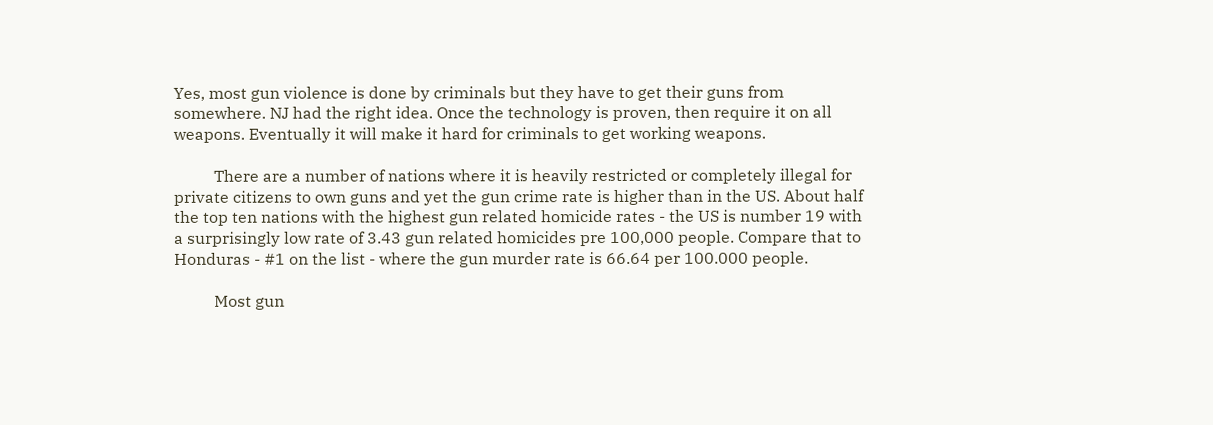Yes, most gun violence is done by criminals but they have to get their guns from somewhere. NJ had the right idea. Once the technology is proven, then require it on all weapons. Eventually it will make it hard for criminals to get working weapons.

          There are a number of nations where it is heavily restricted or completely illegal for private citizens to own guns and yet the gun crime rate is higher than in the US. About half the top ten nations with the highest gun related homicide rates - the US is number 19 with a surprisingly low rate of 3.43 gun related homicides pre 100,000 people. Compare that to Honduras - #1 on the list - where the gun murder rate is 66.64 per 100.000 people.

          Most gun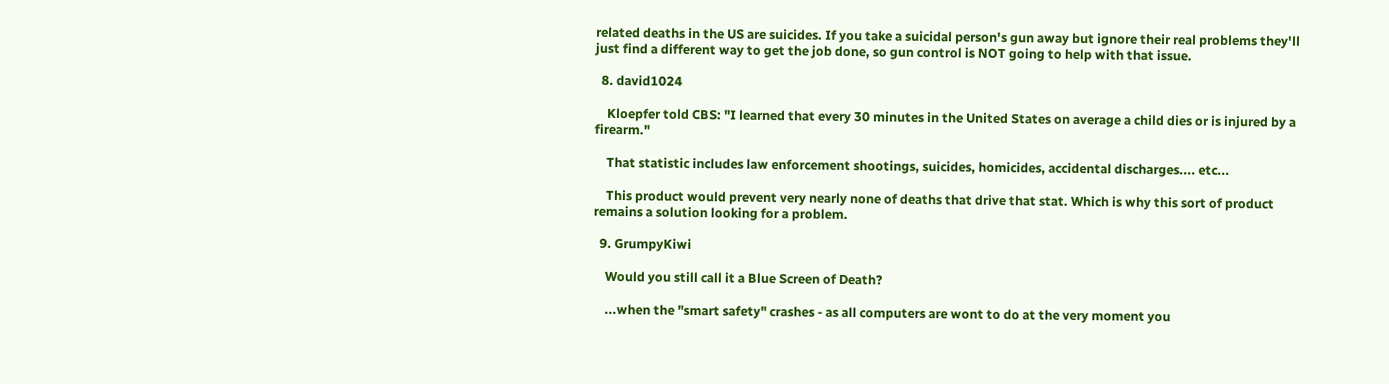related deaths in the US are suicides. If you take a suicidal person's gun away but ignore their real problems they'll just find a different way to get the job done, so gun control is NOT going to help with that issue.

  8. david1024

    Kloepfer told CBS: "I learned that every 30 minutes in the United States on average a child dies or is injured by a firearm."

    That statistic includes law enforcement shootings, suicides, homicides, accidental discharges.... etc...

    This product would prevent very nearly none of deaths that drive that stat. Which is why this sort of product remains a solution looking for a problem.

  9. GrumpyKiwi

    Would you still call it a Blue Screen of Death?

    ...when the "smart safety" crashes - as all computers are wont to do at the very moment you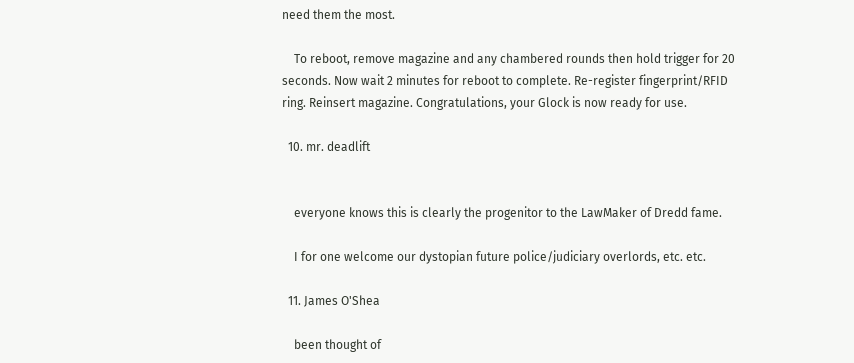need them the most.

    To reboot, remove magazine and any chambered rounds then hold trigger for 20 seconds. Now wait 2 minutes for reboot to complete. Re-register fingerprint/RFID ring. Reinsert magazine. Congratulations, your Glock is now ready for use.

  10. mr. deadlift


    everyone knows this is clearly the progenitor to the LawMaker of Dredd fame.

    I for one welcome our dystopian future police/judiciary overlords, etc. etc.

  11. James O'Shea

    been thought of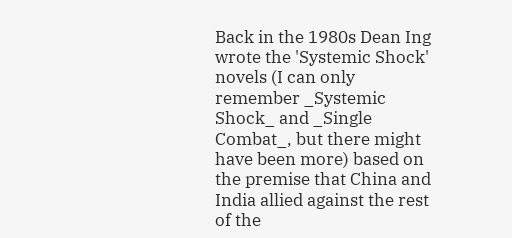Back in the 1980s Dean Ing wrote the 'Systemic Shock' novels (I can only remember _Systemic Shock_ and _Single Combat_, but there might have been more) based on the premise that China and India allied against the rest of the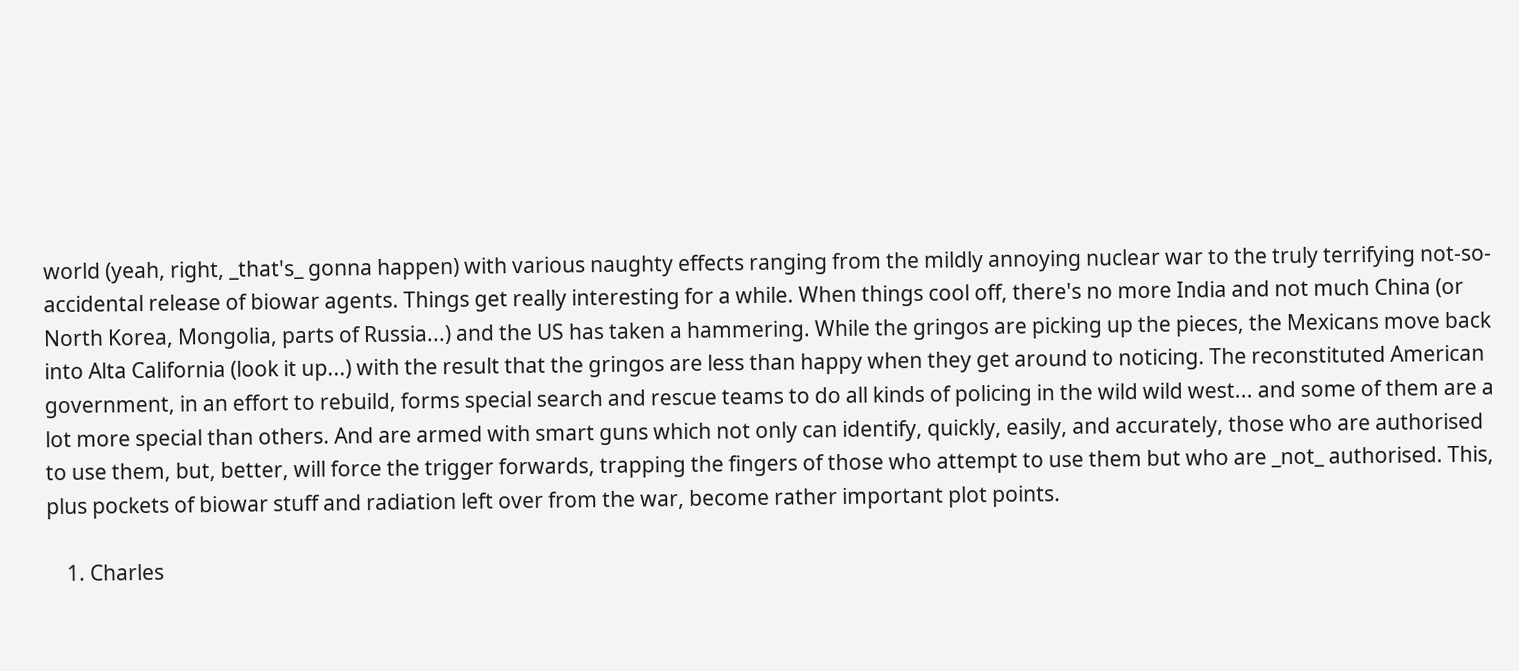world (yeah, right, _that's_ gonna happen) with various naughty effects ranging from the mildly annoying nuclear war to the truly terrifying not-so-accidental release of biowar agents. Things get really interesting for a while. When things cool off, there's no more India and not much China (or North Korea, Mongolia, parts of Russia...) and the US has taken a hammering. While the gringos are picking up the pieces, the Mexicans move back into Alta California (look it up...) with the result that the gringos are less than happy when they get around to noticing. The reconstituted American government, in an effort to rebuild, forms special search and rescue teams to do all kinds of policing in the wild wild west... and some of them are a lot more special than others. And are armed with smart guns which not only can identify, quickly, easily, and accurately, those who are authorised to use them, but, better, will force the trigger forwards, trapping the fingers of those who attempt to use them but who are _not_ authorised. This, plus pockets of biowar stuff and radiation left over from the war, become rather important plot points.

    1. Charles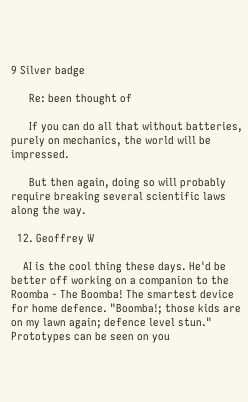9 Silver badge

      Re: been thought of

      If you can do all that without batteries, purely on mechanics, the world will be impressed.

      But then again, doing so will probably require breaking several scientific laws along the way.

  12. Geoffrey W

    AI is the cool thing these days. He'd be better off working on a companion to the Roomba - The Boomba! The smartest device for home defence. "Boomba!; those kids are on my lawn again; defence level stun." Prototypes can be seen on you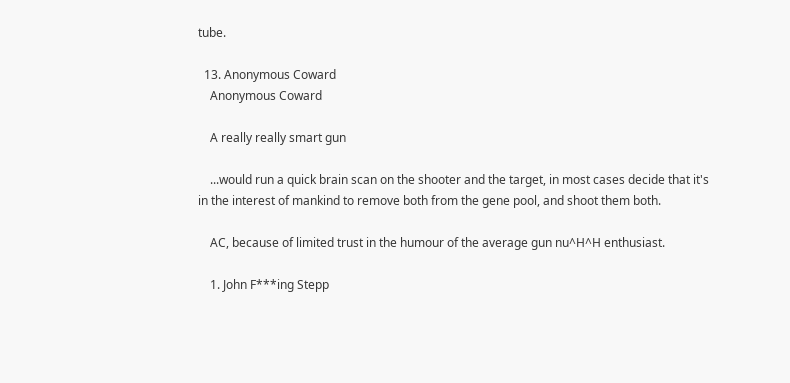tube.

  13. Anonymous Coward
    Anonymous Coward

    A really really smart gun

    ...would run a quick brain scan on the shooter and the target, in most cases decide that it's in the interest of mankind to remove both from the gene pool, and shoot them both.

    AC, because of limited trust in the humour of the average gun nu^H^H enthusiast.

    1. John F***ing Stepp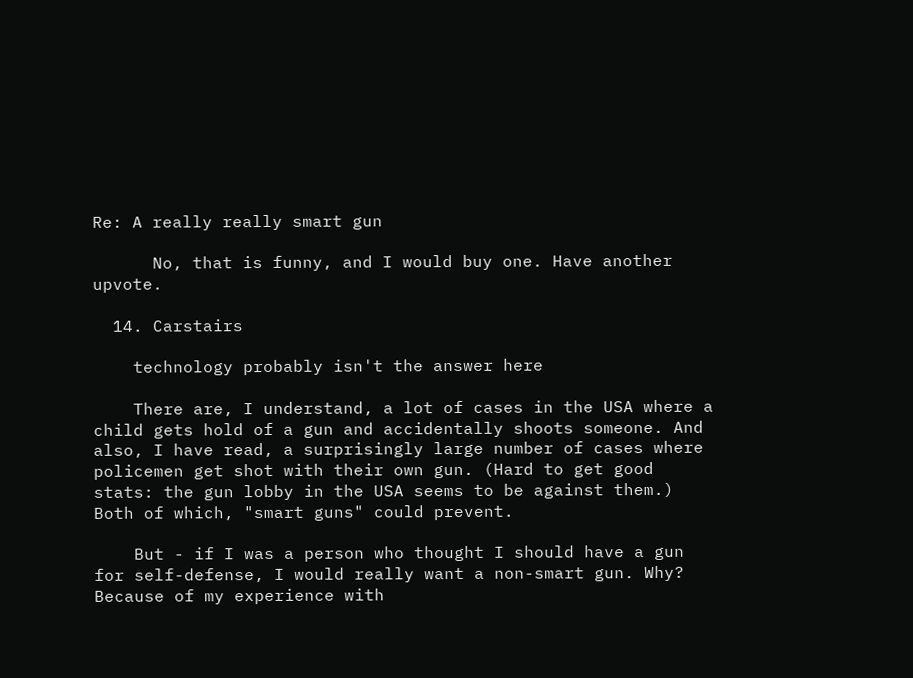Re: A really really smart gun

      No, that is funny, and I would buy one. Have another upvote.

  14. Carstairs

    technology probably isn't the answer here

    There are, I understand, a lot of cases in the USA where a child gets hold of a gun and accidentally shoots someone. And also, I have read, a surprisingly large number of cases where policemen get shot with their own gun. (Hard to get good stats: the gun lobby in the USA seems to be against them.) Both of which, "smart guns" could prevent.

    But - if I was a person who thought I should have a gun for self-defense, I would really want a non-smart gun. Why? Because of my experience with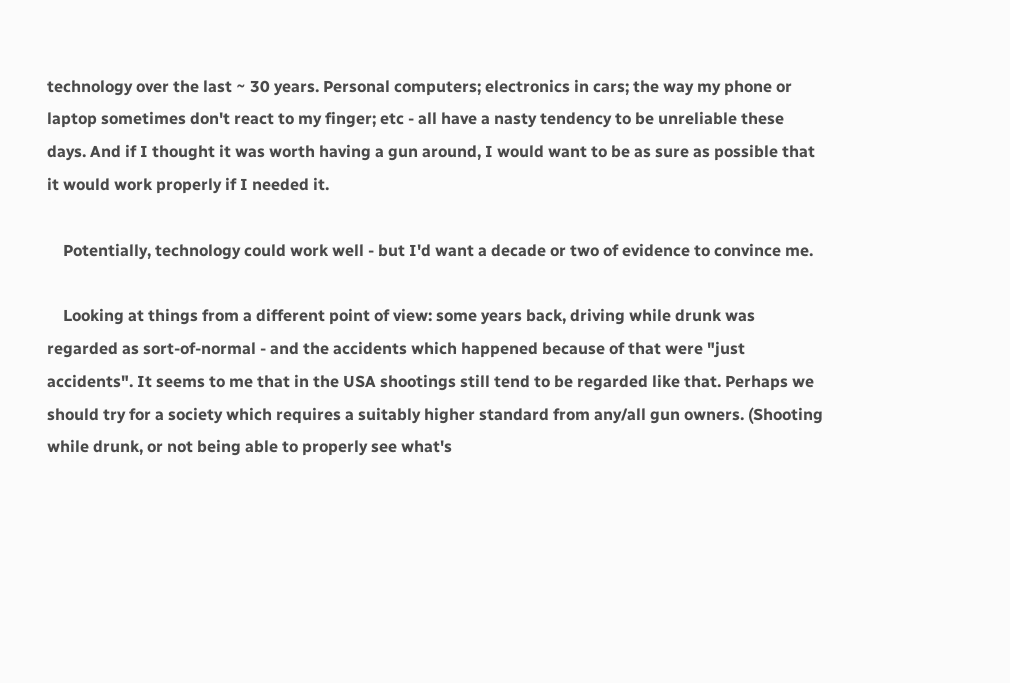technology over the last ~ 30 years. Personal computers; electronics in cars; the way my phone or laptop sometimes don't react to my finger; etc - all have a nasty tendency to be unreliable these days. And if I thought it was worth having a gun around, I would want to be as sure as possible that it would work properly if I needed it.

    Potentially, technology could work well - but I'd want a decade or two of evidence to convince me.

    Looking at things from a different point of view: some years back, driving while drunk was regarded as sort-of-normal - and the accidents which happened because of that were "just accidents". It seems to me that in the USA shootings still tend to be regarded like that. Perhaps we should try for a society which requires a suitably higher standard from any/all gun owners. (Shooting while drunk, or not being able to properly see what's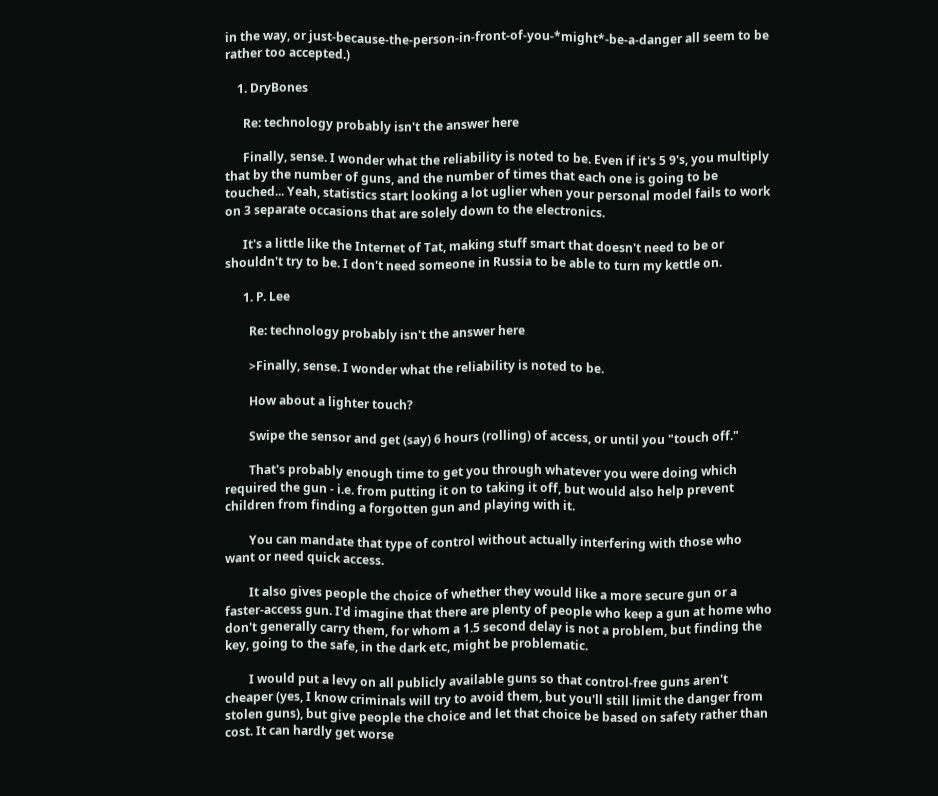in the way, or just-because-the-person-in-front-of-you-*might*-be-a-danger all seem to be rather too accepted.)

    1. DryBones

      Re: technology probably isn't the answer here

      Finally, sense. I wonder what the reliability is noted to be. Even if it's 5 9's, you multiply that by the number of guns, and the number of times that each one is going to be touched... Yeah, statistics start looking a lot uglier when your personal model fails to work on 3 separate occasions that are solely down to the electronics.

      It's a little like the Internet of Tat, making stuff smart that doesn't need to be or shouldn't try to be. I don't need someone in Russia to be able to turn my kettle on.

      1. P. Lee

        Re: technology probably isn't the answer here

        >Finally, sense. I wonder what the reliability is noted to be.

        How about a lighter touch?

        Swipe the sensor and get (say) 6 hours (rolling) of access, or until you "touch off."

        That's probably enough time to get you through whatever you were doing which required the gun - i.e. from putting it on to taking it off, but would also help prevent children from finding a forgotten gun and playing with it.

        You can mandate that type of control without actually interfering with those who want or need quick access.

        It also gives people the choice of whether they would like a more secure gun or a faster-access gun. I'd imagine that there are plenty of people who keep a gun at home who don't generally carry them, for whom a 1.5 second delay is not a problem, but finding the key, going to the safe, in the dark etc, might be problematic.

        I would put a levy on all publicly available guns so that control-free guns aren't cheaper (yes, I know criminals will try to avoid them, but you'll still limit the danger from stolen guns), but give people the choice and let that choice be based on safety rather than cost. It can hardly get worse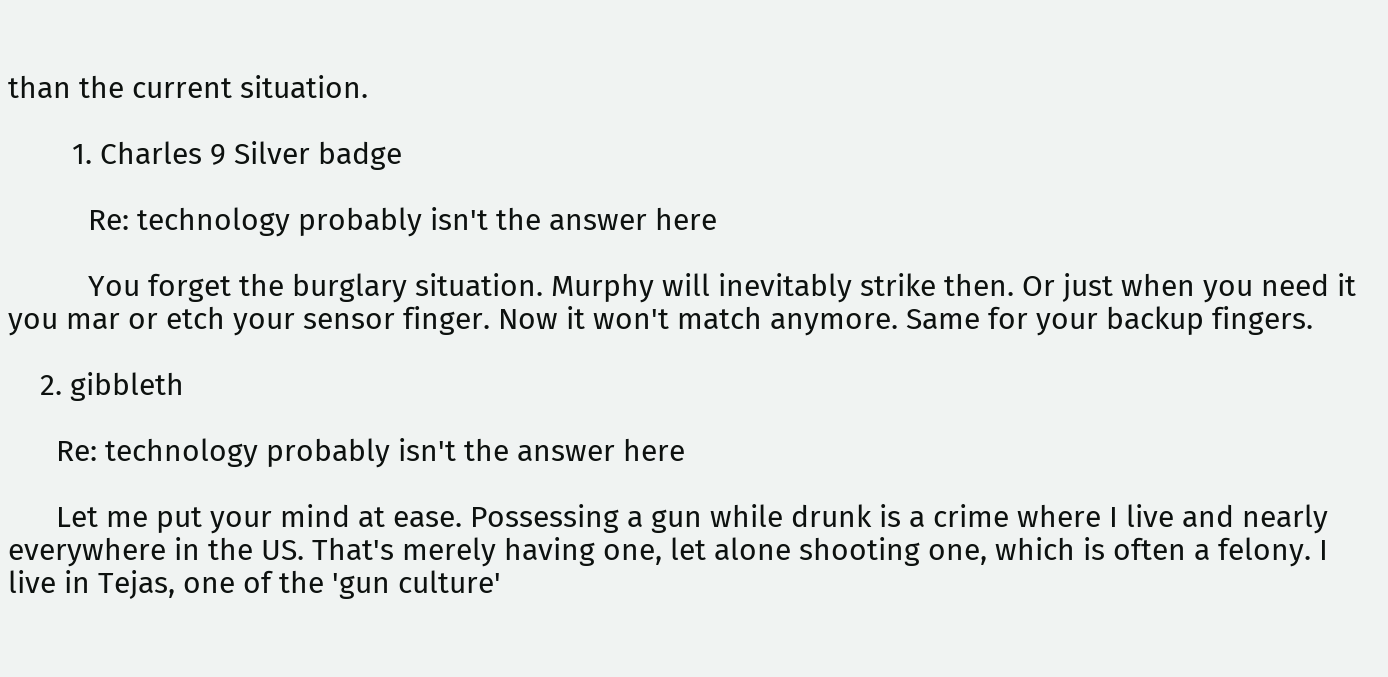than the current situation.

        1. Charles 9 Silver badge

          Re: technology probably isn't the answer here

          You forget the burglary situation. Murphy will inevitably strike then. Or just when you need it you mar or etch your sensor finger. Now it won't match anymore. Same for your backup fingers.

    2. gibbleth

      Re: technology probably isn't the answer here

      Let me put your mind at ease. Possessing a gun while drunk is a crime where I live and nearly everywhere in the US. That's merely having one, let alone shooting one, which is often a felony. I live in Tejas, one of the 'gun culture'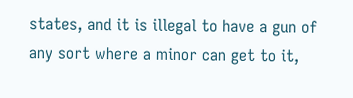states, and it is illegal to have a gun of any sort where a minor can get to it,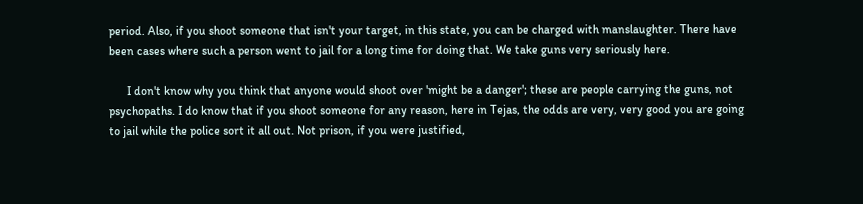period. Also, if you shoot someone that isn't your target, in this state, you can be charged with manslaughter. There have been cases where such a person went to jail for a long time for doing that. We take guns very seriously here.

      I don't know why you think that anyone would shoot over 'might be a danger'; these are people carrying the guns, not psychopaths. I do know that if you shoot someone for any reason, here in Tejas, the odds are very, very good you are going to jail while the police sort it all out. Not prison, if you were justified,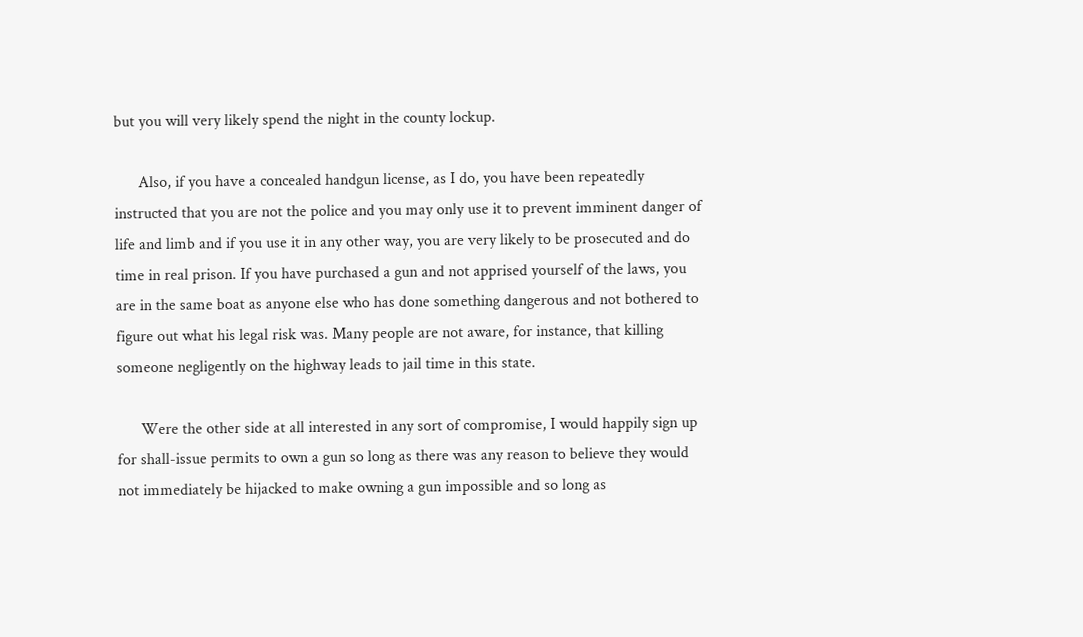but you will very likely spend the night in the county lockup.

      Also, if you have a concealed handgun license, as I do, you have been repeatedly instructed that you are not the police and you may only use it to prevent imminent danger of life and limb and if you use it in any other way, you are very likely to be prosecuted and do time in real prison. If you have purchased a gun and not apprised yourself of the laws, you are in the same boat as anyone else who has done something dangerous and not bothered to figure out what his legal risk was. Many people are not aware, for instance, that killing someone negligently on the highway leads to jail time in this state.

      Were the other side at all interested in any sort of compromise, I would happily sign up for shall-issue permits to own a gun so long as there was any reason to believe they would not immediately be hijacked to make owning a gun impossible and so long as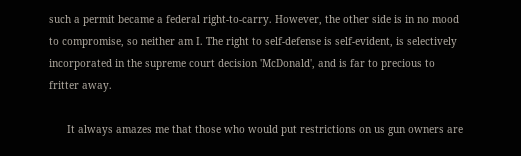such a permit became a federal right-to-carry. However, the other side is in no mood to compromise, so neither am I. The right to self-defense is self-evident, is selectively incorporated in the supreme court decision 'McDonald', and is far to precious to fritter away.

      It always amazes me that those who would put restrictions on us gun owners are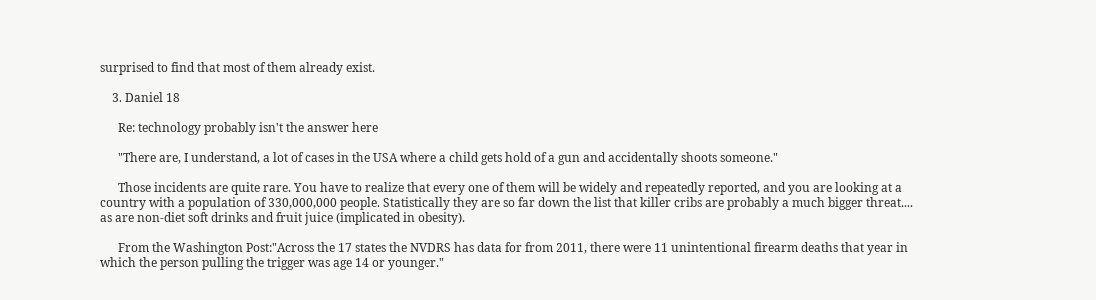surprised to find that most of them already exist.

    3. Daniel 18

      Re: technology probably isn't the answer here

      "There are, I understand, a lot of cases in the USA where a child gets hold of a gun and accidentally shoots someone."

      Those incidents are quite rare. You have to realize that every one of them will be widely and repeatedly reported, and you are looking at a country with a population of 330,000,000 people. Statistically they are so far down the list that killer cribs are probably a much bigger threat.... as are non-diet soft drinks and fruit juice (implicated in obesity).

      From the Washington Post:"Across the 17 states the NVDRS has data for from 2011, there were 11 unintentional firearm deaths that year in which the person pulling the trigger was age 14 or younger."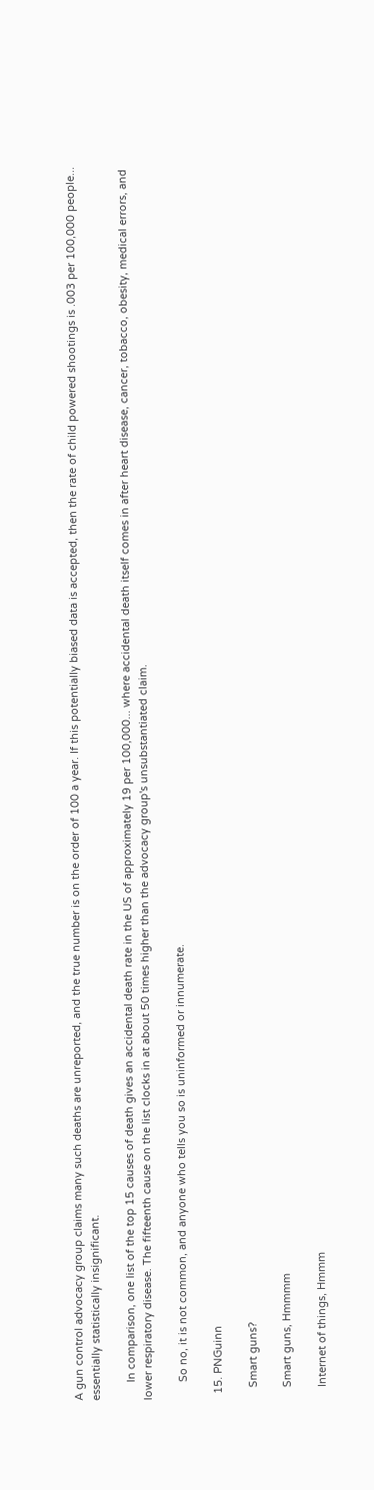A gun control advocacy group claims many such deaths are unreported, and the true number is on the order of 100 a year. If this potentially biased data is accepted, then the rate of child powered shootings is .003 per 100,000 people... essentially statistically insignificant.

      In comparison, one list of the top 15 causes of death gives an accidental death rate in the US of approximately 19 per 100,000... where accidental death itself comes in after heart disease, cancer, tobacco, obesity, medical errors, and lower respiratory disease. The fifteenth cause on the list clocks in at about 50 times higher than the advocacy group's unsubstantiated claim.

      So no, it is not common, and anyone who tells you so is uninformed or innumerate.

  15. PNGuinn

    Smart guns?

    Smart guns, Hmmmm

    Internet of things, Hmmm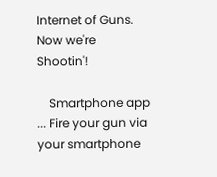Internet of Guns. Now we're Shootin'!

    Smartphone app ... Fire your gun via your smartphone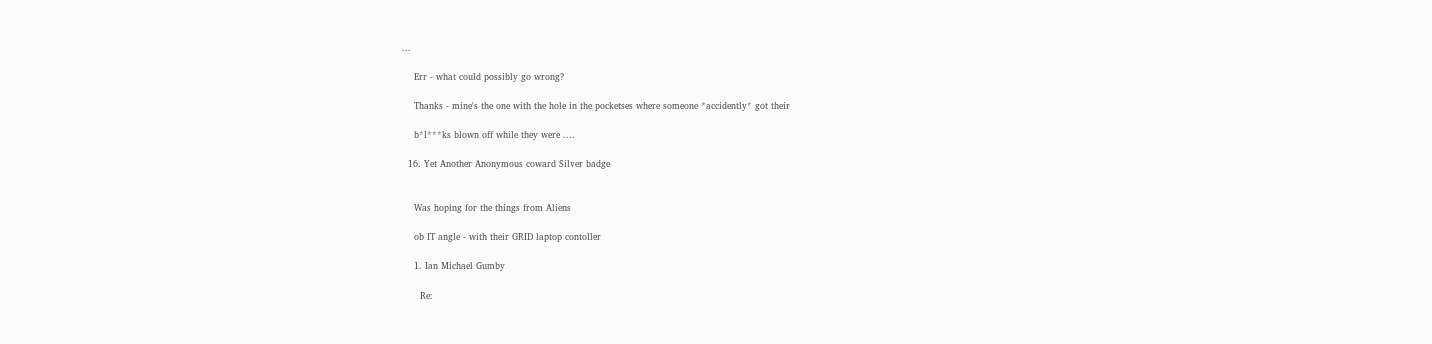...

    Err - what could possibly go wrong?

    Thanks - mine's the one with the hole in the pocketses where someone *accidently* got their

    b*l***ks blown off while they were ....

  16. Yet Another Anonymous coward Silver badge


    Was hoping for the things from Aliens

    ob IT angle - with their GRID laptop contoller

    1. Ian Michael Gumby

      Re: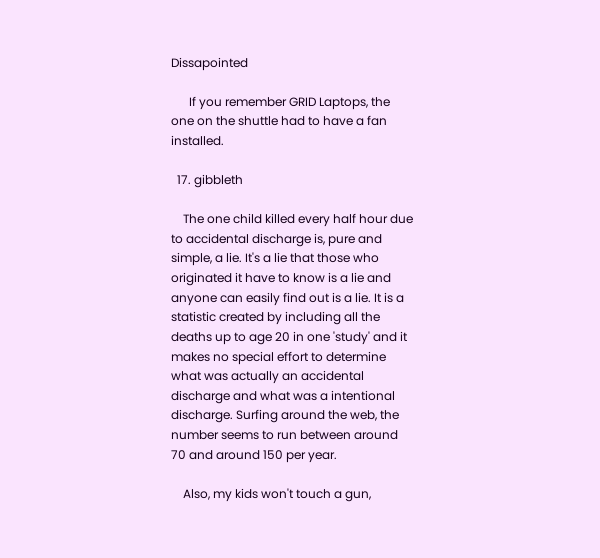Dissapointed

      If you remember GRID Laptops, the one on the shuttle had to have a fan installed.

  17. gibbleth

    The one child killed every half hour due to accidental discharge is, pure and simple, a lie. It's a lie that those who originated it have to know is a lie and anyone can easily find out is a lie. It is a statistic created by including all the deaths up to age 20 in one 'study' and it makes no special effort to determine what was actually an accidental discharge and what was a intentional discharge. Surfing around the web, the number seems to run between around 70 and around 150 per year.

    Also, my kids won't touch a gun,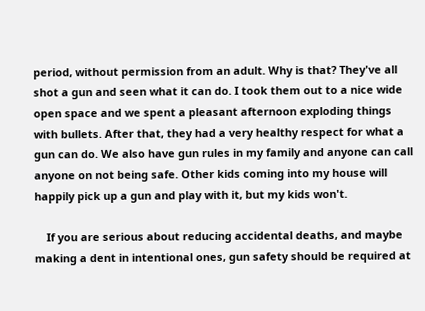period, without permission from an adult. Why is that? They've all shot a gun and seen what it can do. I took them out to a nice wide open space and we spent a pleasant afternoon exploding things with bullets. After that, they had a very healthy respect for what a gun can do. We also have gun rules in my family and anyone can call anyone on not being safe. Other kids coming into my house will happily pick up a gun and play with it, but my kids won't.

    If you are serious about reducing accidental deaths, and maybe making a dent in intentional ones, gun safety should be required at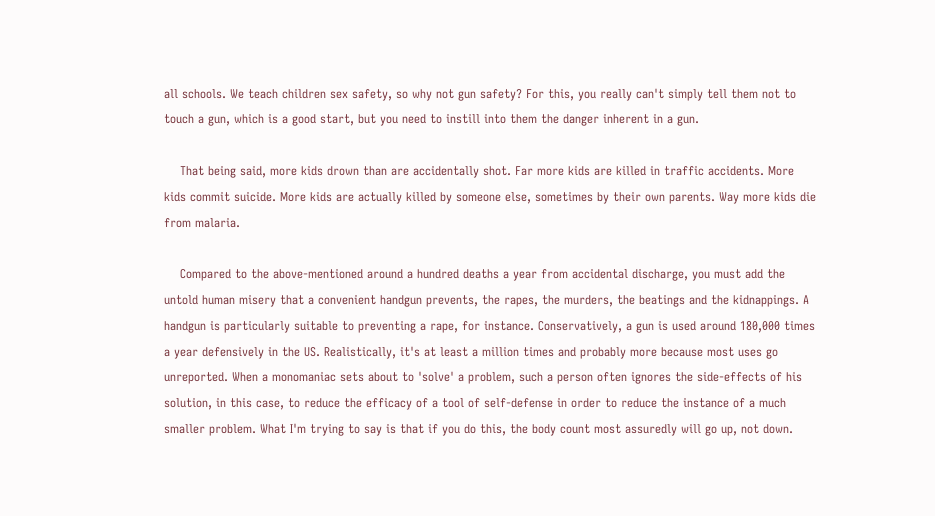all schools. We teach children sex safety, so why not gun safety? For this, you really can't simply tell them not to touch a gun, which is a good start, but you need to instill into them the danger inherent in a gun.

    That being said, more kids drown than are accidentally shot. Far more kids are killed in traffic accidents. More kids commit suicide. More kids are actually killed by someone else, sometimes by their own parents. Way more kids die from malaria.

    Compared to the above-mentioned around a hundred deaths a year from accidental discharge, you must add the untold human misery that a convenient handgun prevents, the rapes, the murders, the beatings and the kidnappings. A handgun is particularly suitable to preventing a rape, for instance. Conservatively, a gun is used around 180,000 times a year defensively in the US. Realistically, it's at least a million times and probably more because most uses go unreported. When a monomaniac sets about to 'solve' a problem, such a person often ignores the side-effects of his solution, in this case, to reduce the efficacy of a tool of self-defense in order to reduce the instance of a much smaller problem. What I'm trying to say is that if you do this, the body count most assuredly will go up, not down.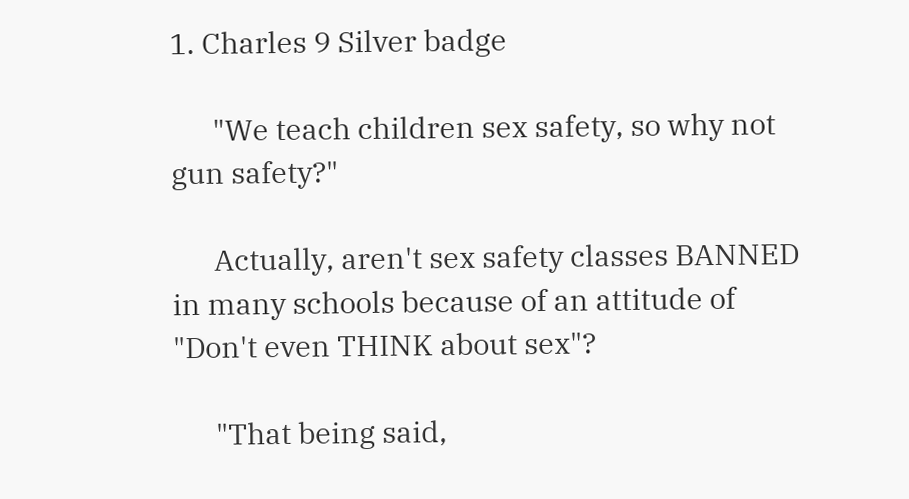1. Charles 9 Silver badge

      "We teach children sex safety, so why not gun safety?"

      Actually, aren't sex safety classes BANNED in many schools because of an attitude of "Don't even THINK about sex"?

      "That being said,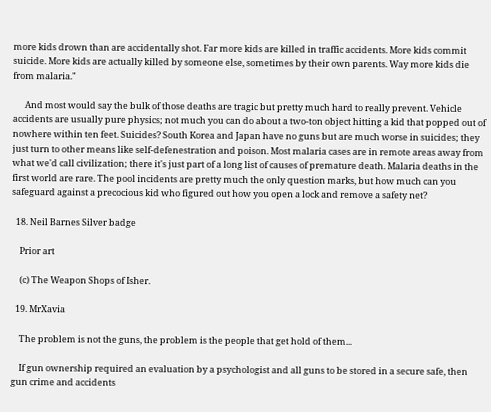more kids drown than are accidentally shot. Far more kids are killed in traffic accidents. More kids commit suicide. More kids are actually killed by someone else, sometimes by their own parents. Way more kids die from malaria."

      And most would say the bulk of those deaths are tragic but pretty much hard to really prevent. Vehicle accidents are usually pure physics; not much you can do about a two-ton object hitting a kid that popped out of nowhere within ten feet. Suicides? South Korea and Japan have no guns but are much worse in suicides; they just turn to other means like self-defenestration and poison. Most malaria cases are in remote areas away from what we'd call civilization; there it's just part of a long list of causes of premature death. Malaria deaths in the first world are rare. The pool incidents are pretty much the only question marks, but how much can you safeguard against a precocious kid who figured out how you open a lock and remove a safety net?

  18. Neil Barnes Silver badge

    Prior art

    (c) The Weapon Shops of Isher.

  19. MrXavia

    The problem is not the guns, the problem is the people that get hold of them...

    If gun ownership required an evaluation by a psychologist and all guns to be stored in a secure safe, then gun crime and accidents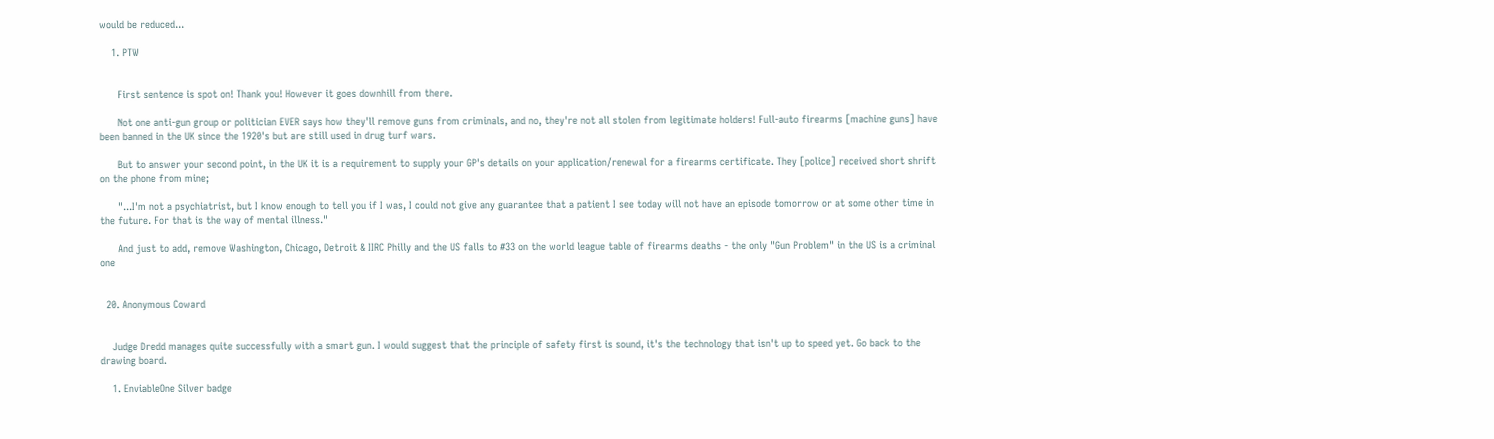would be reduced...

    1. PTW


      First sentence is spot on! Thank you! However it goes downhill from there.

      Not one anti-gun group or politician EVER says how they'll remove guns from criminals, and no, they're not all stolen from legitimate holders! Full-auto firearms [machine guns] have been banned in the UK since the 1920's but are still used in drug turf wars.

      But to answer your second point, in the UK it is a requirement to supply your GP's details on your application/renewal for a firearms certificate. They [police] received short shrift on the phone from mine;

      "...I'm not a psychiatrist, but I know enough to tell you if I was, I could not give any guarantee that a patient I see today will not have an episode tomorrow or at some other time in the future. For that is the way of mental illness."

      And just to add, remove Washington, Chicago, Detroit & IIRC Philly and the US falls to #33 on the world league table of firearms deaths - the only "Gun Problem" in the US is a criminal one


  20. Anonymous Coward


    Judge Dredd manages quite successfully with a smart gun. I would suggest that the principle of safety first is sound, it's the technology that isn't up to speed yet. Go back to the drawing board.

    1. EnviableOne Silver badge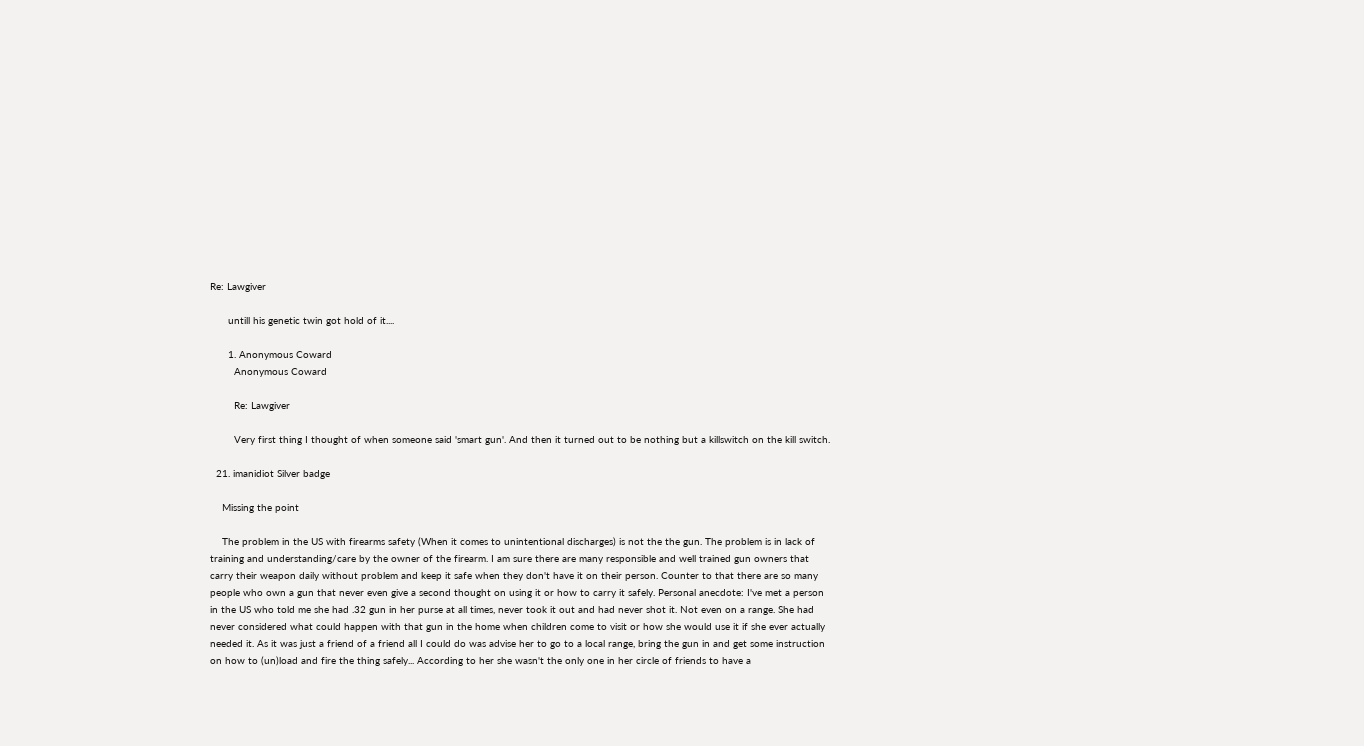Re: Lawgiver

      untill his genetic twin got hold of it....

      1. Anonymous Coward
        Anonymous Coward

        Re: Lawgiver

        Very first thing I thought of when someone said 'smart gun'. And then it turned out to be nothing but a killswitch on the kill switch.

  21. imanidiot Silver badge

    Missing the point

    The problem in the US with firearms safety (When it comes to unintentional discharges) is not the the gun. The problem is in lack of training and understanding/care by the owner of the firearm. I am sure there are many responsible and well trained gun owners that carry their weapon daily without problem and keep it safe when they don't have it on their person. Counter to that there are so many people who own a gun that never even give a second thought on using it or how to carry it safely. Personal anecdote: I've met a person in the US who told me she had .32 gun in her purse at all times, never took it out and had never shot it. Not even on a range. She had never considered what could happen with that gun in the home when children come to visit or how she would use it if she ever actually needed it. As it was just a friend of a friend all I could do was advise her to go to a local range, bring the gun in and get some instruction on how to (un)load and fire the thing safely... According to her she wasn't the only one in her circle of friends to have a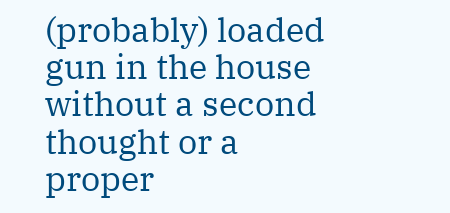(probably) loaded gun in the house without a second thought or a proper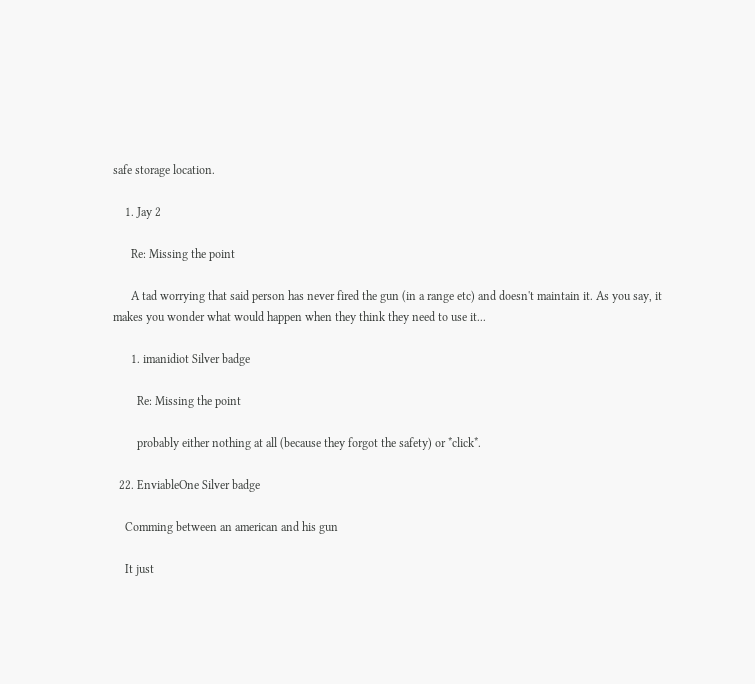safe storage location.

    1. Jay 2

      Re: Missing the point

      A tad worrying that said person has never fired the gun (in a range etc) and doesn't maintain it. As you say, it makes you wonder what would happen when they think they need to use it...

      1. imanidiot Silver badge

        Re: Missing the point

        probably either nothing at all (because they forgot the safety) or *click*.

  22. EnviableOne Silver badge

    Comming between an american and his gun

    It just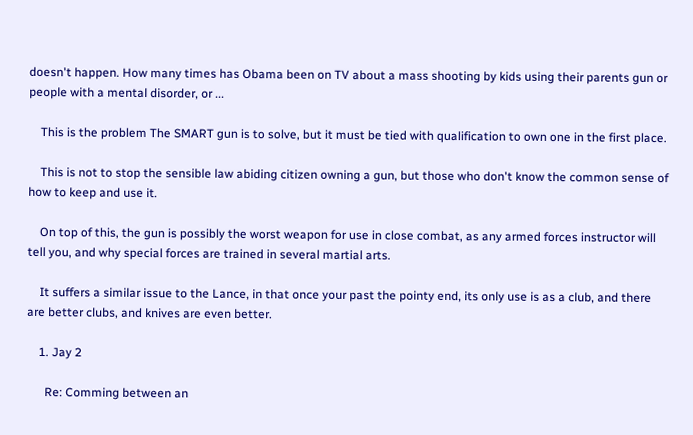doesn't happen. How many times has Obama been on TV about a mass shooting by kids using their parents gun or people with a mental disorder, or ...

    This is the problem The SMART gun is to solve, but it must be tied with qualification to own one in the first place.

    This is not to stop the sensible law abiding citizen owning a gun, but those who don't know the common sense of how to keep and use it.

    On top of this, the gun is possibly the worst weapon for use in close combat, as any armed forces instructor will tell you, and why special forces are trained in several martial arts.

    It suffers a similar issue to the Lance, in that once your past the pointy end, its only use is as a club, and there are better clubs, and knives are even better.

    1. Jay 2

      Re: Comming between an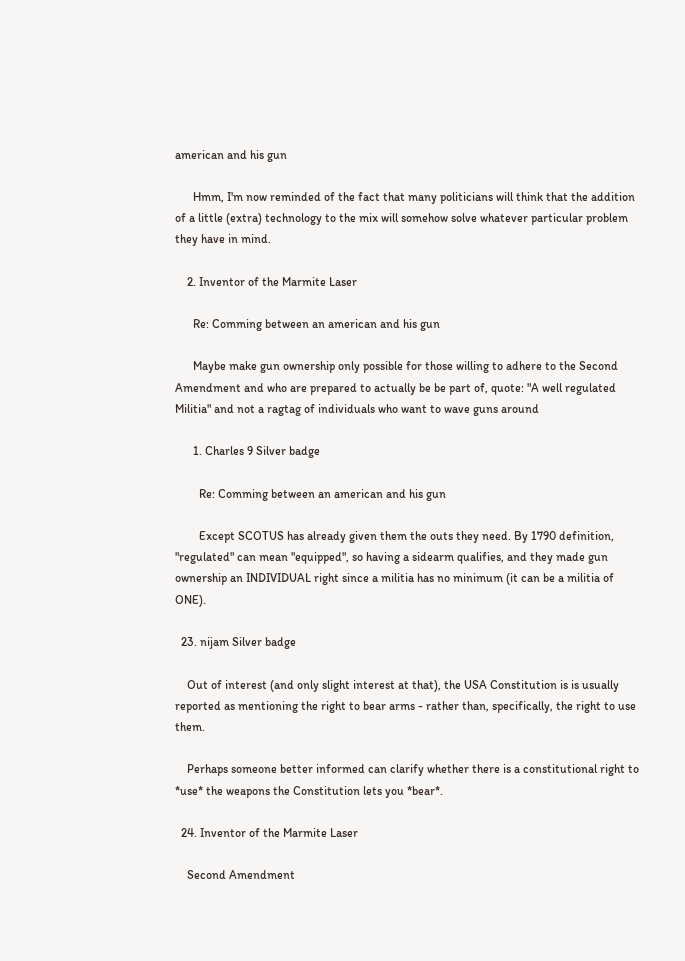american and his gun

      Hmm, I'm now reminded of the fact that many politicians will think that the addition of a little (extra) technology to the mix will somehow solve whatever particular problem they have in mind.

    2. Inventor of the Marmite Laser

      Re: Comming between an american and his gun

      Maybe make gun ownership only possible for those willing to adhere to the Second Amendment and who are prepared to actually be be part of, quote: "A well regulated Militia" and not a ragtag of individuals who want to wave guns around

      1. Charles 9 Silver badge

        Re: Comming between an american and his gun

        Except SCOTUS has already given them the outs they need. By 1790 definition, "regulated" can mean "equipped", so having a sidearm qualifies, and they made gun ownership an INDIVIDUAL right since a militia has no minimum (it can be a militia of ONE).

  23. nijam Silver badge

    Out of interest (and only slight interest at that), the USA Constitution is is usually reported as mentioning the right to bear arms - rather than, specifically, the right to use them.

    Perhaps someone better informed can clarify whether there is a constitutional right to *use* the weapons the Constitution lets you *bear*.

  24. Inventor of the Marmite Laser

    Second Amendment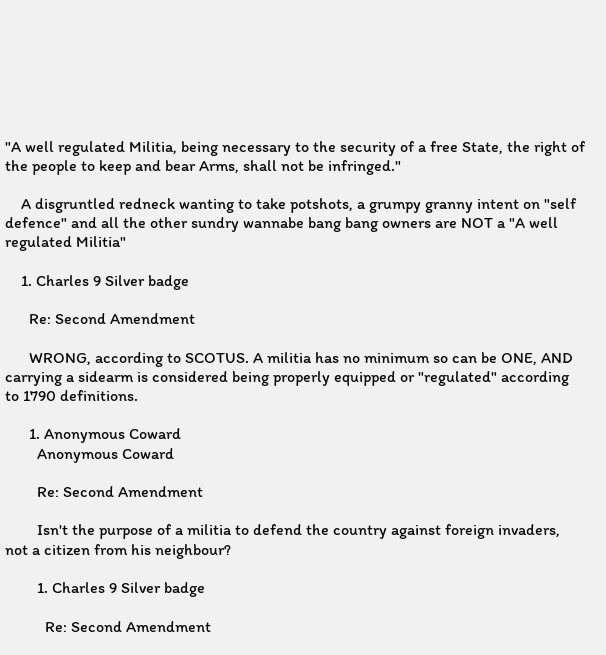"A well regulated Militia, being necessary to the security of a free State, the right of the people to keep and bear Arms, shall not be infringed."

    A disgruntled redneck wanting to take potshots, a grumpy granny intent on "self defence" and all the other sundry wannabe bang bang owners are NOT a "A well regulated Militia"

    1. Charles 9 Silver badge

      Re: Second Amendment

      WRONG, according to SCOTUS. A militia has no minimum so can be ONE, AND carrying a sidearm is considered being properly equipped or "regulated" according to 1790 definitions.

      1. Anonymous Coward
        Anonymous Coward

        Re: Second Amendment

        Isn't the purpose of a militia to defend the country against foreign invaders, not a citizen from his neighbour?

        1. Charles 9 Silver badge

          Re: Second Amendment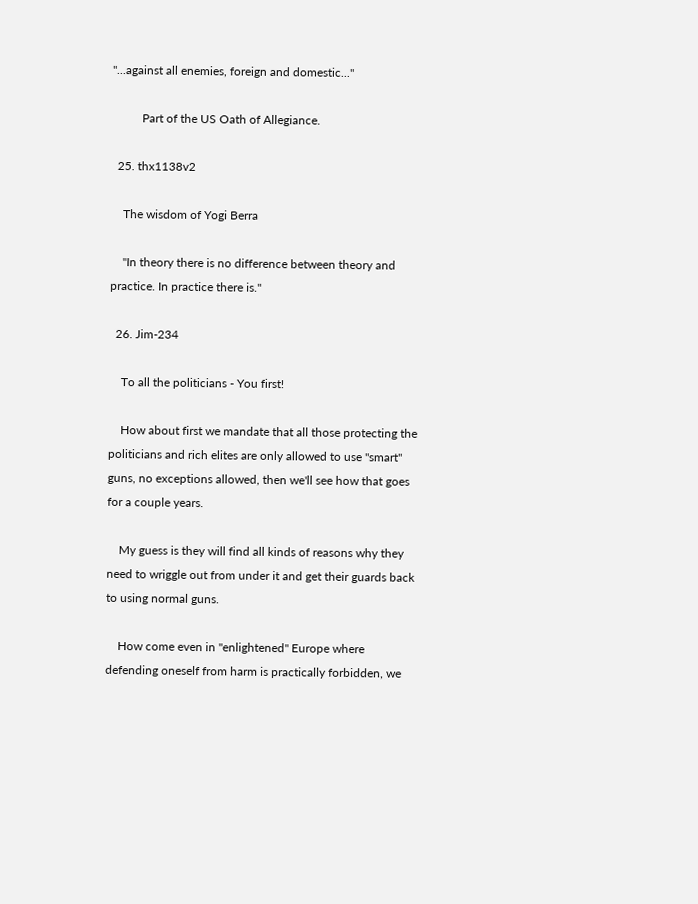"...against all enemies, foreign and domestic..."

          Part of the US Oath of Allegiance.

  25. thx1138v2

    The wisdom of Yogi Berra

    "In theory there is no difference between theory and practice. In practice there is."

  26. Jim-234

    To all the politicians - You first!

    How about first we mandate that all those protecting the politicians and rich elites are only allowed to use "smart" guns, no exceptions allowed, then we'll see how that goes for a couple years.

    My guess is they will find all kinds of reasons why they need to wriggle out from under it and get their guards back to using normal guns.

    How come even in "enlightened" Europe where defending oneself from harm is practically forbidden, we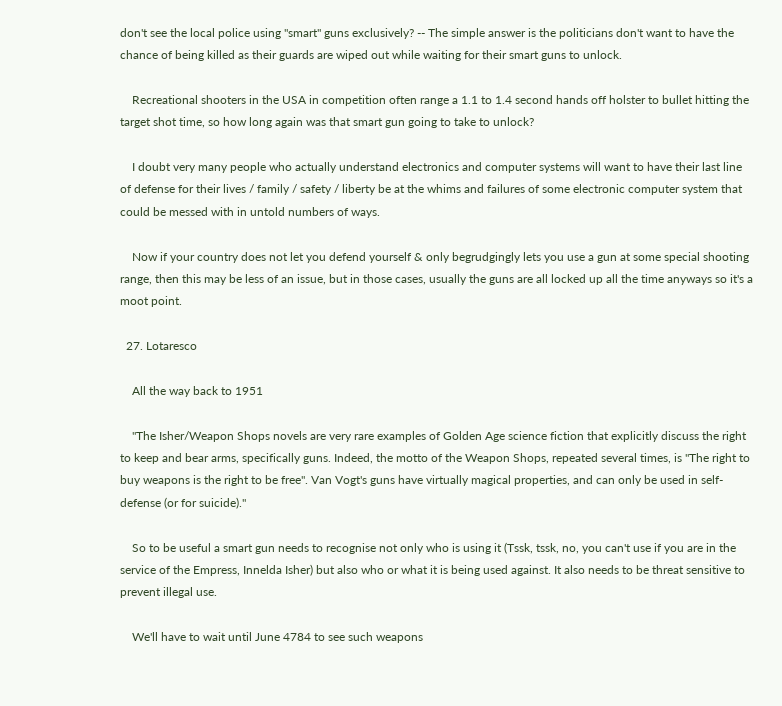don't see the local police using "smart" guns exclusively? -- The simple answer is the politicians don't want to have the chance of being killed as their guards are wiped out while waiting for their smart guns to unlock.

    Recreational shooters in the USA in competition often range a 1.1 to 1.4 second hands off holster to bullet hitting the target shot time, so how long again was that smart gun going to take to unlock?

    I doubt very many people who actually understand electronics and computer systems will want to have their last line of defense for their lives / family / safety / liberty be at the whims and failures of some electronic computer system that could be messed with in untold numbers of ways.

    Now if your country does not let you defend yourself & only begrudgingly lets you use a gun at some special shooting range, then this may be less of an issue, but in those cases, usually the guns are all locked up all the time anyways so it's a moot point.

  27. Lotaresco

    All the way back to 1951

    "The Isher/Weapon Shops novels are very rare examples of Golden Age science fiction that explicitly discuss the right to keep and bear arms, specifically guns. Indeed, the motto of the Weapon Shops, repeated several times, is "The right to buy weapons is the right to be free". Van Vogt's guns have virtually magical properties, and can only be used in self-defense (or for suicide)."

    So to be useful a smart gun needs to recognise not only who is using it (Tssk, tssk, no, you can't use if you are in the service of the Empress, Innelda Isher) but also who or what it is being used against. It also needs to be threat sensitive to prevent illegal use.

    We'll have to wait until June 4784 to see such weapons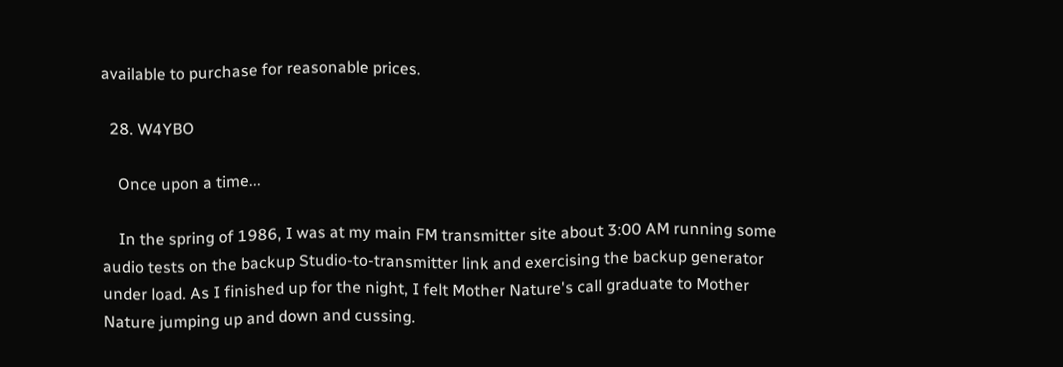available to purchase for reasonable prices.

  28. W4YBO

    Once upon a time...

    In the spring of 1986, I was at my main FM transmitter site about 3:00 AM running some audio tests on the backup Studio-to-transmitter link and exercising the backup generator under load. As I finished up for the night, I felt Mother Nature's call graduate to Mother Nature jumping up and down and cussing.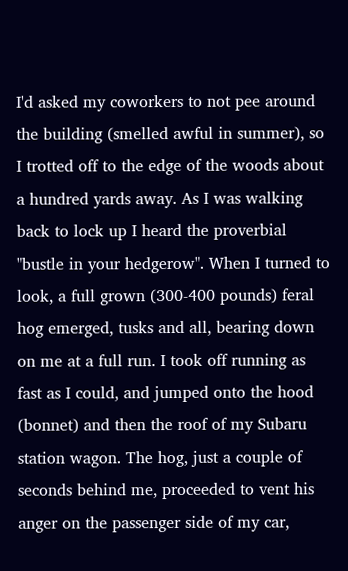I'd asked my coworkers to not pee around the building (smelled awful in summer), so I trotted off to the edge of the woods about a hundred yards away. As I was walking back to lock up I heard the proverbial "bustle in your hedgerow". When I turned to look, a full grown (300-400 pounds) feral hog emerged, tusks and all, bearing down on me at a full run. I took off running as fast as I could, and jumped onto the hood (bonnet) and then the roof of my Subaru station wagon. The hog, just a couple of seconds behind me, proceeded to vent his anger on the passenger side of my car,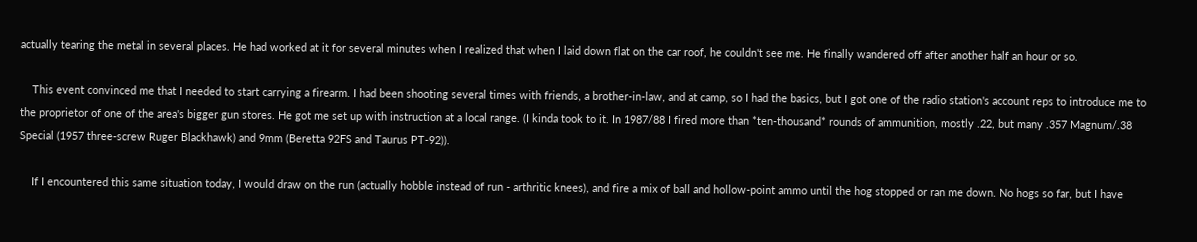actually tearing the metal in several places. He had worked at it for several minutes when I realized that when I laid down flat on the car roof, he couldn't see me. He finally wandered off after another half an hour or so.

    This event convinced me that I needed to start carrying a firearm. I had been shooting several times with friends, a brother-in-law, and at camp, so I had the basics, but I got one of the radio station's account reps to introduce me to the proprietor of one of the area's bigger gun stores. He got me set up with instruction at a local range. (I kinda took to it. In 1987/88 I fired more than *ten-thousand* rounds of ammunition, mostly .22, but many .357 Magnum/.38 Special (1957 three-screw Ruger Blackhawk) and 9mm (Beretta 92FS and Taurus PT-92)).

    If I encountered this same situation today, I would draw on the run (actually hobble instead of run - arthritic knees), and fire a mix of ball and hollow-point ammo until the hog stopped or ran me down. No hogs so far, but I have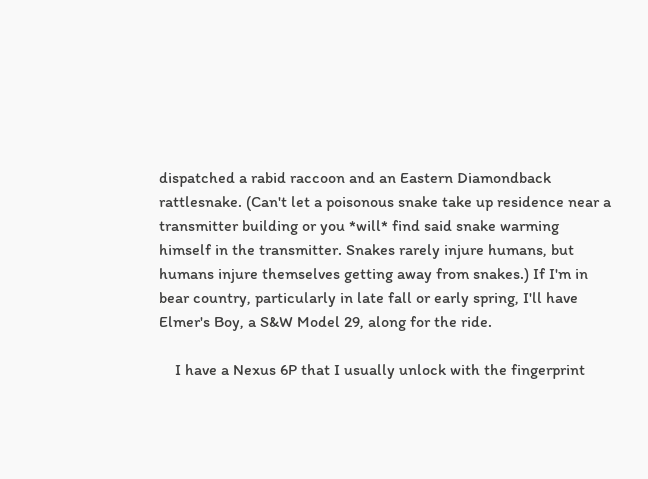dispatched a rabid raccoon and an Eastern Diamondback rattlesnake. (Can't let a poisonous snake take up residence near a transmitter building or you *will* find said snake warming himself in the transmitter. Snakes rarely injure humans, but humans injure themselves getting away from snakes.) If I'm in bear country, particularly in late fall or early spring, I'll have Elmer's Boy, a S&W Model 29, along for the ride.

    I have a Nexus 6P that I usually unlock with the fingerprint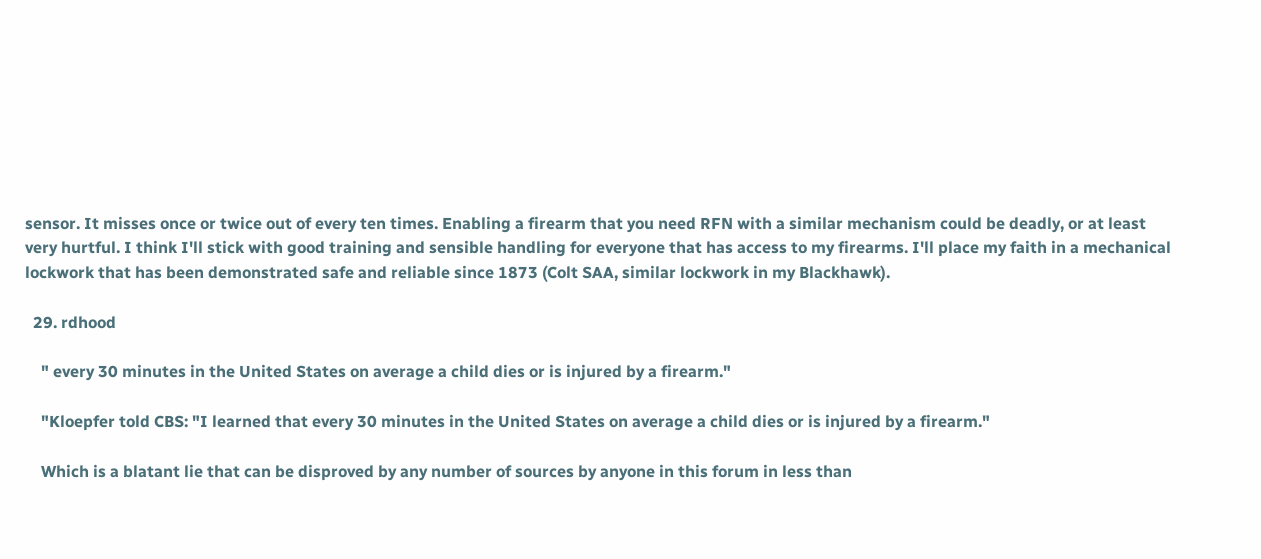sensor. It misses once or twice out of every ten times. Enabling a firearm that you need RFN with a similar mechanism could be deadly, or at least very hurtful. I think I'll stick with good training and sensible handling for everyone that has access to my firearms. I'll place my faith in a mechanical lockwork that has been demonstrated safe and reliable since 1873 (Colt SAA, similar lockwork in my Blackhawk).

  29. rdhood

    " every 30 minutes in the United States on average a child dies or is injured by a firearm."

    "Kloepfer told CBS: "I learned that every 30 minutes in the United States on average a child dies or is injured by a firearm."

    Which is a blatant lie that can be disproved by any number of sources by anyone in this forum in less than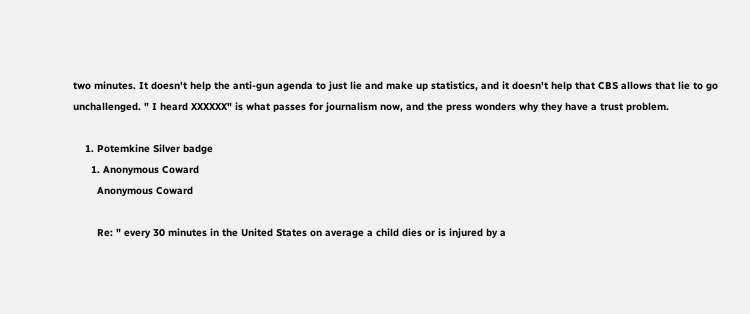two minutes. It doesn't help the anti-gun agenda to just lie and make up statistics, and it doesn't help that CBS allows that lie to go unchallenged. " I heard XXXXXX" is what passes for journalism now, and the press wonders why they have a trust problem.

    1. Potemkine Silver badge
      1. Anonymous Coward
        Anonymous Coward

        Re: " every 30 minutes in the United States on average a child dies or is injured by a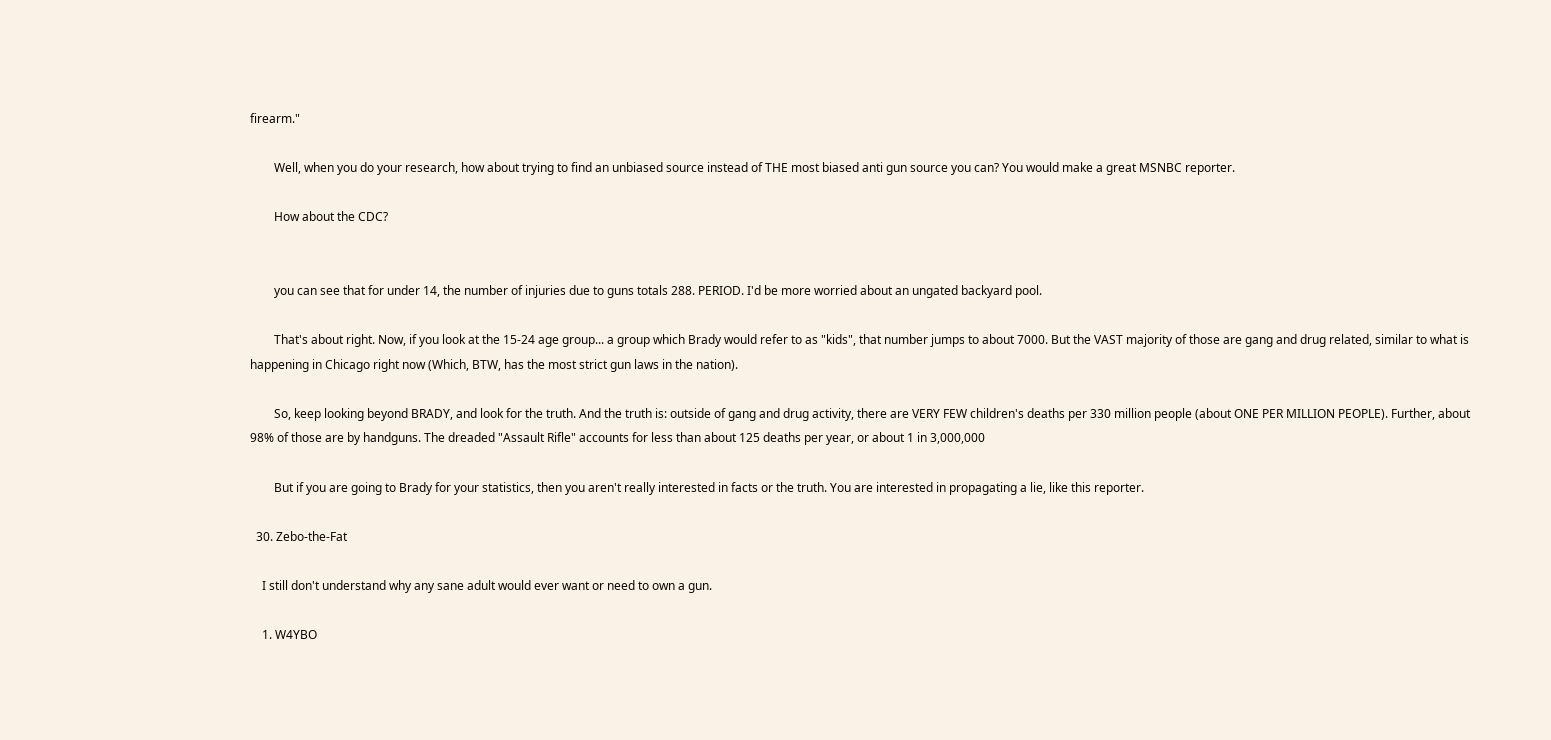firearm."

        Well, when you do your research, how about trying to find an unbiased source instead of THE most biased anti gun source you can? You would make a great MSNBC reporter.

        How about the CDC?


        you can see that for under 14, the number of injuries due to guns totals 288. PERIOD. I'd be more worried about an ungated backyard pool.

        That's about right. Now, if you look at the 15-24 age group... a group which Brady would refer to as "kids", that number jumps to about 7000. But the VAST majority of those are gang and drug related, similar to what is happening in Chicago right now (Which, BTW, has the most strict gun laws in the nation).

        So, keep looking beyond BRADY, and look for the truth. And the truth is: outside of gang and drug activity, there are VERY FEW children's deaths per 330 million people (about ONE PER MILLION PEOPLE). Further, about 98% of those are by handguns. The dreaded "Assault Rifle" accounts for less than about 125 deaths per year, or about 1 in 3,000,000

        But if you are going to Brady for your statistics, then you aren't really interested in facts or the truth. You are interested in propagating a lie, like this reporter.

  30. Zebo-the-Fat

    I still don't understand why any sane adult would ever want or need to own a gun.

    1. W4YBO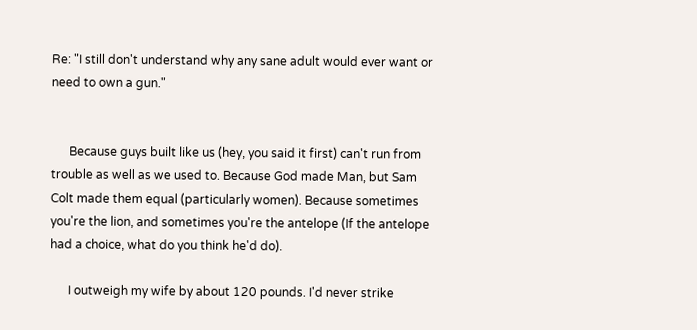Re: "I still don't understand why any sane adult would ever want or need to own a gun."


      Because guys built like us (hey, you said it first) can't run from trouble as well as we used to. Because God made Man, but Sam Colt made them equal (particularly women). Because sometimes you're the lion, and sometimes you're the antelope (If the antelope had a choice, what do you think he'd do).

      I outweigh my wife by about 120 pounds. I'd never strike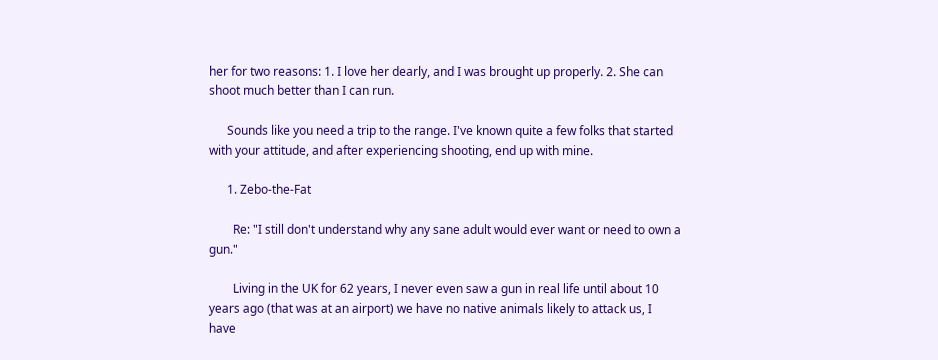her for two reasons: 1. I love her dearly, and I was brought up properly. 2. She can shoot much better than I can run.

      Sounds like you need a trip to the range. I've known quite a few folks that started with your attitude, and after experiencing shooting, end up with mine.

      1. Zebo-the-Fat

        Re: "I still don't understand why any sane adult would ever want or need to own a gun."

        Living in the UK for 62 years, I never even saw a gun in real life until about 10 years ago (that was at an airport) we have no native animals likely to attack us, I have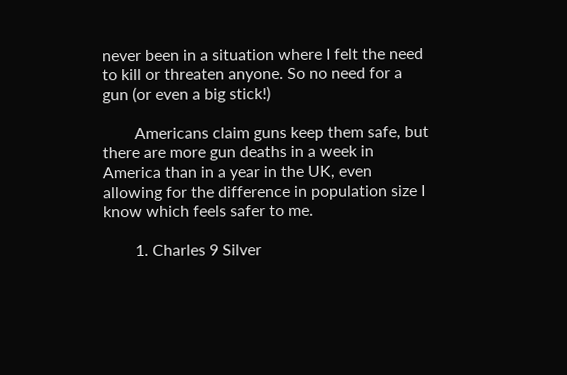never been in a situation where I felt the need to kill or threaten anyone. So no need for a gun (or even a big stick!)

        Americans claim guns keep them safe, but there are more gun deaths in a week in America than in a year in the UK, even allowing for the difference in population size I know which feels safer to me.

        1. Charles 9 Silver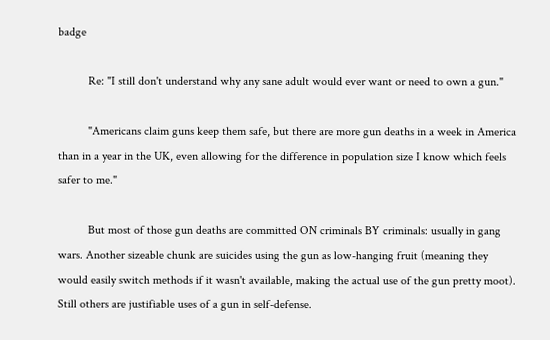badge

          Re: "I still don't understand why any sane adult would ever want or need to own a gun."

          "Americans claim guns keep them safe, but there are more gun deaths in a week in America than in a year in the UK, even allowing for the difference in population size I know which feels safer to me."

          But most of those gun deaths are committed ON criminals BY criminals: usually in gang wars. Another sizeable chunk are suicides using the gun as low-hanging fruit (meaning they would easily switch methods if it wasn't available, making the actual use of the gun pretty moot). Still others are justifiable uses of a gun in self-defense.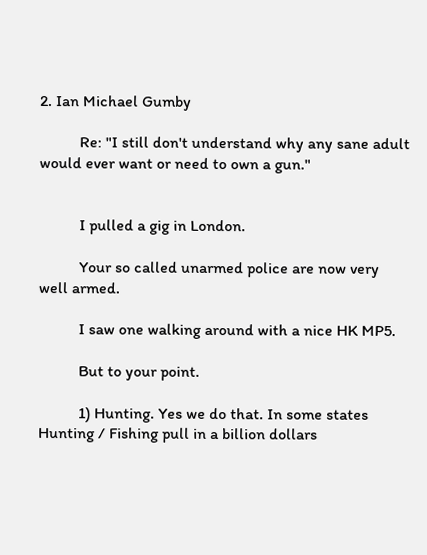2. Ian Michael Gumby

          Re: "I still don't understand why any sane adult would ever want or need to own a gun."


          I pulled a gig in London.

          Your so called unarmed police are now very well armed.

          I saw one walking around with a nice HK MP5.

          But to your point.

          1) Hunting. Yes we do that. In some states Hunting / Fishing pull in a billion dollars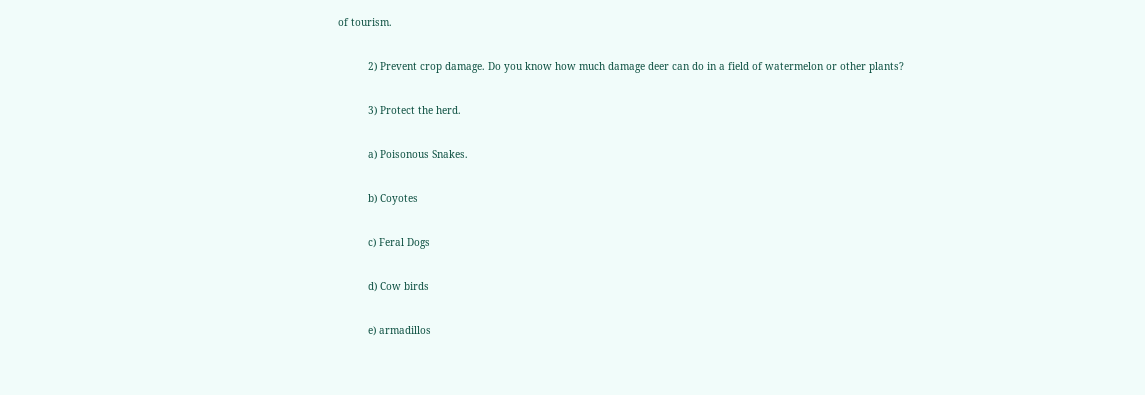of tourism.

          2) Prevent crop damage. Do you know how much damage deer can do in a field of watermelon or other plants?

          3) Protect the herd.

          a) Poisonous Snakes.

          b) Coyotes

          c) Feral Dogs

          d) Cow birds

          e) armadillos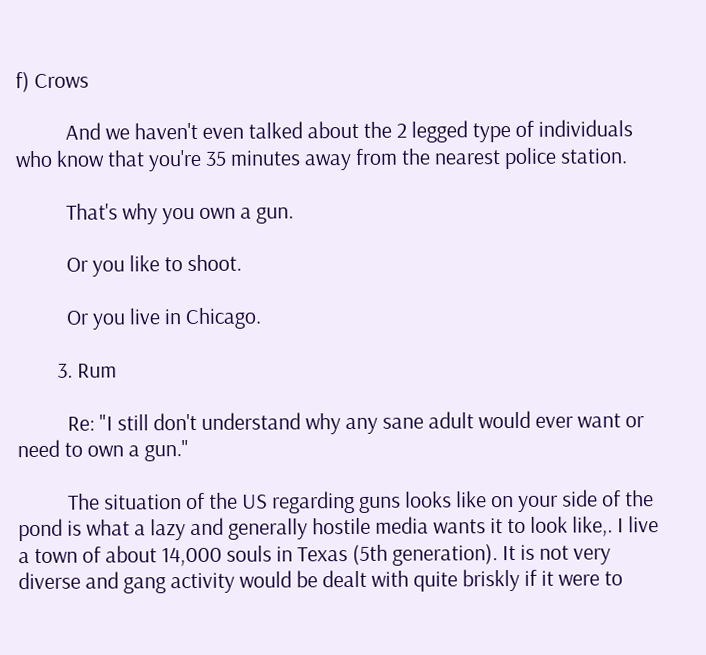f) Crows

          And we haven't even talked about the 2 legged type of individuals who know that you're 35 minutes away from the nearest police station.

          That's why you own a gun.

          Or you like to shoot.

          Or you live in Chicago.

        3. Rum

          Re: "I still don't understand why any sane adult would ever want or need to own a gun."

          The situation of the US regarding guns looks like on your side of the pond is what a lazy and generally hostile media wants it to look like,. I live a town of about 14,000 souls in Texas (5th generation). It is not very diverse and gang activity would be dealt with quite briskly if it were to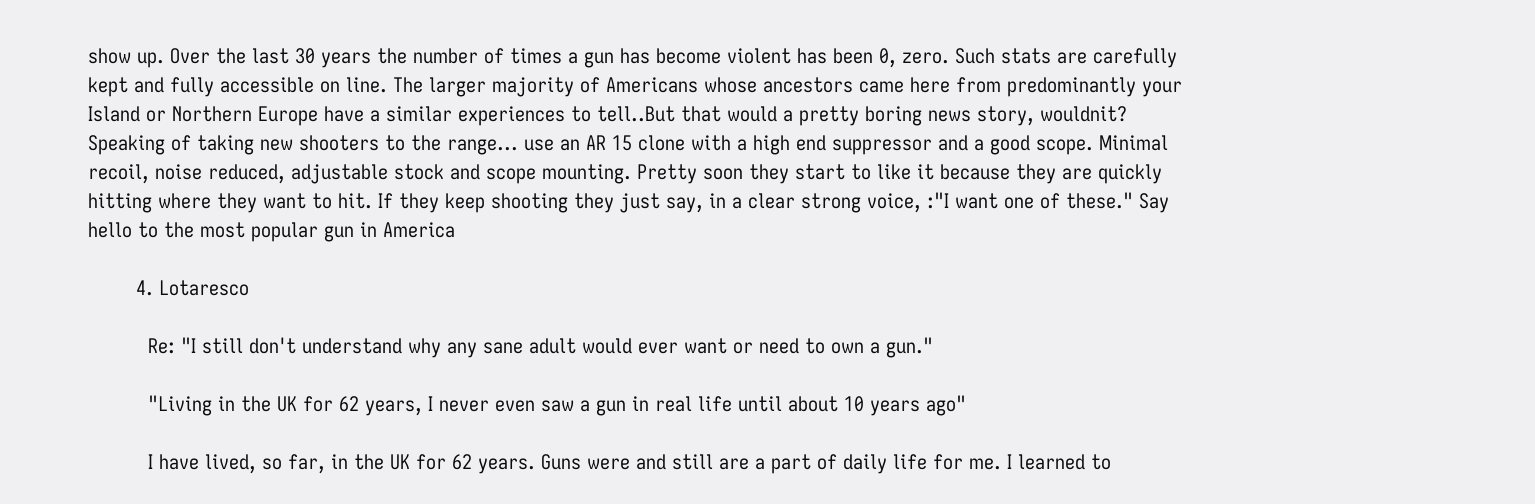show up. Over the last 30 years the number of times a gun has become violent has been 0, zero. Such stats are carefully kept and fully accessible on line. The larger majority of Americans whose ancestors came here from predominantly your Island or Northern Europe have a similar experiences to tell..But that would a pretty boring news story, wouldnit? Speaking of taking new shooters to the range... use an AR 15 clone with a high end suppressor and a good scope. Minimal recoil, noise reduced, adjustable stock and scope mounting. Pretty soon they start to like it because they are quickly hitting where they want to hit. If they keep shooting they just say, in a clear strong voice, :"I want one of these." Say hello to the most popular gun in America

        4. Lotaresco

          Re: "I still don't understand why any sane adult would ever want or need to own a gun."

          "Living in the UK for 62 years, I never even saw a gun in real life until about 10 years ago"

          I have lived, so far, in the UK for 62 years. Guns were and still are a part of daily life for me. I learned to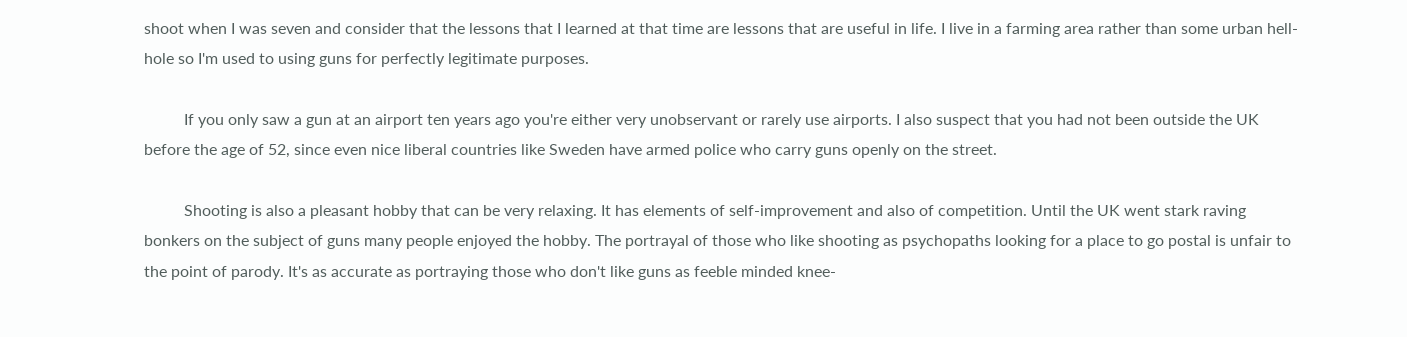shoot when I was seven and consider that the lessons that I learned at that time are lessons that are useful in life. I live in a farming area rather than some urban hell-hole so I'm used to using guns for perfectly legitimate purposes.

          If you only saw a gun at an airport ten years ago you're either very unobservant or rarely use airports. I also suspect that you had not been outside the UK before the age of 52, since even nice liberal countries like Sweden have armed police who carry guns openly on the street.

          Shooting is also a pleasant hobby that can be very relaxing. It has elements of self-improvement and also of competition. Until the UK went stark raving bonkers on the subject of guns many people enjoyed the hobby. The portrayal of those who like shooting as psychopaths looking for a place to go postal is unfair to the point of parody. It's as accurate as portraying those who don't like guns as feeble minded knee-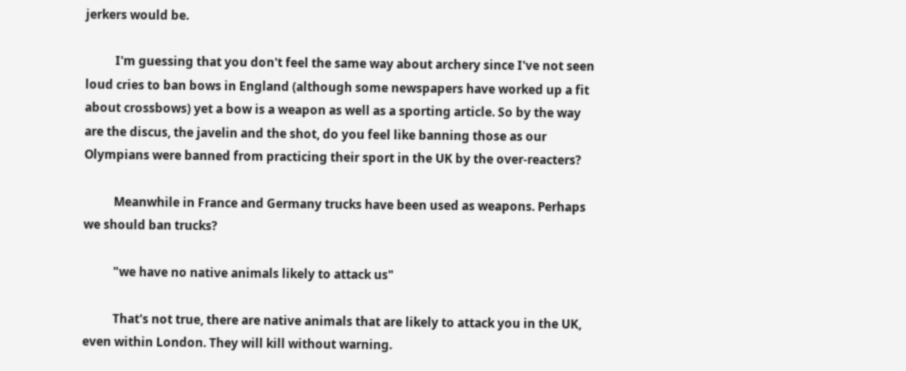jerkers would be.

          I'm guessing that you don't feel the same way about archery since I've not seen loud cries to ban bows in England (although some newspapers have worked up a fit about crossbows) yet a bow is a weapon as well as a sporting article. So by the way are the discus, the javelin and the shot, do you feel like banning those as our Olympians were banned from practicing their sport in the UK by the over-reacters?

          Meanwhile in France and Germany trucks have been used as weapons. Perhaps we should ban trucks?

          "we have no native animals likely to attack us"

          That's not true, there are native animals that are likely to attack you in the UK, even within London. They will kill without warning.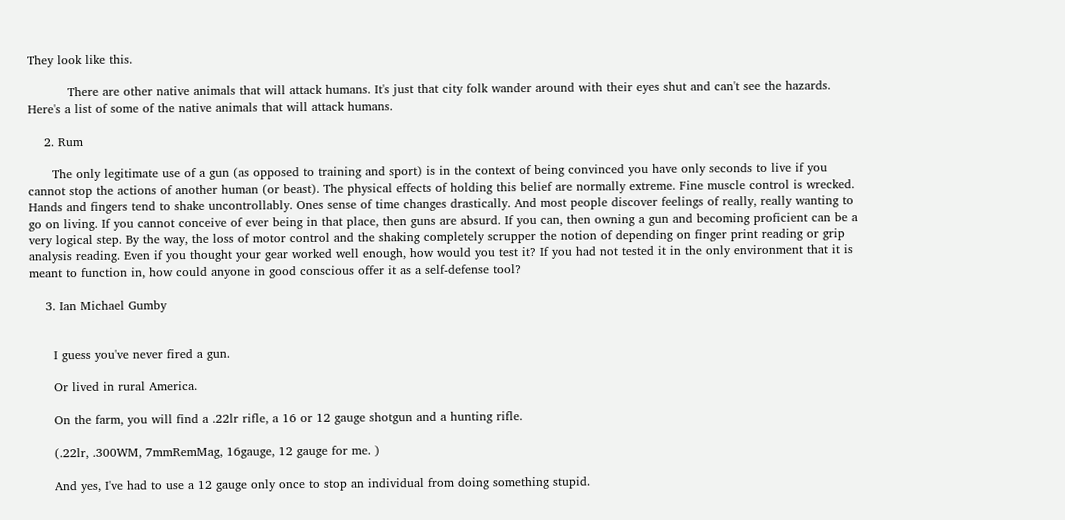They look like this.

          There are other native animals that will attack humans. It's just that city folk wander around with their eyes shut and can't see the hazards. Here's a list of some of the native animals that will attack humans.

    2. Rum

      The only legitimate use of a gun (as opposed to training and sport) is in the context of being convinced you have only seconds to live if you cannot stop the actions of another human (or beast). The physical effects of holding this belief are normally extreme. Fine muscle control is wrecked. Hands and fingers tend to shake uncontrollably. Ones sense of time changes drastically. And most people discover feelings of really, really wanting to go on living. If you cannot conceive of ever being in that place, then guns are absurd. If you can, then owning a gun and becoming proficient can be a very logical step. By the way, the loss of motor control and the shaking completely scrupper the notion of depending on finger print reading or grip analysis reading. Even if you thought your gear worked well enough, how would you test it? If you had not tested it in the only environment that it is meant to function in, how could anyone in good conscious offer it as a self-defense tool?

    3. Ian Michael Gumby


      I guess you've never fired a gun.

      Or lived in rural America.

      On the farm, you will find a .22lr rifle, a 16 or 12 gauge shotgun and a hunting rifle.

      (.22lr, .300WM, 7mmRemMag, 16gauge, 12 gauge for me. )

      And yes, I've had to use a 12 gauge only once to stop an individual from doing something stupid.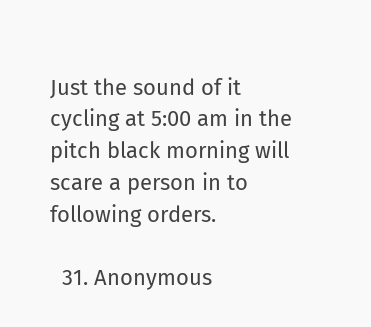Just the sound of it cycling at 5:00 am in the pitch black morning will scare a person in to following orders.

  31. Anonymous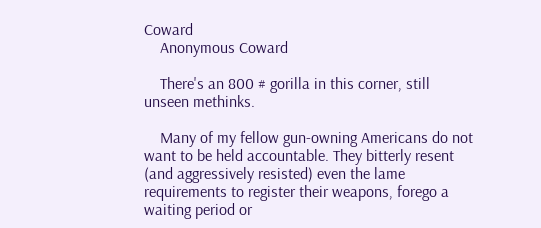Coward
    Anonymous Coward

    There's an 800 # gorilla in this corner, still unseen methinks.

    Many of my fellow gun-owning Americans do not want to be held accountable. They bitterly resent (and aggressively resisted) even the lame requirements to register their weapons, forego a waiting period or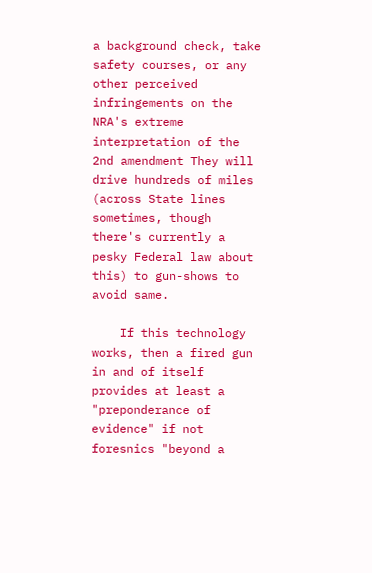a background check, take safety courses, or any other perceived infringements on the NRA's extreme interpretation of the 2nd amendment They will drive hundreds of miles (across State lines sometimes, though there's currently a pesky Federal law about this) to gun-shows to avoid same.

    If this technology works, then a fired gun in and of itself provides at least a "preponderance of evidence" if not foresnics "beyond a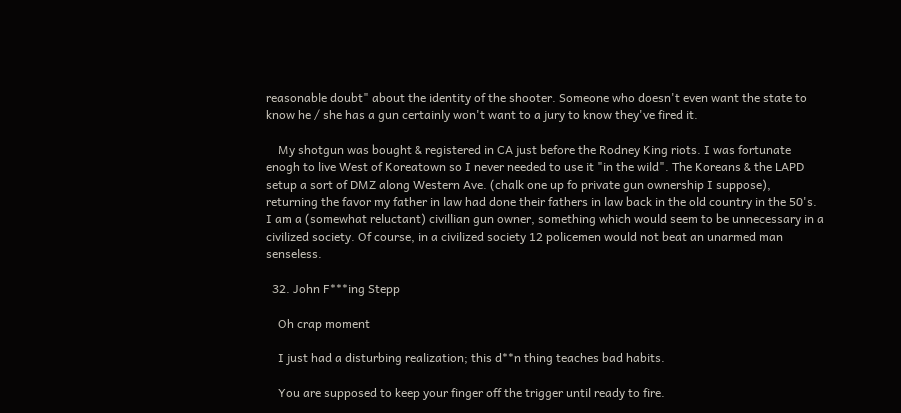reasonable doubt" about the identity of the shooter. Someone who doesn't even want the state to know he / she has a gun certainly won't want to a jury to know they've fired it.

    My shotgun was bought & registered in CA just before the Rodney King riots. I was fortunate enogh to live West of Koreatown so I never needed to use it "in the wild". The Koreans & the LAPD setup a sort of DMZ along Western Ave. (chalk one up fo private gun ownership I suppose), returning the favor my father in law had done their fathers in law back in the old country in the 50's. I am a (somewhat reluctant) civillian gun owner, something which would seem to be unnecessary in a civilized society. Of course, in a civilized society 12 policemen would not beat an unarmed man senseless.

  32. John F***ing Stepp

    Oh crap moment

    I just had a disturbing realization; this d**n thing teaches bad habits.

    You are supposed to keep your finger off the trigger until ready to fire.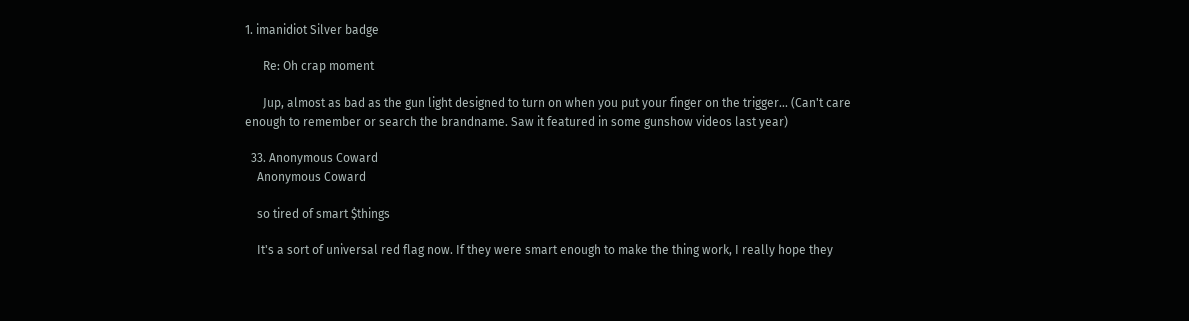1. imanidiot Silver badge

      Re: Oh crap moment

      Jup, almost as bad as the gun light designed to turn on when you put your finger on the trigger... (Can't care enough to remember or search the brandname. Saw it featured in some gunshow videos last year)

  33. Anonymous Coward
    Anonymous Coward

    so tired of smart $things

    It's a sort of universal red flag now. If they were smart enough to make the thing work, I really hope they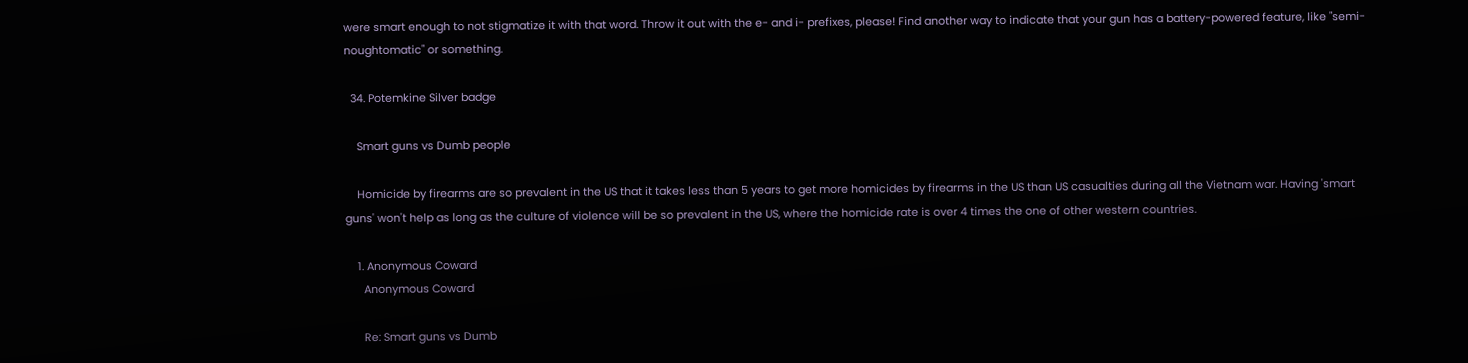were smart enough to not stigmatize it with that word. Throw it out with the e- and i- prefixes, please! Find another way to indicate that your gun has a battery-powered feature, like "semi-noughtomatic" or something.

  34. Potemkine Silver badge

    Smart guns vs Dumb people

    Homicide by firearms are so prevalent in the US that it takes less than 5 years to get more homicides by firearms in the US than US casualties during all the Vietnam war. Having 'smart guns' won't help as long as the culture of violence will be so prevalent in the US, where the homicide rate is over 4 times the one of other western countries.

    1. Anonymous Coward
      Anonymous Coward

      Re: Smart guns vs Dumb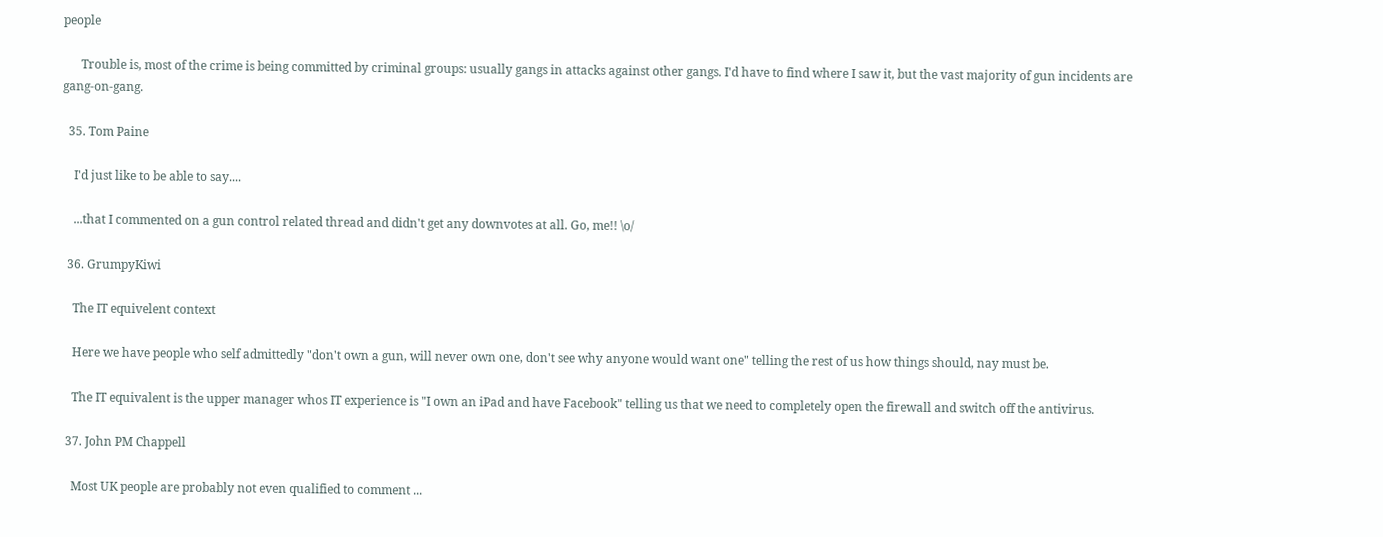people

      Trouble is, most of the crime is being committed by criminal groups: usually gangs in attacks against other gangs. I'd have to find where I saw it, but the vast majority of gun incidents are gang-on-gang.

  35. Tom Paine

    I'd just like to be able to say....

    ...that I commented on a gun control related thread and didn't get any downvotes at all. Go, me!! \o/

  36. GrumpyKiwi

    The IT equivelent context

    Here we have people who self admittedly "don't own a gun, will never own one, don't see why anyone would want one" telling the rest of us how things should, nay must be.

    The IT equivalent is the upper manager whos IT experience is "I own an iPad and have Facebook" telling us that we need to completely open the firewall and switch off the antivirus.

  37. John PM Chappell

    Most UK people are probably not even qualified to comment ...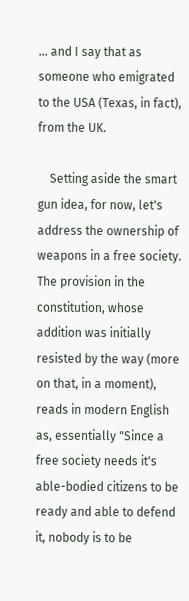... and I say that as someone who emigrated to the USA (Texas, in fact), from the UK.

    Setting aside the smart gun idea, for now, let's address the ownership of weapons in a free society. The provision in the constitution, whose addition was initially resisted by the way (more on that, in a moment), reads in modern English as, essentially "Since a free society needs it's able-bodied citizens to be ready and able to defend it, nobody is to be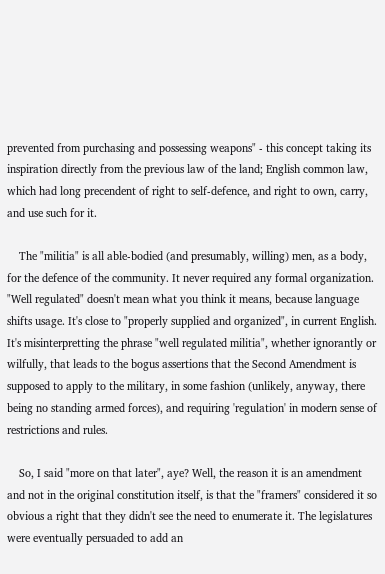prevented from purchasing and possessing weapons" - this concept taking its inspiration directly from the previous law of the land; English common law, which had long precendent of right to self-defence, and right to own, carry, and use such for it.

    The "militia" is all able-bodied (and presumably, willing) men, as a body, for the defence of the community. It never required any formal organization. "Well regulated" doesn't mean what you think it means, because language shifts usage. It's close to "properly supplied and organized", in current English. It's misinterpretting the phrase "well regulated militia", whether ignorantly or wilfully, that leads to the bogus assertions that the Second Amendment is supposed to apply to the military, in some fashion (unlikely, anyway, there being no standing armed forces), and requiring 'regulation' in modern sense of restrictions and rules.

    So, I said "more on that later", aye? Well, the reason it is an amendment and not in the original constitution itself, is that the "framers" considered it so obvious a right that they didn't see the need to enumerate it. The legislatures were eventually persuaded to add an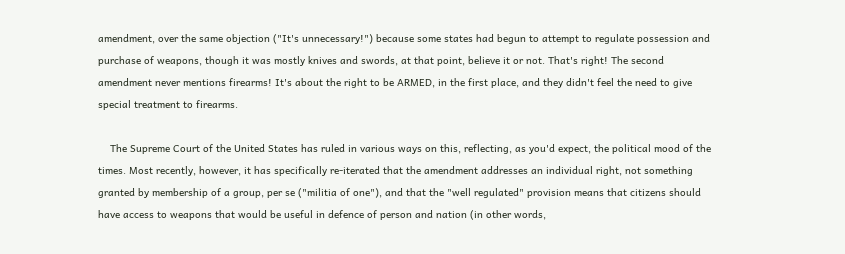amendment, over the same objection ("It's unnecessary!") because some states had begun to attempt to regulate possession and purchase of weapons, though it was mostly knives and swords, at that point, believe it or not. That's right! The second amendment never mentions firearms! It's about the right to be ARMED, in the first place, and they didn't feel the need to give special treatment to firearms.

    The Supreme Court of the United States has ruled in various ways on this, reflecting, as you'd expect, the political mood of the times. Most recently, however, it has specifically re-iterated that the amendment addresses an individual right, not something granted by membership of a group, per se ("militia of one"), and that the "well regulated" provision means that citizens should have access to weapons that would be useful in defence of person and nation (in other words,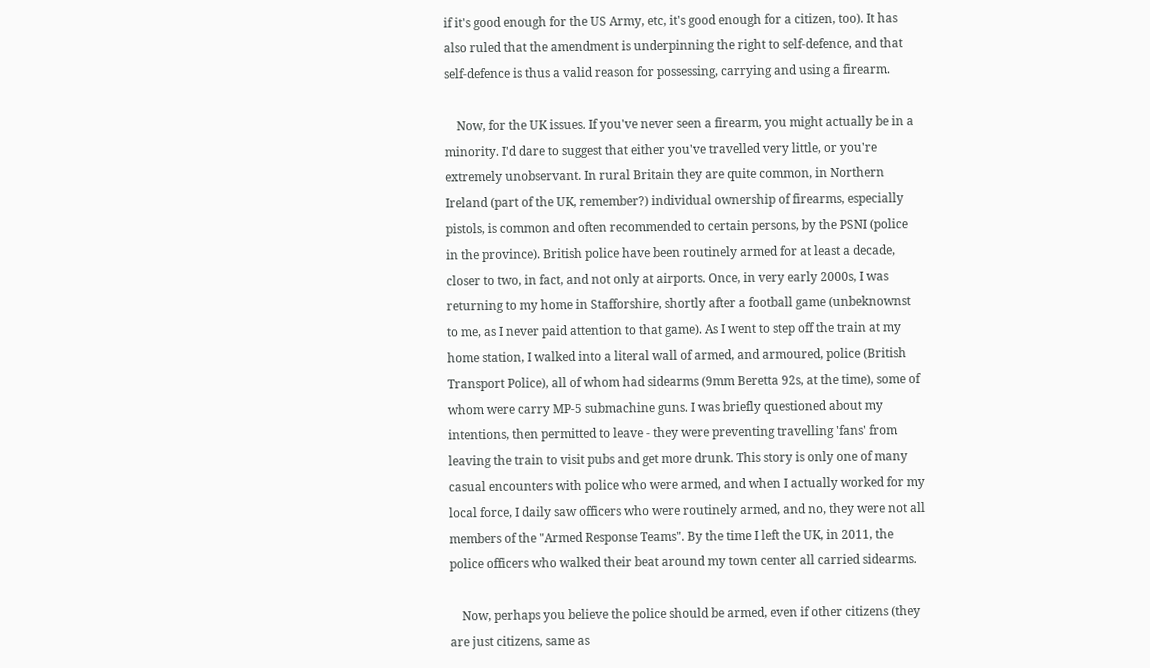if it's good enough for the US Army, etc, it's good enough for a citizen, too). It has also ruled that the amendment is underpinning the right to self-defence, and that self-defence is thus a valid reason for possessing, carrying and using a firearm.

    Now, for the UK issues. If you've never seen a firearm, you might actually be in a minority. I'd dare to suggest that either you've travelled very little, or you're extremely unobservant. In rural Britain they are quite common, in Northern Ireland (part of the UK, remember?) individual ownership of firearms, especially pistols, is common and often recommended to certain persons, by the PSNI (police in the province). British police have been routinely armed for at least a decade, closer to two, in fact, and not only at airports. Once, in very early 2000s, I was returning to my home in Stafforshire, shortly after a football game (unbeknownst to me, as I never paid attention to that game). As I went to step off the train at my home station, I walked into a literal wall of armed, and armoured, police (British Transport Police), all of whom had sidearms (9mm Beretta 92s, at the time), some of whom were carry MP-5 submachine guns. I was briefly questioned about my intentions, then permitted to leave - they were preventing travelling 'fans' from leaving the train to visit pubs and get more drunk. This story is only one of many casual encounters with police who were armed, and when I actually worked for my local force, I daily saw officers who were routinely armed, and no, they were not all members of the "Armed Response Teams". By the time I left the UK, in 2011, the police officers who walked their beat around my town center all carried sidearms.

    Now, perhaps you believe the police should be armed, even if other citizens (they are just citizens, same as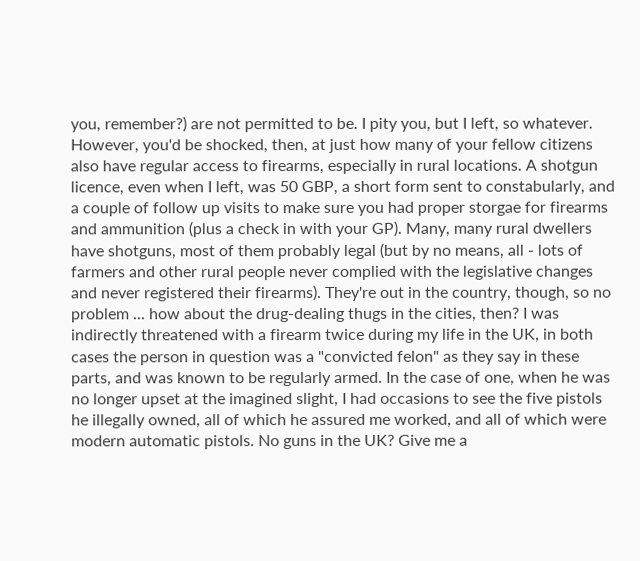you, remember?) are not permitted to be. I pity you, but I left, so whatever. However, you'd be shocked, then, at just how many of your fellow citizens also have regular access to firearms, especially in rural locations. A shotgun licence, even when I left, was 50 GBP, a short form sent to constabularly, and a couple of follow up visits to make sure you had proper storgae for firearms and ammunition (plus a check in with your GP). Many, many rural dwellers have shotguns, most of them probably legal (but by no means, all - lots of farmers and other rural people never complied with the legislative changes and never registered their firearms). They're out in the country, though, so no problem ... how about the drug-dealing thugs in the cities, then? I was indirectly threatened with a firearm twice during my life in the UK, in both cases the person in question was a "convicted felon" as they say in these parts, and was known to be regularly armed. In the case of one, when he was no longer upset at the imagined slight, I had occasions to see the five pistols he illegally owned, all of which he assured me worked, and all of which were modern automatic pistols. No guns in the UK? Give me a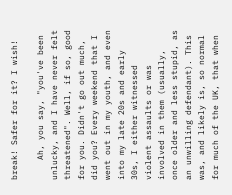break! Safer for it? I wish!

    Ah, you say, "you've been unlucky, and I have never felt threatened". Well, if so, good for you. Didn't go out much, did you? Every weekend that I went out in my youth, and even into my late 20s and early 30s, I either witnessed violent assaults or was involved in them (usually, once older and less stupid, as an unwilling defendant). This was, and likely is, so normal for much of the UK, that when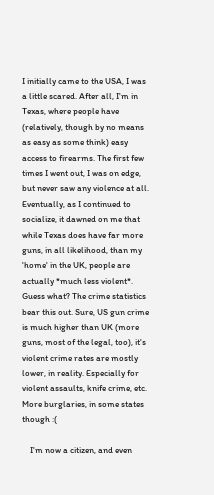I initially came to the USA, I was a little scared. After all, I'm in Texas, where people have (relatively, though by no means as easy as some think) easy access to firearms. The first few times I went out, I was on edge, but never saw any violence at all. Eventually, as I continued to socialize, it dawned on me that while Texas does have far more guns, in all likelihood, than my 'home' in the UK, people are actually *much less violent*. Guess what? The crime statistics bear this out. Sure, US gun crime is much higher than UK (more guns, most of the legal, too), it's violent crime rates are mostly lower, in reality. Especially for violent assaults, knife crime, etc. More burglaries, in some states though :(

    I'm now a citizen, and even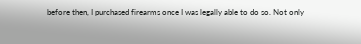before then, I purchased firearms once I was legally able to do so. Not only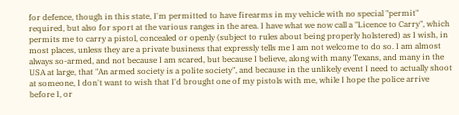for defence, though in this state, I'm permitted to have firearms in my vehicle with no special "permit" required, but also for sport at the various ranges in the area. I have what we now call a "Licence to Carry", which permits me to carry a pistol, concealed or openly (subject to rules about being properly holstered) as I wish, in most places, unless they are a private business that expressly tells me I am not welcome to do so. I am almost always so-armed, and not because I am scared, but because I believe, along with many Texans, and many in the USA at large, that "An armed society is a polite society", and because in the unlikely event I need to actually shoot at someone, I don't want to wish that I'd brought one of my pistols with me, while I hope the police arrive before I, or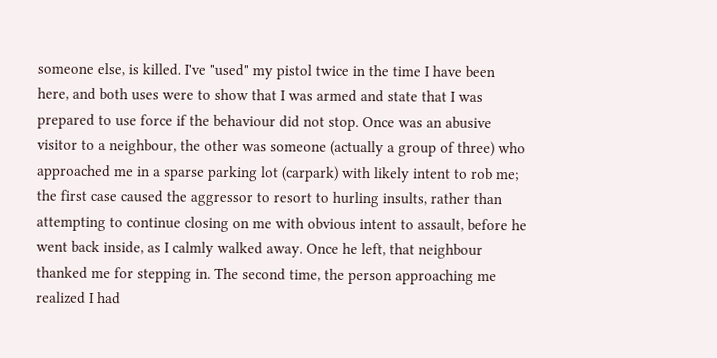someone else, is killed. I've "used" my pistol twice in the time I have been here, and both uses were to show that I was armed and state that I was prepared to use force if the behaviour did not stop. Once was an abusive visitor to a neighbour, the other was someone (actually a group of three) who approached me in a sparse parking lot (carpark) with likely intent to rob me; the first case caused the aggressor to resort to hurling insults, rather than attempting to continue closing on me with obvious intent to assault, before he went back inside, as I calmly walked away. Once he left, that neighbour thanked me for stepping in. The second time, the person approaching me realized I had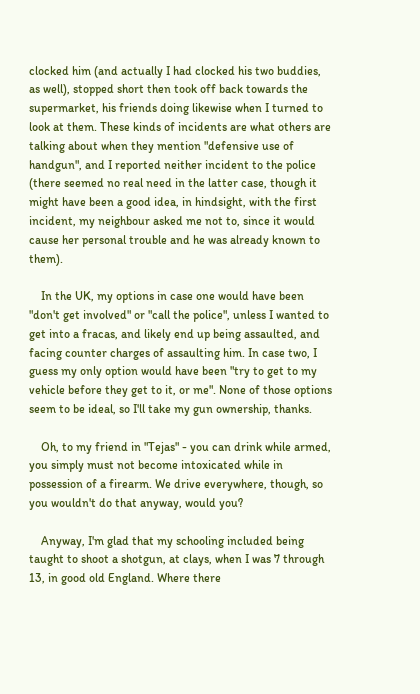clocked him (and actually I had clocked his two buddies, as well), stopped short then took off back towards the supermarket, his friends doing likewise when I turned to look at them. These kinds of incidents are what others are talking about when they mention "defensive use of handgun", and I reported neither incident to the police (there seemed no real need in the latter case, though it might have been a good idea, in hindsight, with the first incident, my neighbour asked me not to, since it would cause her personal trouble and he was already known to them).

    In the UK, my options in case one would have been "don't get involved" or "call the police", unless I wanted to get into a fracas, and likely end up being assaulted, and facing counter charges of assaulting him. In case two, I guess my only option would have been "try to get to my vehicle before they get to it, or me". None of those options seem to be ideal, so I'll take my gun ownership, thanks.

    Oh, to my friend in "Tejas" - you can drink while armed, you simply must not become intoxicated while in possession of a firearm. We drive everywhere, though, so you wouldn't do that anyway, would you?

    Anyway, I'm glad that my schooling included being taught to shoot a shotgun, at clays, when I was 7 through 13, in good old England. Where there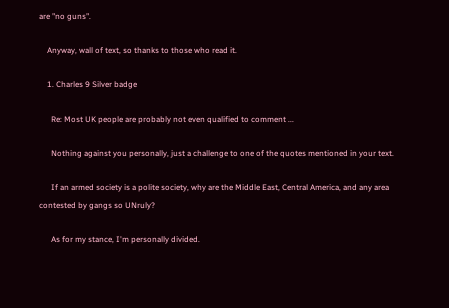are "no guns".

    Anyway, wall of text, so thanks to those who read it.

    1. Charles 9 Silver badge

      Re: Most UK people are probably not even qualified to comment ...

      Nothing against you personally, just a challenge to one of the quotes mentioned in your text.

      If an armed society is a polite society, why are the Middle East, Central America, and any area contested by gangs so UNruly?

      As for my stance, I'm personally divided.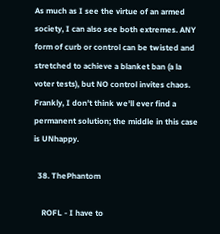As much as I see the virtue of an armed society, I can also see both extremes. ANY form of curb or control can be twisted and stretched to achieve a blanket ban (a la voter tests), but NO control invites chaos. Frankly, I don't think we'll ever find a permanent solution; the middle in this case is UNhappy.

  38. ThePhantom

    ROFL - I have to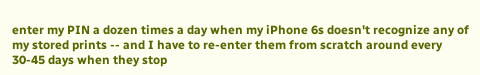enter my PIN a dozen times a day when my iPhone 6s doesn't recognize any of my stored prints -- and I have to re-enter them from scratch around every 30-45 days when they stop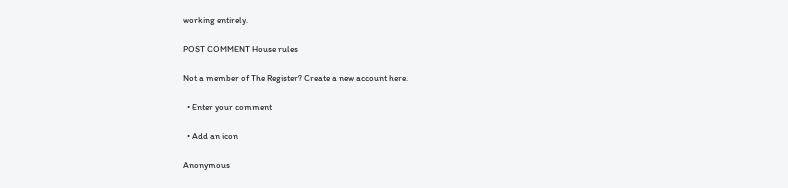working entirely.

POST COMMENT House rules

Not a member of The Register? Create a new account here.

  • Enter your comment

  • Add an icon

Anonymous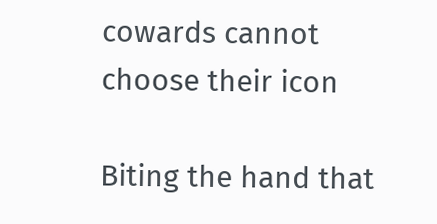cowards cannot choose their icon

Biting the hand that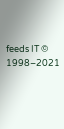feeds IT © 1998–2021